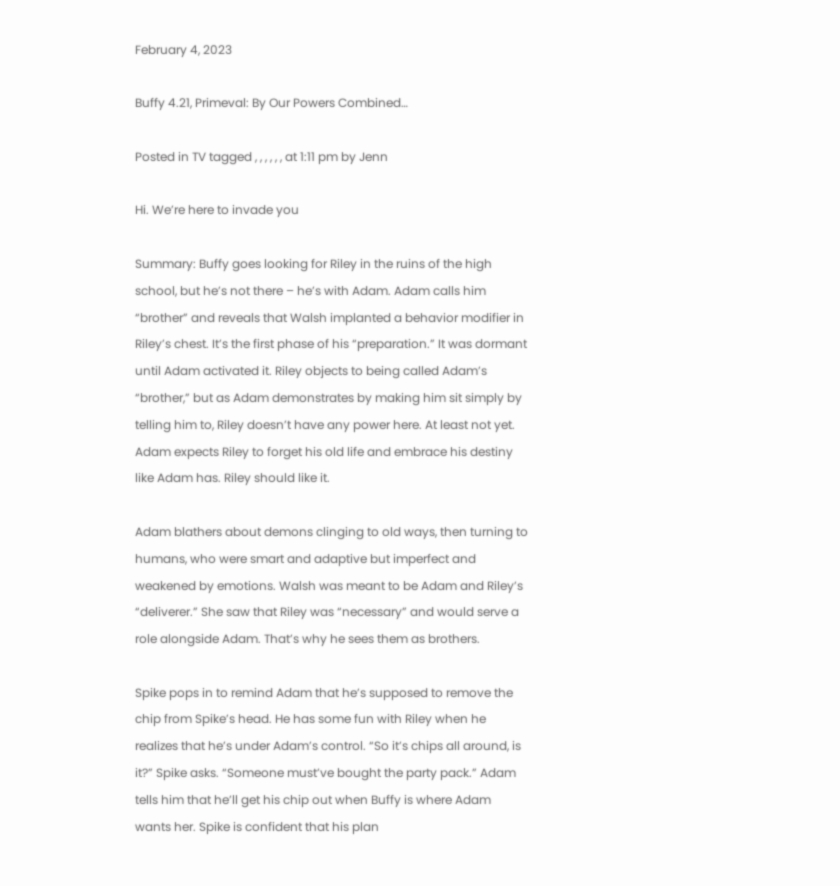February 4, 2023

Buffy 4.21, Primeval: By Our Powers Combined…

Posted in TV tagged , , , , , , at 1:11 pm by Jenn

Hi. We’re here to invade you

Summary: Buffy goes looking for Riley in the ruins of the high school, but he’s not there – he’s with Adam. Adam calls him “brother” and reveals that Walsh implanted a behavior modifier in Riley’s chest. It’s the first phase of his “preparation.” It was dormant until Adam activated it. Riley objects to being called Adam’s “brother,” but as Adam demonstrates by making him sit simply by telling him to, Riley doesn’t have any power here. At least not yet. Adam expects Riley to forget his old life and embrace his destiny like Adam has. Riley should like it.

Adam blathers about demons clinging to old ways, then turning to humans, who were smart and adaptive but imperfect and weakened by emotions. Walsh was meant to be Adam and Riley’s “deliverer.” She saw that Riley was “necessary” and would serve a role alongside Adam. That’s why he sees them as brothers.

Spike pops in to remind Adam that he’s supposed to remove the chip from Spike’s head. He has some fun with Riley when he realizes that he’s under Adam’s control. “So it’s chips all around, is it?” Spike asks. “Someone must’ve bought the party pack.” Adam tells him that he’ll get his chip out when Buffy is where Adam wants her. Spike is confident that his plan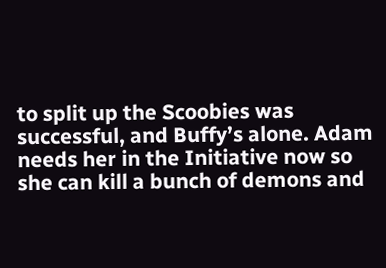to split up the Scoobies was successful, and Buffy’s alone. Adam needs her in the Initiative now so she can kill a bunch of demons and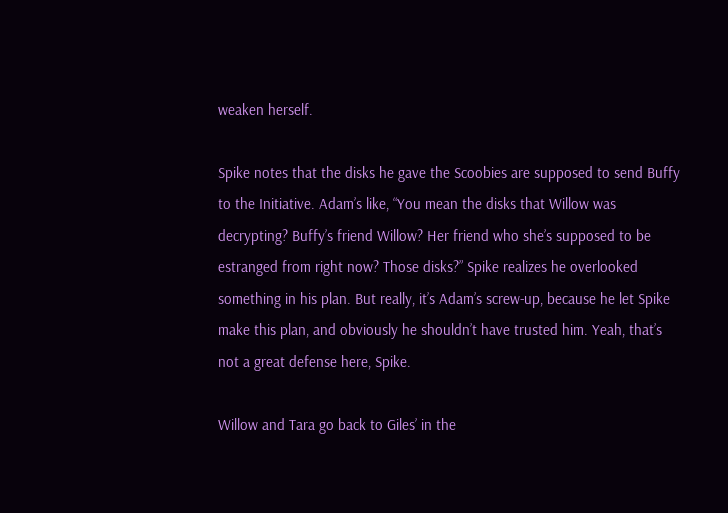weaken herself.

Spike notes that the disks he gave the Scoobies are supposed to send Buffy to the Initiative. Adam’s like, “You mean the disks that Willow was decrypting? Buffy’s friend Willow? Her friend who she’s supposed to be estranged from right now? Those disks?” Spike realizes he overlooked something in his plan. But really, it’s Adam’s screw-up, because he let Spike make this plan, and obviously he shouldn’t have trusted him. Yeah, that’s not a great defense here, Spike.

Willow and Tara go back to Giles’ in the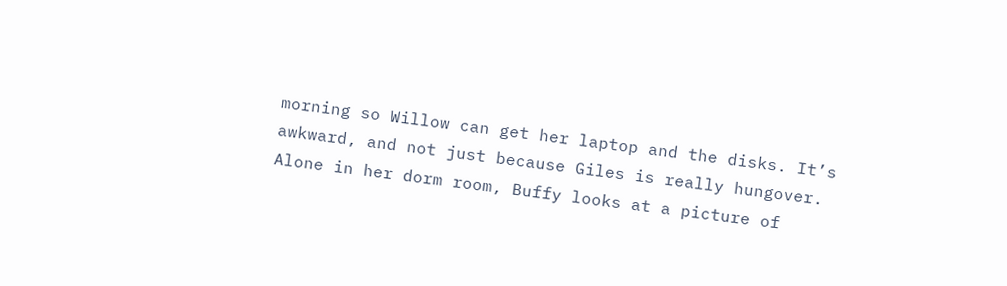morning so Willow can get her laptop and the disks. It’s awkward, and not just because Giles is really hungover. Alone in her dorm room, Buffy looks at a picture of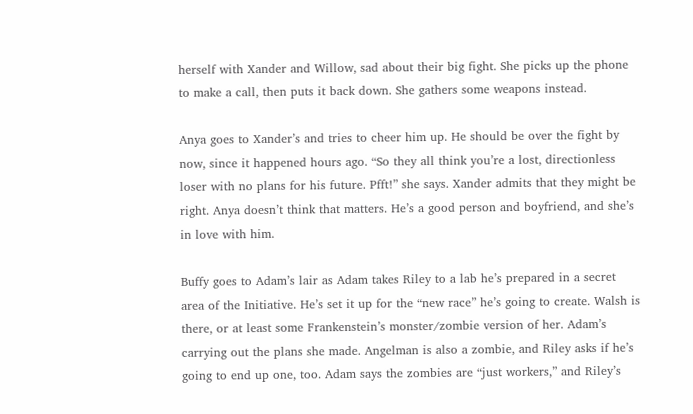herself with Xander and Willow, sad about their big fight. She picks up the phone to make a call, then puts it back down. She gathers some weapons instead.

Anya goes to Xander’s and tries to cheer him up. He should be over the fight by now, since it happened hours ago. “So they all think you’re a lost, directionless loser with no plans for his future. Pfft!” she says. Xander admits that they might be right. Anya doesn’t think that matters. He’s a good person and boyfriend, and she’s in love with him.

Buffy goes to Adam’s lair as Adam takes Riley to a lab he’s prepared in a secret area of the Initiative. He’s set it up for the “new race” he’s going to create. Walsh is there, or at least some Frankenstein’s monster/zombie version of her. Adam’s carrying out the plans she made. Angelman is also a zombie, and Riley asks if he’s going to end up one, too. Adam says the zombies are “just workers,” and Riley’s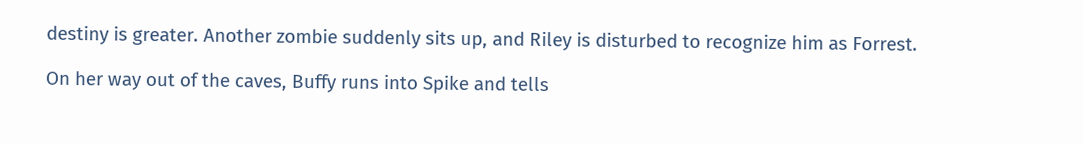destiny is greater. Another zombie suddenly sits up, and Riley is disturbed to recognize him as Forrest.

On her way out of the caves, Buffy runs into Spike and tells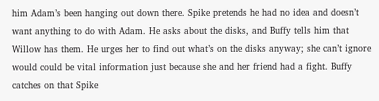him Adam’s been hanging out down there. Spike pretends he had no idea and doesn’t want anything to do with Adam. He asks about the disks, and Buffy tells him that Willow has them. He urges her to find out what’s on the disks anyway; she can’t ignore would could be vital information just because she and her friend had a fight. Buffy catches on that Spike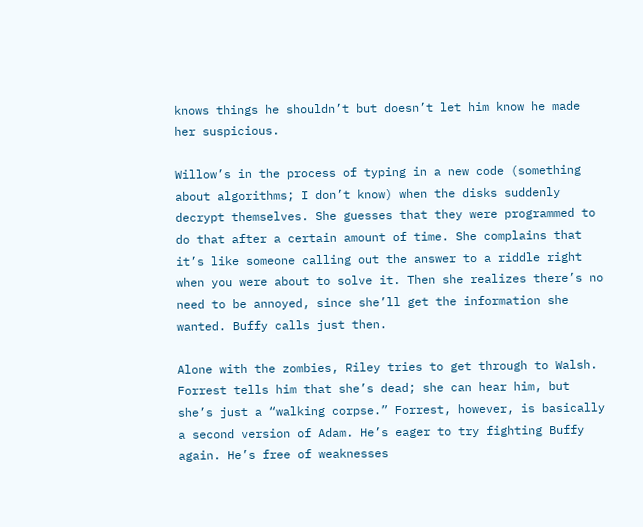knows things he shouldn’t but doesn’t let him know he made her suspicious.

Willow’s in the process of typing in a new code (something about algorithms; I don’t know) when the disks suddenly decrypt themselves. She guesses that they were programmed to do that after a certain amount of time. She complains that it’s like someone calling out the answer to a riddle right when you were about to solve it. Then she realizes there’s no need to be annoyed, since she’ll get the information she wanted. Buffy calls just then.

Alone with the zombies, Riley tries to get through to Walsh. Forrest tells him that she’s dead; she can hear him, but she’s just a “walking corpse.” Forrest, however, is basically a second version of Adam. He’s eager to try fighting Buffy again. He’s free of weaknesses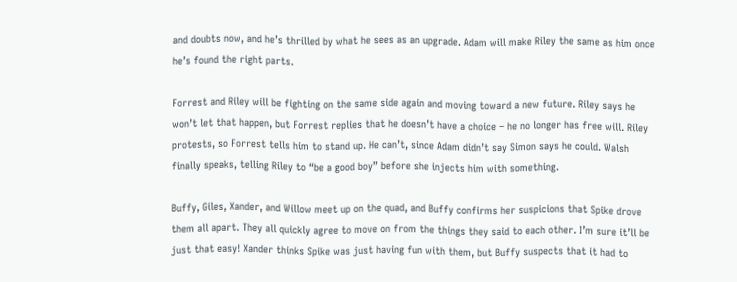and doubts now, and he’s thrilled by what he sees as an upgrade. Adam will make Riley the same as him once he’s found the right parts.

Forrest and Riley will be fighting on the same side again and moving toward a new future. Riley says he won’t let that happen, but Forrest replies that he doesn’t have a choice – he no longer has free will. Riley protests, so Forrest tells him to stand up. He can’t, since Adam didn’t say Simon says he could. Walsh finally speaks, telling Riley to “be a good boy” before she injects him with something.

Buffy, Giles, Xander, and Willow meet up on the quad, and Buffy confirms her suspicions that Spike drove them all apart. They all quickly agree to move on from the things they said to each other. I’m sure it’ll be just that easy! Xander thinks Spike was just having fun with them, but Buffy suspects that it had to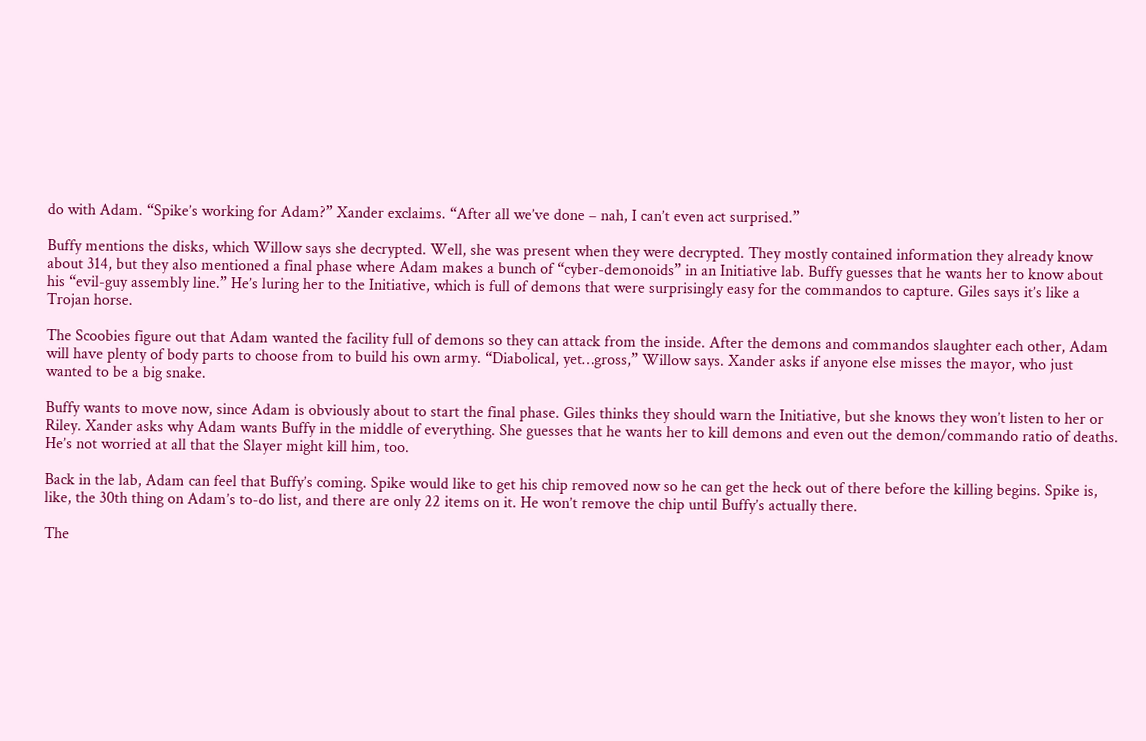do with Adam. “Spike’s working for Adam?” Xander exclaims. “After all we’ve done – nah, I can’t even act surprised.”

Buffy mentions the disks, which Willow says she decrypted. Well, she was present when they were decrypted. They mostly contained information they already know about 314, but they also mentioned a final phase where Adam makes a bunch of “cyber-demonoids” in an Initiative lab. Buffy guesses that he wants her to know about his “evil-guy assembly line.” He’s luring her to the Initiative, which is full of demons that were surprisingly easy for the commandos to capture. Giles says it’s like a Trojan horse.

The Scoobies figure out that Adam wanted the facility full of demons so they can attack from the inside. After the demons and commandos slaughter each other, Adam will have plenty of body parts to choose from to build his own army. “Diabolical, yet…gross,” Willow says. Xander asks if anyone else misses the mayor, who just wanted to be a big snake.

Buffy wants to move now, since Adam is obviously about to start the final phase. Giles thinks they should warn the Initiative, but she knows they won’t listen to her or Riley. Xander asks why Adam wants Buffy in the middle of everything. She guesses that he wants her to kill demons and even out the demon/commando ratio of deaths. He’s not worried at all that the Slayer might kill him, too.

Back in the lab, Adam can feel that Buffy’s coming. Spike would like to get his chip removed now so he can get the heck out of there before the killing begins. Spike is, like, the 30th thing on Adam’s to-do list, and there are only 22 items on it. He won’t remove the chip until Buffy’s actually there.

The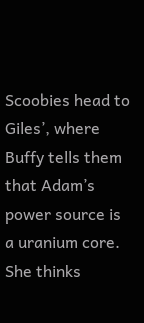Scoobies head to Giles’, where Buffy tells them that Adam’s power source is a uranium core. She thinks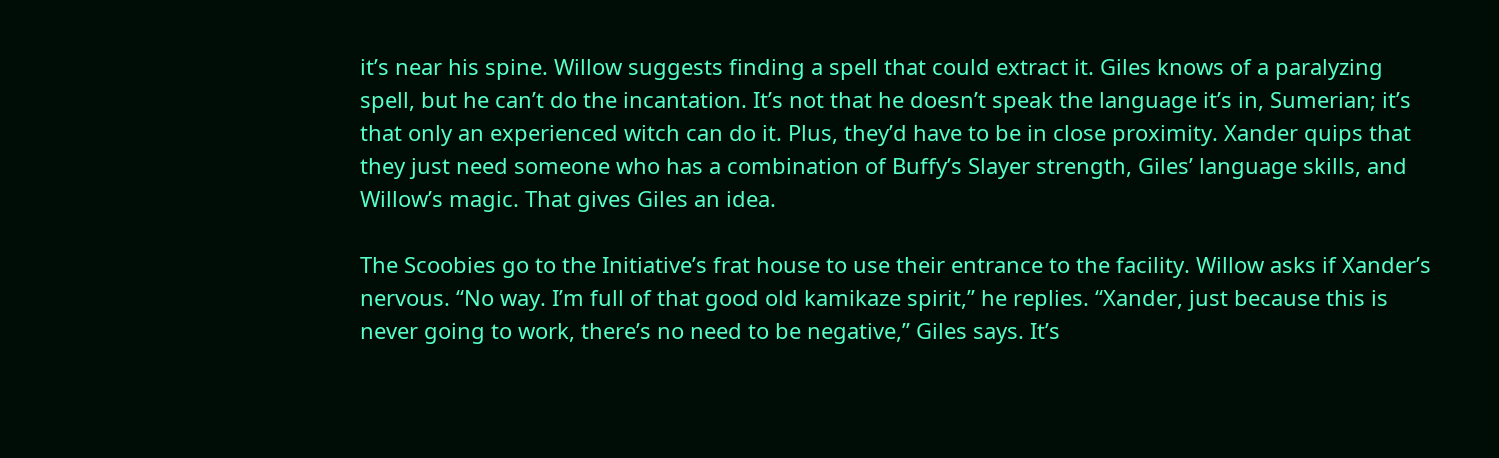it’s near his spine. Willow suggests finding a spell that could extract it. Giles knows of a paralyzing spell, but he can’t do the incantation. It’s not that he doesn’t speak the language it’s in, Sumerian; it’s that only an experienced witch can do it. Plus, they’d have to be in close proximity. Xander quips that they just need someone who has a combination of Buffy’s Slayer strength, Giles’ language skills, and Willow’s magic. That gives Giles an idea.

The Scoobies go to the Initiative’s frat house to use their entrance to the facility. Willow asks if Xander’s nervous. “No way. I’m full of that good old kamikaze spirit,” he replies. “Xander, just because this is never going to work, there’s no need to be negative,” Giles says. It’s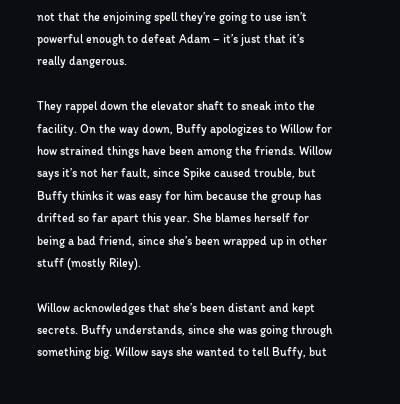not that the enjoining spell they’re going to use isn’t powerful enough to defeat Adam – it’s just that it’s really dangerous.

They rappel down the elevator shaft to sneak into the facility. On the way down, Buffy apologizes to Willow for how strained things have been among the friends. Willow says it’s not her fault, since Spike caused trouble, but Buffy thinks it was easy for him because the group has drifted so far apart this year. She blames herself for being a bad friend, since she’s been wrapped up in other stuff (mostly Riley).

Willow acknowledges that she’s been distant and kept secrets. Buffy understands, since she was going through something big. Willow says she wanted to tell Buffy, but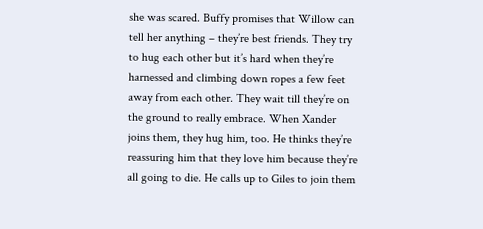she was scared. Buffy promises that Willow can tell her anything – they’re best friends. They try to hug each other but it’s hard when they’re harnessed and climbing down ropes a few feet away from each other. They wait till they’re on the ground to really embrace. When Xander joins them, they hug him, too. He thinks they’re reassuring him that they love him because they’re all going to die. He calls up to Giles to join them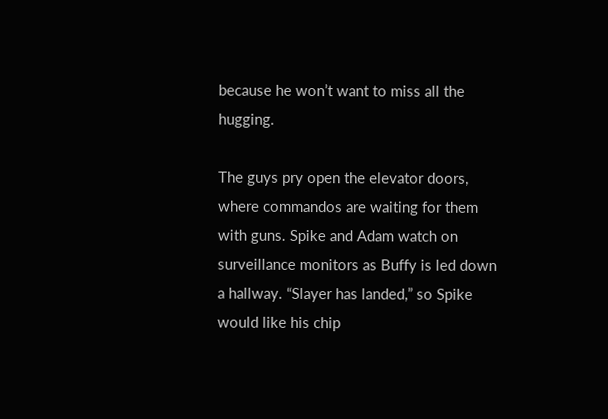because he won’t want to miss all the hugging.

The guys pry open the elevator doors, where commandos are waiting for them with guns. Spike and Adam watch on surveillance monitors as Buffy is led down a hallway. “Slayer has landed,” so Spike would like his chip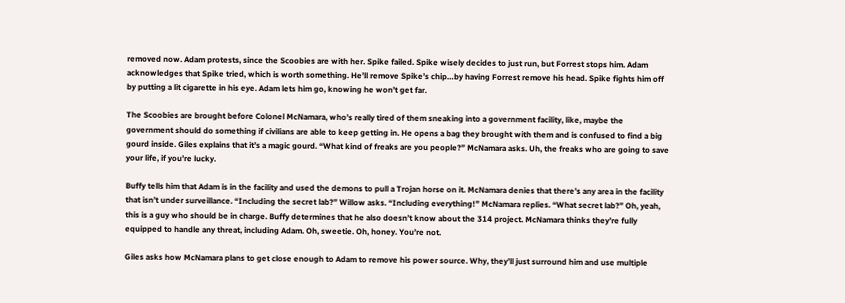removed now. Adam protests, since the Scoobies are with her. Spike failed. Spike wisely decides to just run, but Forrest stops him. Adam acknowledges that Spike tried, which is worth something. He’ll remove Spike’s chip…by having Forrest remove his head. Spike fights him off by putting a lit cigarette in his eye. Adam lets him go, knowing he won’t get far.

The Scoobies are brought before Colonel McNamara, who’s really tired of them sneaking into a government facility, like, maybe the government should do something if civilians are able to keep getting in. He opens a bag they brought with them and is confused to find a big gourd inside. Giles explains that it’s a magic gourd. “What kind of freaks are you people?” McNamara asks. Uh, the freaks who are going to save your life, if you’re lucky.

Buffy tells him that Adam is in the facility and used the demons to pull a Trojan horse on it. McNamara denies that there’s any area in the facility that isn’t under surveillance. “Including the secret lab?” Willow asks. “Including everything!” McNamara replies. “What secret lab?” Oh, yeah, this is a guy who should be in charge. Buffy determines that he also doesn’t know about the 314 project. McNamara thinks they’re fully equipped to handle any threat, including Adam. Oh, sweetie. Oh, honey. You’re not.

Giles asks how McNamara plans to get close enough to Adam to remove his power source. Why, they’ll just surround him and use multiple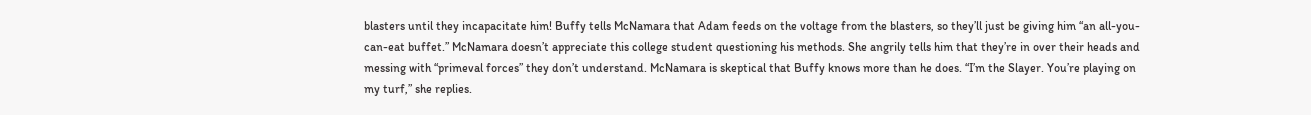blasters until they incapacitate him! Buffy tells McNamara that Adam feeds on the voltage from the blasters, so they’ll just be giving him “an all-you-can-eat buffet.” McNamara doesn’t appreciate this college student questioning his methods. She angrily tells him that they’re in over their heads and messing with “primeval forces” they don’t understand. McNamara is skeptical that Buffy knows more than he does. “I’m the Slayer. You’re playing on my turf,” she replies.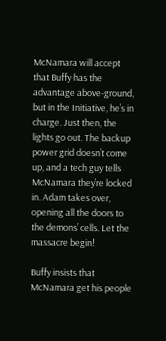McNamara will accept that Buffy has the advantage above-ground, but in the Initiative, he’s in charge. Just then, the lights go out. The backup power grid doesn’t come up, and a tech guy tells McNamara they’re locked in. Adam takes over, opening all the doors to the demons’ cells. Let the massacre begin!

Buffy insists that McNamara get his people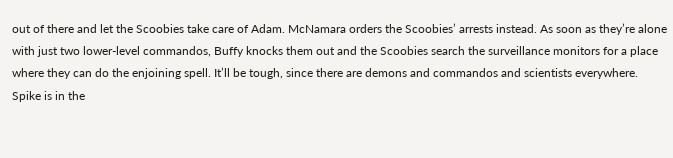out of there and let the Scoobies take care of Adam. McNamara orders the Scoobies’ arrests instead. As soon as they’re alone with just two lower-level commandos, Buffy knocks them out and the Scoobies search the surveillance monitors for a place where they can do the enjoining spell. It’ll be tough, since there are demons and commandos and scientists everywhere. Spike is in the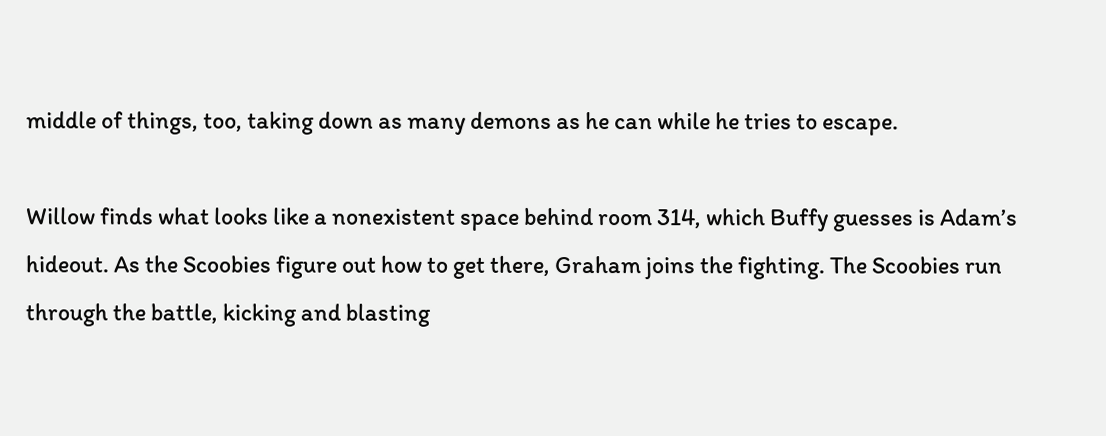middle of things, too, taking down as many demons as he can while he tries to escape.

Willow finds what looks like a nonexistent space behind room 314, which Buffy guesses is Adam’s hideout. As the Scoobies figure out how to get there, Graham joins the fighting. The Scoobies run through the battle, kicking and blasting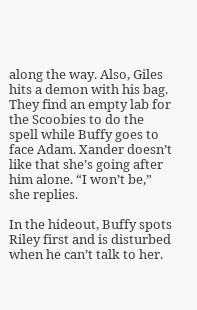along the way. Also, Giles hits a demon with his bag. They find an empty lab for the Scoobies to do the spell while Buffy goes to face Adam. Xander doesn’t like that she’s going after him alone. “I won’t be,” she replies.

In the hideout, Buffy spots Riley first and is disturbed when he can’t talk to her.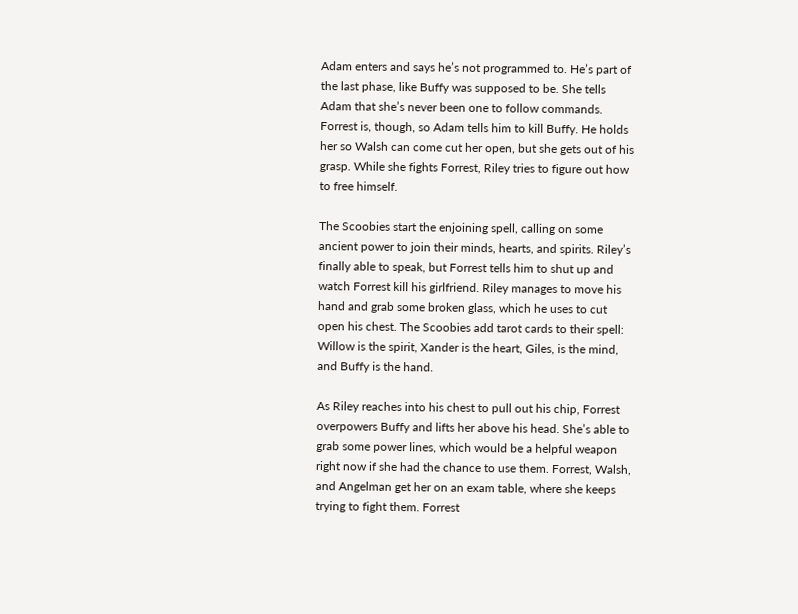Adam enters and says he’s not programmed to. He’s part of the last phase, like Buffy was supposed to be. She tells Adam that she’s never been one to follow commands. Forrest is, though, so Adam tells him to kill Buffy. He holds her so Walsh can come cut her open, but she gets out of his grasp. While she fights Forrest, Riley tries to figure out how to free himself.

The Scoobies start the enjoining spell, calling on some ancient power to join their minds, hearts, and spirits. Riley’s finally able to speak, but Forrest tells him to shut up and watch Forrest kill his girlfriend. Riley manages to move his hand and grab some broken glass, which he uses to cut open his chest. The Scoobies add tarot cards to their spell: Willow is the spirit, Xander is the heart, Giles, is the mind, and Buffy is the hand.

As Riley reaches into his chest to pull out his chip, Forrest overpowers Buffy and lifts her above his head. She’s able to grab some power lines, which would be a helpful weapon right now if she had the chance to use them. Forrest, Walsh, and Angelman get her on an exam table, where she keeps trying to fight them. Forrest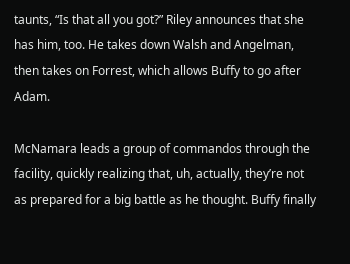taunts, “Is that all you got?” Riley announces that she has him, too. He takes down Walsh and Angelman, then takes on Forrest, which allows Buffy to go after Adam.

McNamara leads a group of commandos through the facility, quickly realizing that, uh, actually, they’re not as prepared for a big battle as he thought. Buffy finally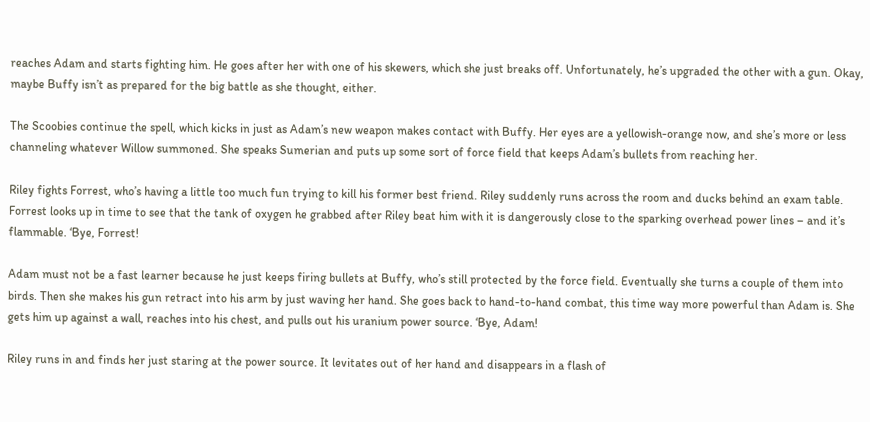reaches Adam and starts fighting him. He goes after her with one of his skewers, which she just breaks off. Unfortunately, he’s upgraded the other with a gun. Okay, maybe Buffy isn’t as prepared for the big battle as she thought, either.

The Scoobies continue the spell, which kicks in just as Adam’s new weapon makes contact with Buffy. Her eyes are a yellowish-orange now, and she’s more or less channeling whatever Willow summoned. She speaks Sumerian and puts up some sort of force field that keeps Adam’s bullets from reaching her.

Riley fights Forrest, who’s having a little too much fun trying to kill his former best friend. Riley suddenly runs across the room and ducks behind an exam table. Forrest looks up in time to see that the tank of oxygen he grabbed after Riley beat him with it is dangerously close to the sparking overhead power lines – and it’s flammable. ‘Bye, Forrest!

Adam must not be a fast learner because he just keeps firing bullets at Buffy, who’s still protected by the force field. Eventually she turns a couple of them into birds. Then she makes his gun retract into his arm by just waving her hand. She goes back to hand-to-hand combat, this time way more powerful than Adam is. She gets him up against a wall, reaches into his chest, and pulls out his uranium power source. ‘Bye, Adam!

Riley runs in and finds her just staring at the power source. It levitates out of her hand and disappears in a flash of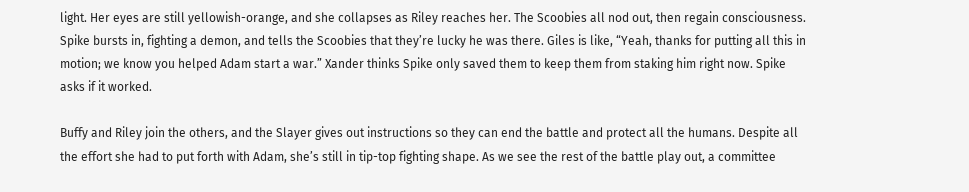light. Her eyes are still yellowish-orange, and she collapses as Riley reaches her. The Scoobies all nod out, then regain consciousness. Spike bursts in, fighting a demon, and tells the Scoobies that they’re lucky he was there. Giles is like, “Yeah, thanks for putting all this in motion; we know you helped Adam start a war.” Xander thinks Spike only saved them to keep them from staking him right now. Spike asks if it worked.

Buffy and Riley join the others, and the Slayer gives out instructions so they can end the battle and protect all the humans. Despite all the effort she had to put forth with Adam, she’s still in tip-top fighting shape. As we see the rest of the battle play out, a committee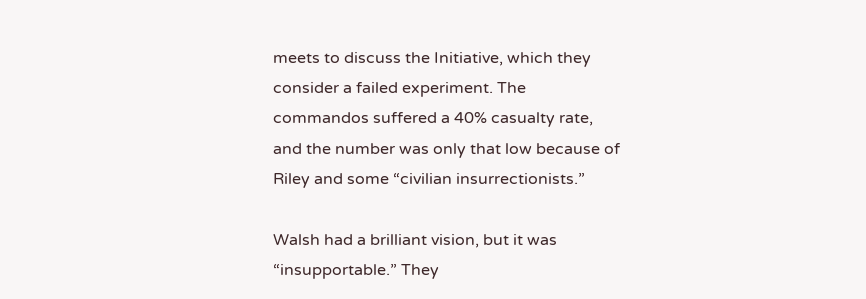meets to discuss the Initiative, which they consider a failed experiment. The commandos suffered a 40% casualty rate, and the number was only that low because of Riley and some “civilian insurrectionists.”

Walsh had a brilliant vision, but it was “insupportable.” They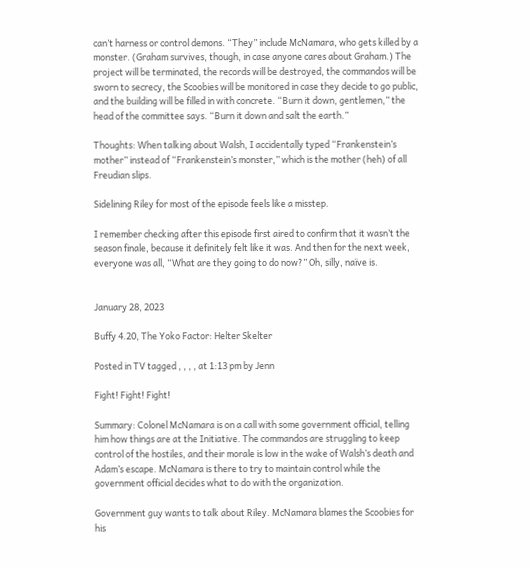can’t harness or control demons. “They” include McNamara, who gets killed by a monster. (Graham survives, though, in case anyone cares about Graham.) The project will be terminated, the records will be destroyed, the commandos will be sworn to secrecy, the Scoobies will be monitored in case they decide to go public, and the building will be filled in with concrete. “Burn it down, gentlemen,” the head of the committee says. “Burn it down and salt the earth.”

Thoughts: When talking about Walsh, I accidentally typed “Frankenstein’s mother” instead of “Frankenstein’s monster,” which is the mother (heh) of all Freudian slips.

Sidelining Riley for most of the episode feels like a misstep.

I remember checking after this episode first aired to confirm that it wasn’t the season finale, because it definitely felt like it was. And then for the next week, everyone was all, “What are they going to do now?” Oh, silly, naïve is.


January 28, 2023

Buffy 4.20, The Yoko Factor: Helter Skelter

Posted in TV tagged , , , , at 1:13 pm by Jenn

Fight! Fight! Fight!

Summary: Colonel McNamara is on a call with some government official, telling him how things are at the Initiative. The commandos are struggling to keep control of the hostiles, and their morale is low in the wake of Walsh’s death and Adam’s escape. McNamara is there to try to maintain control while the government official decides what to do with the organization.

Government guy wants to talk about Riley. McNamara blames the Scoobies for his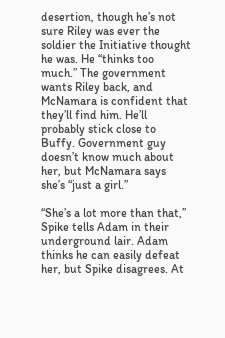desertion, though he’s not sure Riley was ever the soldier the Initiative thought he was. He “thinks too much.” The government wants Riley back, and McNamara is confident that they’ll find him. He’ll probably stick close to Buffy. Government guy doesn’t know much about her, but McNamara says she’s “just a girl.”

“She’s a lot more than that,” Spike tells Adam in their underground lair. Adam thinks he can easily defeat her, but Spike disagrees. At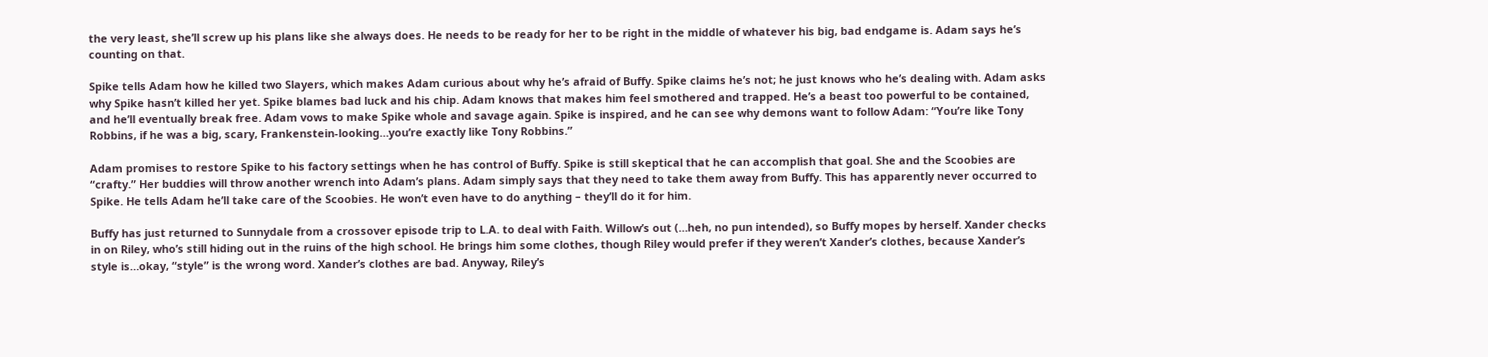the very least, she’ll screw up his plans like she always does. He needs to be ready for her to be right in the middle of whatever his big, bad endgame is. Adam says he’s counting on that.

Spike tells Adam how he killed two Slayers, which makes Adam curious about why he’s afraid of Buffy. Spike claims he’s not; he just knows who he’s dealing with. Adam asks why Spike hasn’t killed her yet. Spike blames bad luck and his chip. Adam knows that makes him feel smothered and trapped. He’s a beast too powerful to be contained, and he’ll eventually break free. Adam vows to make Spike whole and savage again. Spike is inspired, and he can see why demons want to follow Adam: “You’re like Tony Robbins, if he was a big, scary, Frankenstein-looking…you’re exactly like Tony Robbins.”

Adam promises to restore Spike to his factory settings when he has control of Buffy. Spike is still skeptical that he can accomplish that goal. She and the Scoobies are “crafty.” Her buddies will throw another wrench into Adam’s plans. Adam simply says that they need to take them away from Buffy. This has apparently never occurred to Spike. He tells Adam he’ll take care of the Scoobies. He won’t even have to do anything – they’ll do it for him.

Buffy has just returned to Sunnydale from a crossover episode trip to L.A. to deal with Faith. Willow’s out (…heh, no pun intended), so Buffy mopes by herself. Xander checks in on Riley, who’s still hiding out in the ruins of the high school. He brings him some clothes, though Riley would prefer if they weren’t Xander’s clothes, because Xander’s style is…okay, “style” is the wrong word. Xander’s clothes are bad. Anyway, Riley’s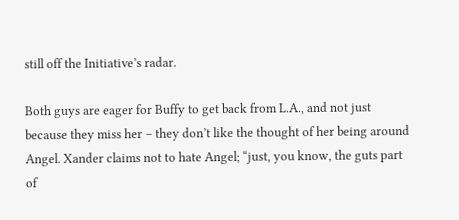still off the Initiative’s radar.

Both guys are eager for Buffy to get back from L.A., and not just because they miss her – they don’t like the thought of her being around Angel. Xander claims not to hate Angel; “just, you know, the guts part of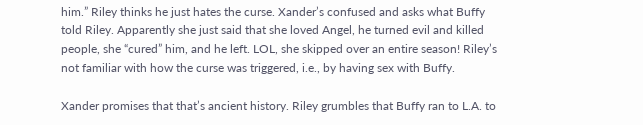him.” Riley thinks he just hates the curse. Xander’s confused and asks what Buffy told Riley. Apparently she just said that she loved Angel, he turned evil and killed people, she “cured” him, and he left. LOL, she skipped over an entire season! Riley’s not familiar with how the curse was triggered, i.e., by having sex with Buffy.

Xander promises that that’s ancient history. Riley grumbles that Buffy ran to L.A. to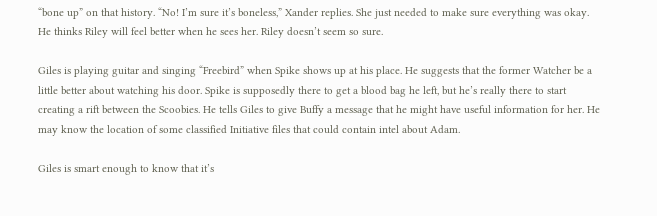“bone up” on that history. “No! I’m sure it’s boneless,” Xander replies. She just needed to make sure everything was okay. He thinks Riley will feel better when he sees her. Riley doesn’t seem so sure.

Giles is playing guitar and singing “Freebird” when Spike shows up at his place. He suggests that the former Watcher be a little better about watching his door. Spike is supposedly there to get a blood bag he left, but he’s really there to start creating a rift between the Scoobies. He tells Giles to give Buffy a message that he might have useful information for her. He may know the location of some classified Initiative files that could contain intel about Adam.

Giles is smart enough to know that it’s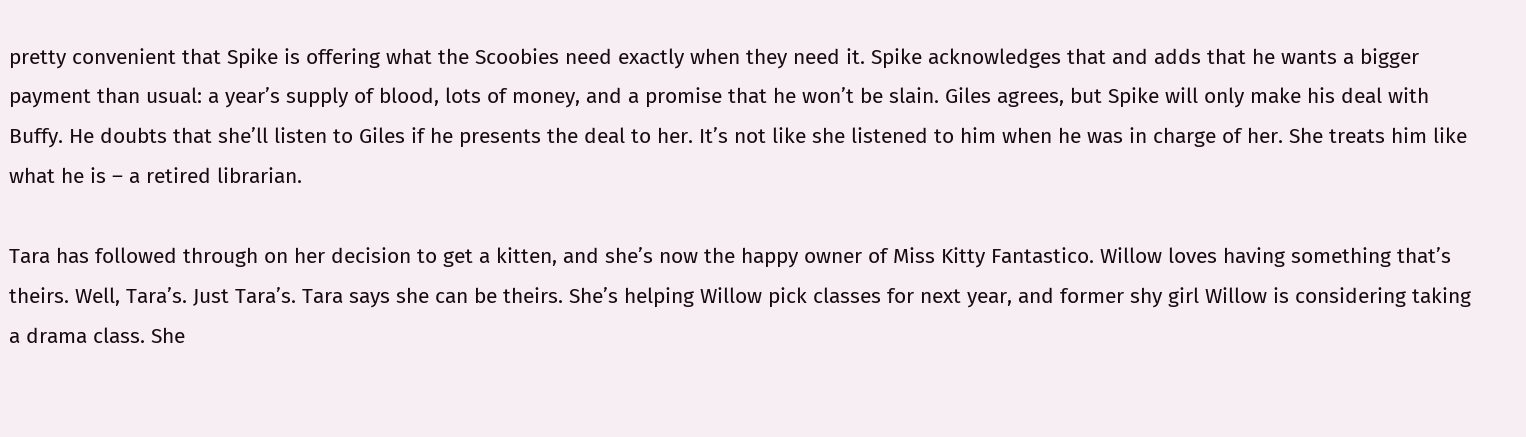pretty convenient that Spike is offering what the Scoobies need exactly when they need it. Spike acknowledges that and adds that he wants a bigger payment than usual: a year’s supply of blood, lots of money, and a promise that he won’t be slain. Giles agrees, but Spike will only make his deal with Buffy. He doubts that she’ll listen to Giles if he presents the deal to her. It’s not like she listened to him when he was in charge of her. She treats him like what he is – a retired librarian.

Tara has followed through on her decision to get a kitten, and she’s now the happy owner of Miss Kitty Fantastico. Willow loves having something that’s theirs. Well, Tara’s. Just Tara’s. Tara says she can be theirs. She’s helping Willow pick classes for next year, and former shy girl Willow is considering taking a drama class. She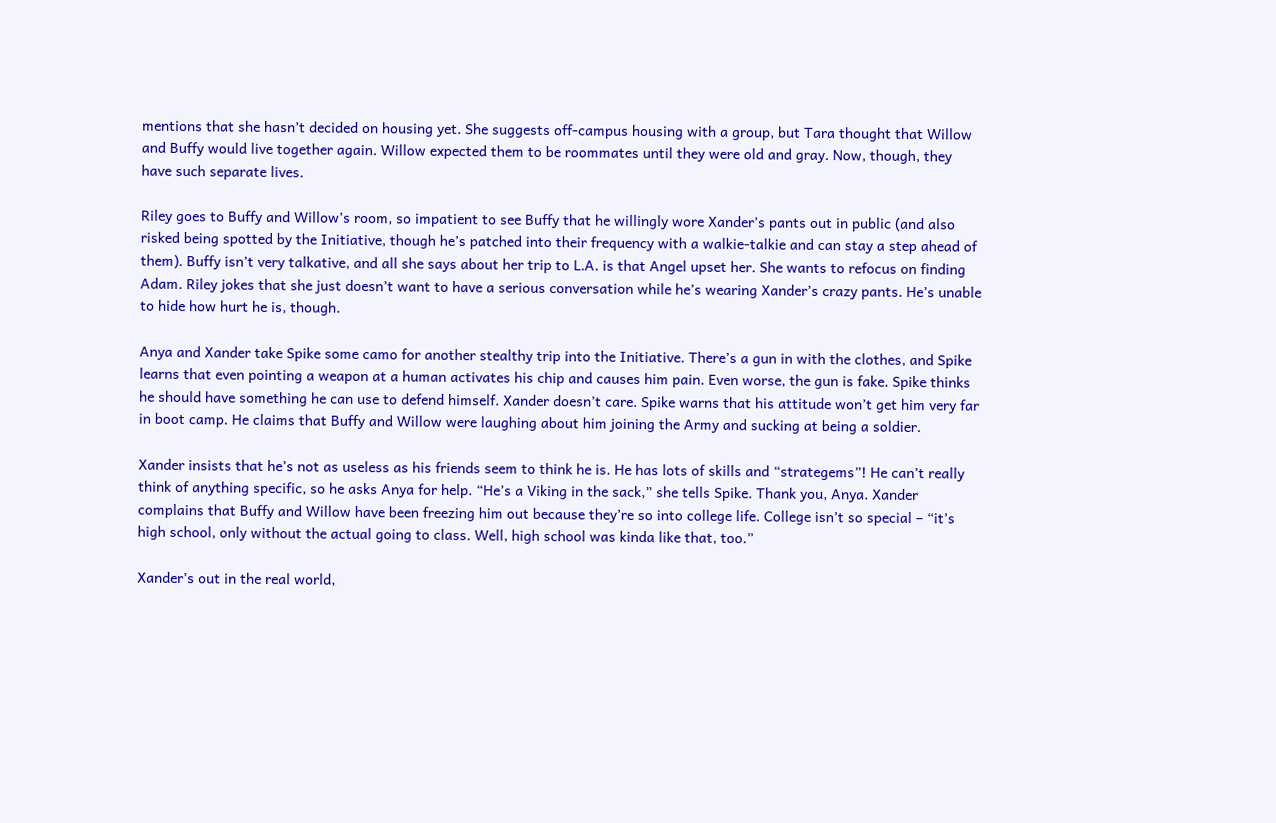mentions that she hasn’t decided on housing yet. She suggests off-campus housing with a group, but Tara thought that Willow and Buffy would live together again. Willow expected them to be roommates until they were old and gray. Now, though, they have such separate lives.

Riley goes to Buffy and Willow’s room, so impatient to see Buffy that he willingly wore Xander’s pants out in public (and also risked being spotted by the Initiative, though he’s patched into their frequency with a walkie-talkie and can stay a step ahead of them). Buffy isn’t very talkative, and all she says about her trip to L.A. is that Angel upset her. She wants to refocus on finding Adam. Riley jokes that she just doesn’t want to have a serious conversation while he’s wearing Xander’s crazy pants. He’s unable to hide how hurt he is, though.

Anya and Xander take Spike some camo for another stealthy trip into the Initiative. There’s a gun in with the clothes, and Spike learns that even pointing a weapon at a human activates his chip and causes him pain. Even worse, the gun is fake. Spike thinks he should have something he can use to defend himself. Xander doesn’t care. Spike warns that his attitude won’t get him very far in boot camp. He claims that Buffy and Willow were laughing about him joining the Army and sucking at being a soldier.

Xander insists that he’s not as useless as his friends seem to think he is. He has lots of skills and “strategems”! He can’t really think of anything specific, so he asks Anya for help. “He’s a Viking in the sack,” she tells Spike. Thank you, Anya. Xander complains that Buffy and Willow have been freezing him out because they’re so into college life. College isn’t so special – “it’s high school, only without the actual going to class. Well, high school was kinda like that, too.”

Xander’s out in the real world,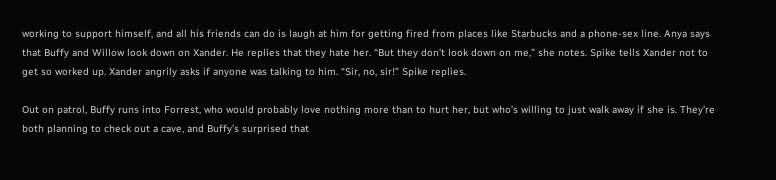working to support himself, and all his friends can do is laugh at him for getting fired from places like Starbucks and a phone-sex line. Anya says that Buffy and Willow look down on Xander. He replies that they hate her. “But they don’t look down on me,” she notes. Spike tells Xander not to get so worked up. Xander angrily asks if anyone was talking to him. “Sir, no, sir!” Spike replies.

Out on patrol, Buffy runs into Forrest, who would probably love nothing more than to hurt her, but who’s willing to just walk away if she is. They’re both planning to check out a cave, and Buffy’s surprised that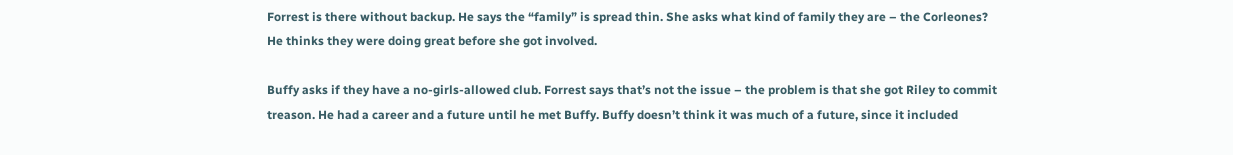Forrest is there without backup. He says the “family” is spread thin. She asks what kind of family they are – the Corleones? He thinks they were doing great before she got involved.

Buffy asks if they have a no-girls-allowed club. Forrest says that’s not the issue – the problem is that she got Riley to commit treason. He had a career and a future until he met Buffy. Buffy doesn’t think it was much of a future, since it included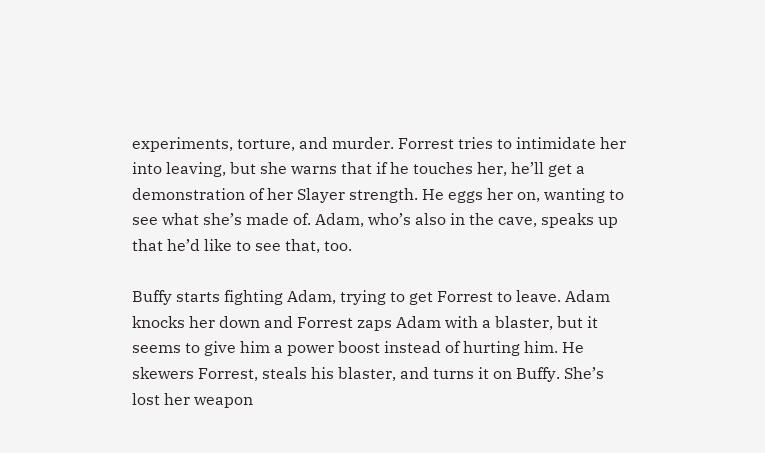experiments, torture, and murder. Forrest tries to intimidate her into leaving, but she warns that if he touches her, he’ll get a demonstration of her Slayer strength. He eggs her on, wanting to see what she’s made of. Adam, who’s also in the cave, speaks up that he’d like to see that, too.

Buffy starts fighting Adam, trying to get Forrest to leave. Adam knocks her down and Forrest zaps Adam with a blaster, but it seems to give him a power boost instead of hurting him. He skewers Forrest, steals his blaster, and turns it on Buffy. She’s lost her weapon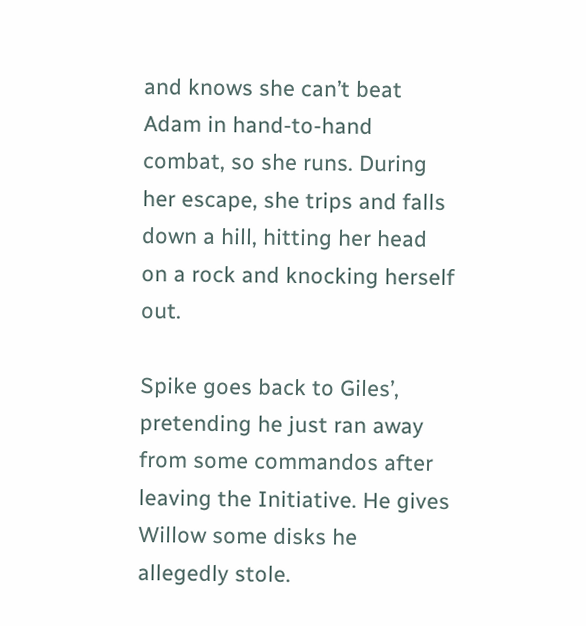and knows she can’t beat Adam in hand-to-hand combat, so she runs. During her escape, she trips and falls down a hill, hitting her head on a rock and knocking herself out.

Spike goes back to Giles’, pretending he just ran away from some commandos after leaving the Initiative. He gives Willow some disks he allegedly stole.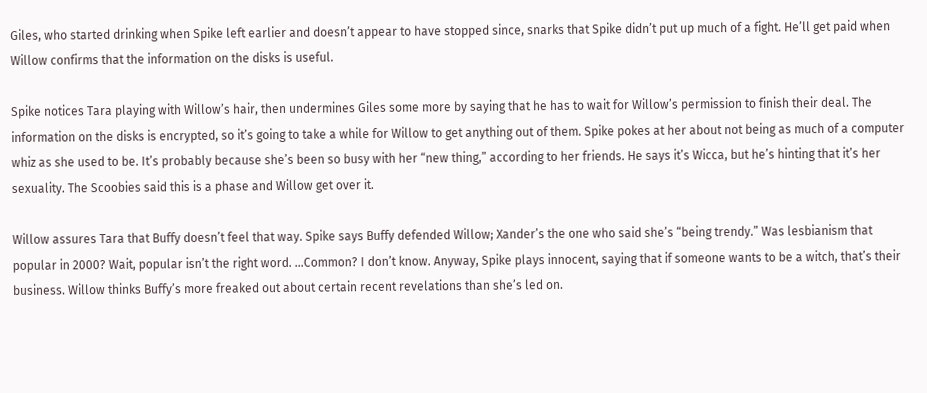Giles, who started drinking when Spike left earlier and doesn’t appear to have stopped since, snarks that Spike didn’t put up much of a fight. He’ll get paid when Willow confirms that the information on the disks is useful.

Spike notices Tara playing with Willow’s hair, then undermines Giles some more by saying that he has to wait for Willow’s permission to finish their deal. The information on the disks is encrypted, so it’s going to take a while for Willow to get anything out of them. Spike pokes at her about not being as much of a computer whiz as she used to be. It’s probably because she’s been so busy with her “new thing,” according to her friends. He says it’s Wicca, but he’s hinting that it’s her sexuality. The Scoobies said this is a phase and Willow get over it.

Willow assures Tara that Buffy doesn’t feel that way. Spike says Buffy defended Willow; Xander’s the one who said she’s “being trendy.” Was lesbianism that popular in 2000? Wait, popular isn’t the right word. …Common? I don’t know. Anyway, Spike plays innocent, saying that if someone wants to be a witch, that’s their business. Willow thinks Buffy’s more freaked out about certain recent revelations than she’s led on.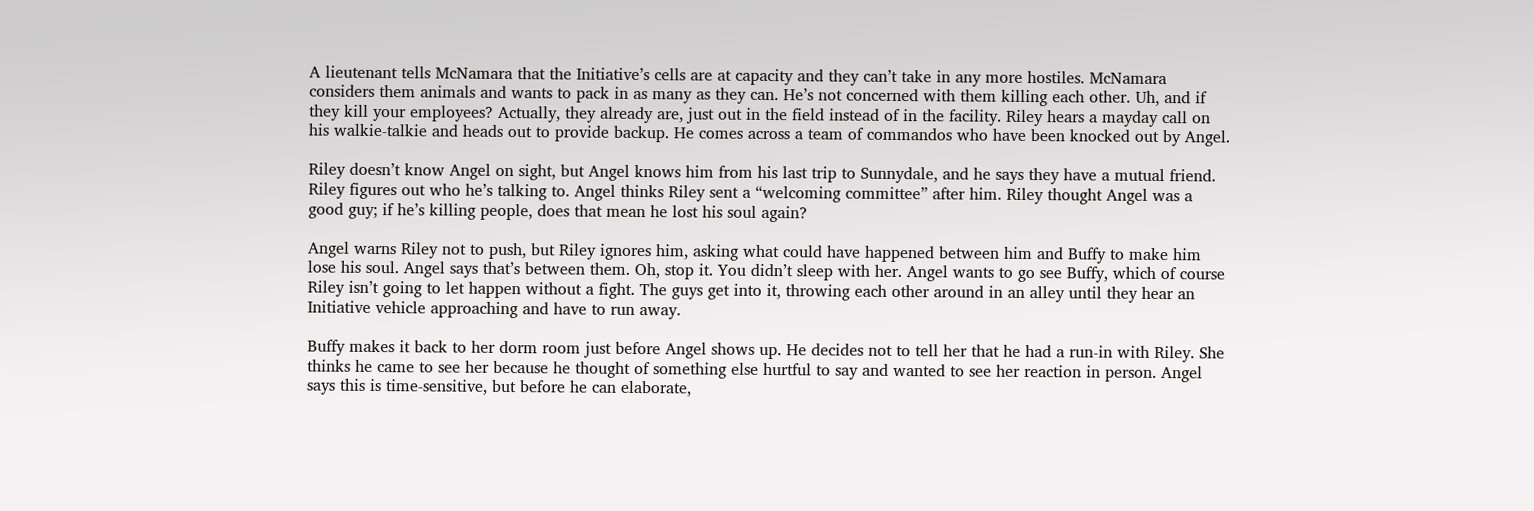A lieutenant tells McNamara that the Initiative’s cells are at capacity and they can’t take in any more hostiles. McNamara considers them animals and wants to pack in as many as they can. He’s not concerned with them killing each other. Uh, and if they kill your employees? Actually, they already are, just out in the field instead of in the facility. Riley hears a mayday call on his walkie-talkie and heads out to provide backup. He comes across a team of commandos who have been knocked out by Angel.

Riley doesn’t know Angel on sight, but Angel knows him from his last trip to Sunnydale, and he says they have a mutual friend. Riley figures out who he’s talking to. Angel thinks Riley sent a “welcoming committee” after him. Riley thought Angel was a good guy; if he’s killing people, does that mean he lost his soul again?

Angel warns Riley not to push, but Riley ignores him, asking what could have happened between him and Buffy to make him lose his soul. Angel says that’s between them. Oh, stop it. You didn’t sleep with her. Angel wants to go see Buffy, which of course Riley isn’t going to let happen without a fight. The guys get into it, throwing each other around in an alley until they hear an Initiative vehicle approaching and have to run away.

Buffy makes it back to her dorm room just before Angel shows up. He decides not to tell her that he had a run-in with Riley. She thinks he came to see her because he thought of something else hurtful to say and wanted to see her reaction in person. Angel says this is time-sensitive, but before he can elaborate,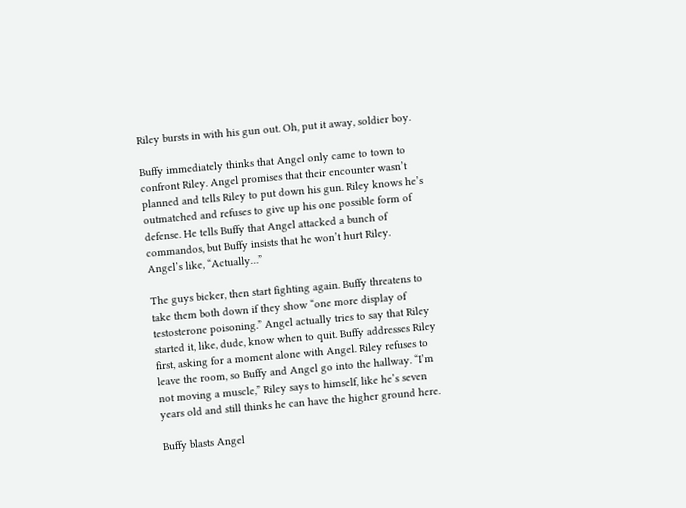Riley bursts in with his gun out. Oh, put it away, soldier boy.

Buffy immediately thinks that Angel only came to town to confront Riley. Angel promises that their encounter wasn’t planned and tells Riley to put down his gun. Riley knows he’s outmatched and refuses to give up his one possible form of defense. He tells Buffy that Angel attacked a bunch of commandos, but Buffy insists that he won’t hurt Riley. Angel’s like, “Actually…”

The guys bicker, then start fighting again. Buffy threatens to take them both down if they show “one more display of testosterone poisoning.” Angel actually tries to say that Riley started it, like, dude, know when to quit. Buffy addresses Riley first, asking for a moment alone with Angel. Riley refuses to leave the room, so Buffy and Angel go into the hallway. “I’m not moving a muscle,” Riley says to himself, like he’s seven years old and still thinks he can have the higher ground here.

Buffy blasts Angel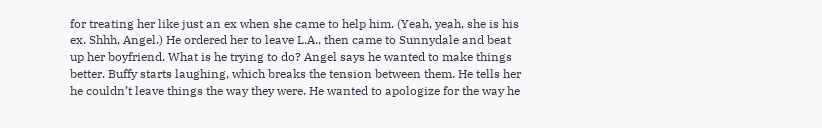for treating her like just an ex when she came to help him. (Yeah, yeah, she is his ex. Shhh, Angel.) He ordered her to leave L.A., then came to Sunnydale and beat up her boyfriend. What is he trying to do? Angel says he wanted to make things better. Buffy starts laughing, which breaks the tension between them. He tells her he couldn’t leave things the way they were. He wanted to apologize for the way he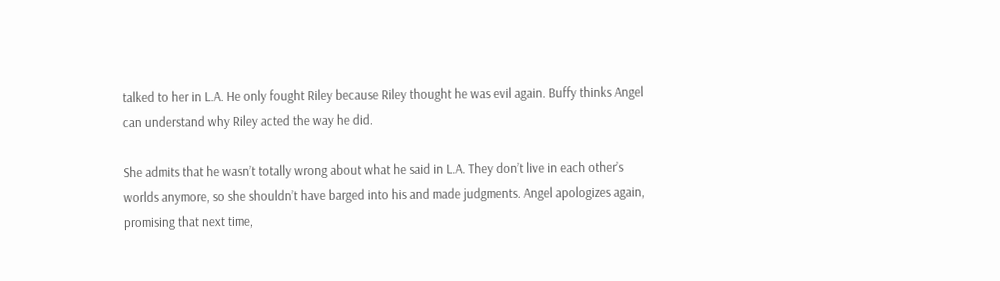talked to her in L.A. He only fought Riley because Riley thought he was evil again. Buffy thinks Angel can understand why Riley acted the way he did.

She admits that he wasn’t totally wrong about what he said in L.A. They don’t live in each other’s worlds anymore, so she shouldn’t have barged into his and made judgments. Angel apologizes again, promising that next time,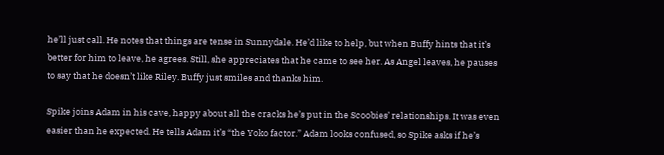he’ll just call. He notes that things are tense in Sunnydale. He’d like to help, but when Buffy hints that it’s better for him to leave, he agrees. Still, she appreciates that he came to see her. As Angel leaves, he pauses to say that he doesn’t like Riley. Buffy just smiles and thanks him.

Spike joins Adam in his cave, happy about all the cracks he’s put in the Scoobies’ relationships. It was even easier than he expected. He tells Adam it’s “the Yoko factor.” Adam looks confused, so Spike asks if he’s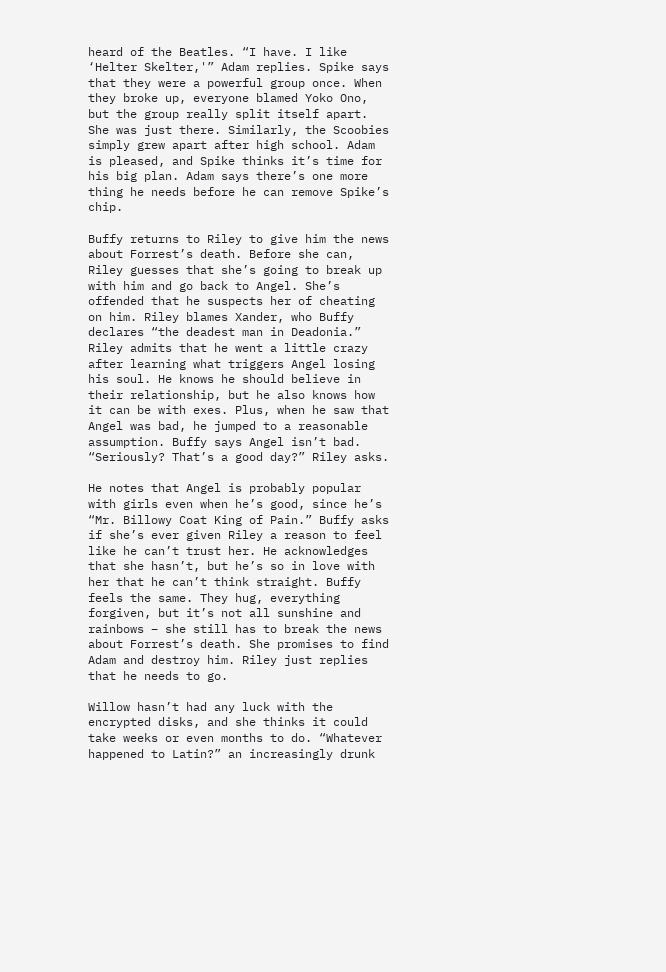heard of the Beatles. “I have. I like ‘Helter Skelter,'” Adam replies. Spike says that they were a powerful group once. When they broke up, everyone blamed Yoko Ono, but the group really split itself apart. She was just there. Similarly, the Scoobies simply grew apart after high school. Adam is pleased, and Spike thinks it’s time for his big plan. Adam says there’s one more thing he needs before he can remove Spike’s chip.

Buffy returns to Riley to give him the news about Forrest’s death. Before she can, Riley guesses that she’s going to break up with him and go back to Angel. She’s offended that he suspects her of cheating on him. Riley blames Xander, who Buffy declares “the deadest man in Deadonia.” Riley admits that he went a little crazy after learning what triggers Angel losing his soul. He knows he should believe in their relationship, but he also knows how it can be with exes. Plus, when he saw that Angel was bad, he jumped to a reasonable assumption. Buffy says Angel isn’t bad. “Seriously? That’s a good day?” Riley asks.

He notes that Angel is probably popular with girls even when he’s good, since he’s “Mr. Billowy Coat King of Pain.” Buffy asks if she’s ever given Riley a reason to feel like he can’t trust her. He acknowledges that she hasn’t, but he’s so in love with her that he can’t think straight. Buffy feels the same. They hug, everything forgiven, but it’s not all sunshine and rainbows – she still has to break the news about Forrest’s death. She promises to find Adam and destroy him. Riley just replies that he needs to go.

Willow hasn’t had any luck with the encrypted disks, and she thinks it could take weeks or even months to do. “Whatever happened to Latin?” an increasingly drunk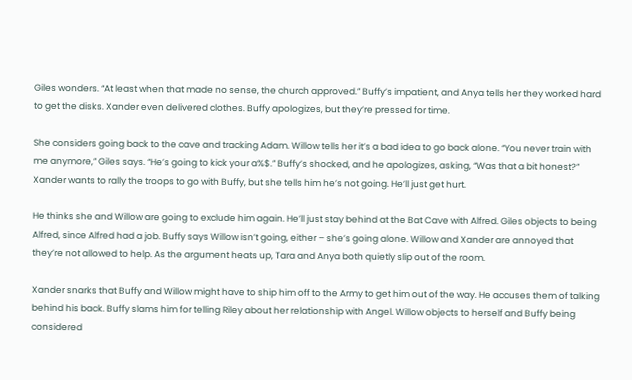Giles wonders. “At least when that made no sense, the church approved.” Buffy’s impatient, and Anya tells her they worked hard to get the disks. Xander even delivered clothes. Buffy apologizes, but they’re pressed for time.

She considers going back to the cave and tracking Adam. Willow tells her it’s a bad idea to go back alone. “You never train with me anymore,” Giles says. “He’s going to kick your a%$.” Buffy’s shocked, and he apologizes, asking, “Was that a bit honest?” Xander wants to rally the troops to go with Buffy, but she tells him he’s not going. He’ll just get hurt.

He thinks she and Willow are going to exclude him again. He’ll just stay behind at the Bat Cave with Alfred. Giles objects to being Alfred, since Alfred had a job. Buffy says Willow isn’t going, either – she’s going alone. Willow and Xander are annoyed that they’re not allowed to help. As the argument heats up, Tara and Anya both quietly slip out of the room.

Xander snarks that Buffy and Willow might have to ship him off to the Army to get him out of the way. He accuses them of talking behind his back. Buffy slams him for telling Riley about her relationship with Angel. Willow objects to herself and Buffy being considered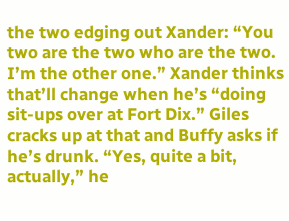the two edging out Xander: “You two are the two who are the two. I’m the other one.” Xander thinks that’ll change when he’s “doing sit-ups over at Fort Dix.” Giles cracks up at that and Buffy asks if he’s drunk. “Yes, quite a bit, actually,” he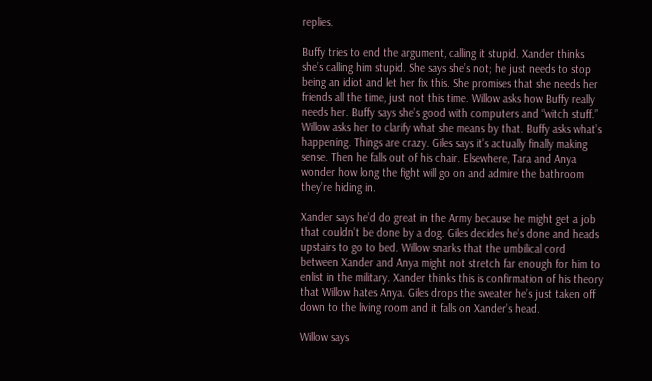replies.

Buffy tries to end the argument, calling it stupid. Xander thinks she’s calling him stupid. She says she’s not; he just needs to stop being an idiot and let her fix this. She promises that she needs her friends all the time, just not this time. Willow asks how Buffy really needs her. Buffy says she’s good with computers and “witch stuff.” Willow asks her to clarify what she means by that. Buffy asks what’s happening. Things are crazy. Giles says it’s actually finally making sense. Then he falls out of his chair. Elsewhere, Tara and Anya wonder how long the fight will go on and admire the bathroom they’re hiding in.

Xander says he’d do great in the Army because he might get a job that couldn’t be done by a dog. Giles decides he’s done and heads upstairs to go to bed. Willow snarks that the umbilical cord between Xander and Anya might not stretch far enough for him to enlist in the military. Xander thinks this is confirmation of his theory that Willow hates Anya. Giles drops the sweater he’s just taken off down to the living room and it falls on Xander’s head.

Willow says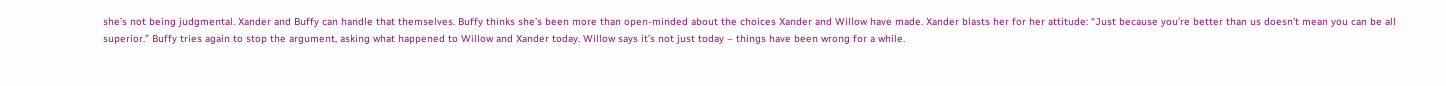she’s not being judgmental. Xander and Buffy can handle that themselves. Buffy thinks she’s been more than open-minded about the choices Xander and Willow have made. Xander blasts her for her attitude: “Just because you’re better than us doesn’t mean you can be all superior.” Buffy tries again to stop the argument, asking what happened to Willow and Xander today. Willow says it’s not just today – things have been wrong for a while.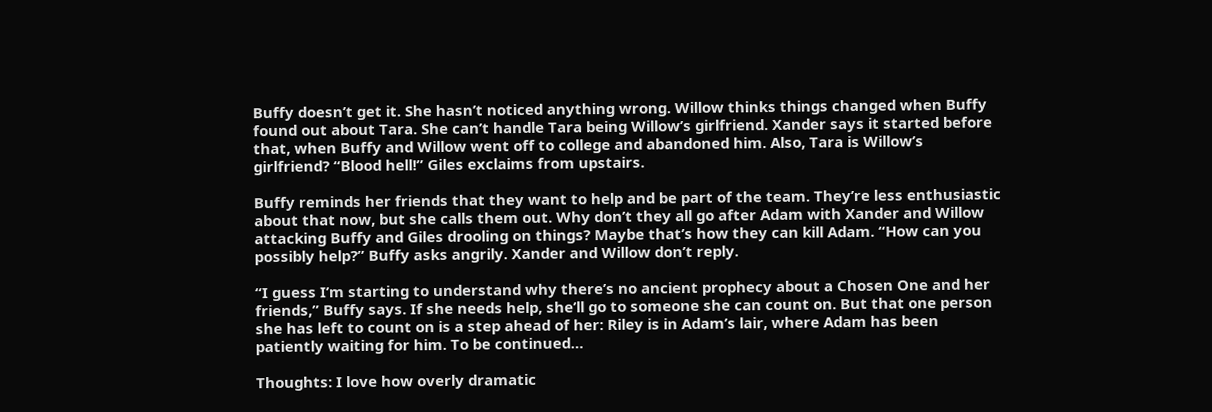Buffy doesn’t get it. She hasn’t noticed anything wrong. Willow thinks things changed when Buffy found out about Tara. She can’t handle Tara being Willow’s girlfriend. Xander says it started before that, when Buffy and Willow went off to college and abandoned him. Also, Tara is Willow’s girlfriend? “Blood hell!” Giles exclaims from upstairs.

Buffy reminds her friends that they want to help and be part of the team. They’re less enthusiastic about that now, but she calls them out. Why don’t they all go after Adam with Xander and Willow attacking Buffy and Giles drooling on things? Maybe that’s how they can kill Adam. “How can you possibly help?” Buffy asks angrily. Xander and Willow don’t reply.

“I guess I’m starting to understand why there’s no ancient prophecy about a Chosen One and her friends,” Buffy says. If she needs help, she’ll go to someone she can count on. But that one person she has left to count on is a step ahead of her: Riley is in Adam’s lair, where Adam has been patiently waiting for him. To be continued…

Thoughts: I love how overly dramatic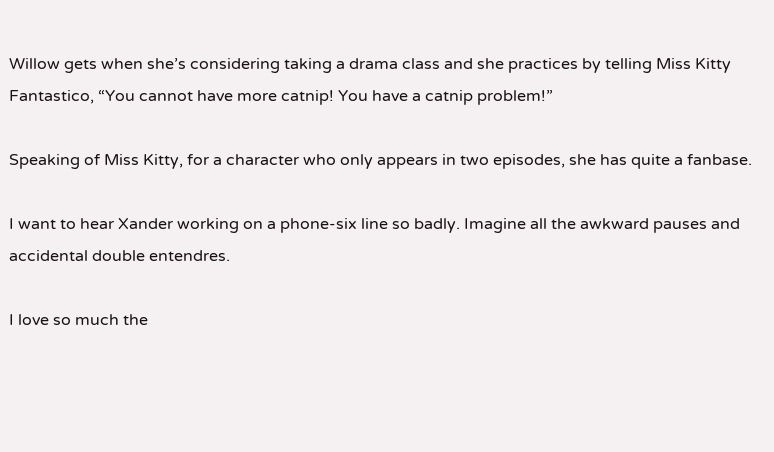Willow gets when she’s considering taking a drama class and she practices by telling Miss Kitty Fantastico, “You cannot have more catnip! You have a catnip problem!”

Speaking of Miss Kitty, for a character who only appears in two episodes, she has quite a fanbase.

I want to hear Xander working on a phone-six line so badly. Imagine all the awkward pauses and accidental double entendres.

I love so much the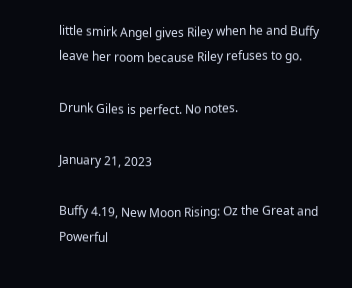little smirk Angel gives Riley when he and Buffy leave her room because Riley refuses to go.

Drunk Giles is perfect. No notes.

January 21, 2023

Buffy 4.19, New Moon Rising: Oz the Great and Powerful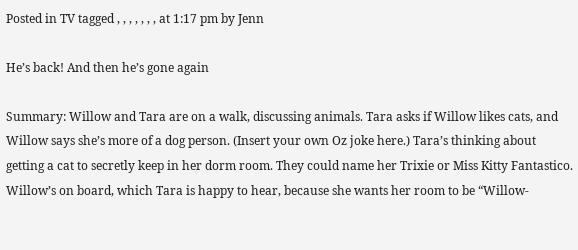Posted in TV tagged , , , , , , , at 1:17 pm by Jenn

He’s back! And then he’s gone again

Summary: Willow and Tara are on a walk, discussing animals. Tara asks if Willow likes cats, and Willow says she’s more of a dog person. (Insert your own Oz joke here.) Tara’s thinking about getting a cat to secretly keep in her dorm room. They could name her Trixie or Miss Kitty Fantastico. Willow’s on board, which Tara is happy to hear, because she wants her room to be “Willow-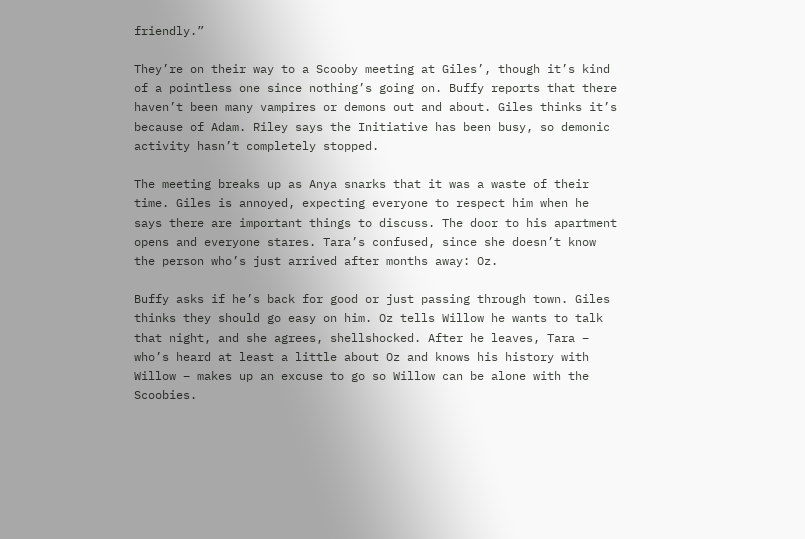friendly.”

They’re on their way to a Scooby meeting at Giles’, though it’s kind of a pointless one since nothing’s going on. Buffy reports that there haven’t been many vampires or demons out and about. Giles thinks it’s because of Adam. Riley says the Initiative has been busy, so demonic activity hasn’t completely stopped.

The meeting breaks up as Anya snarks that it was a waste of their time. Giles is annoyed, expecting everyone to respect him when he says there are important things to discuss. The door to his apartment opens and everyone stares. Tara’s confused, since she doesn’t know the person who’s just arrived after months away: Oz.

Buffy asks if he’s back for good or just passing through town. Giles thinks they should go easy on him. Oz tells Willow he wants to talk that night, and she agrees, shellshocked. After he leaves, Tara – who’s heard at least a little about Oz and knows his history with Willow – makes up an excuse to go so Willow can be alone with the Scoobies.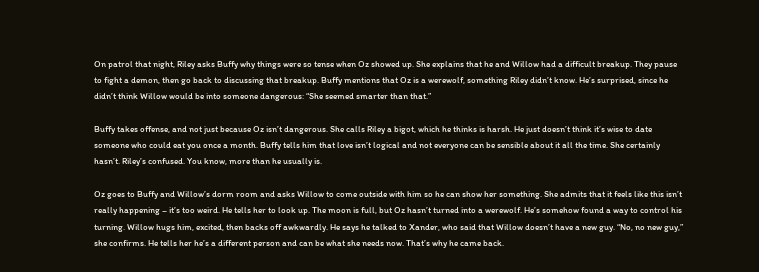On patrol that night, Riley asks Buffy why things were so tense when Oz showed up. She explains that he and Willow had a difficult breakup. They pause to fight a demon, then go back to discussing that breakup. Buffy mentions that Oz is a werewolf, something Riley didn’t know. He’s surprised, since he didn’t think Willow would be into someone dangerous: “She seemed smarter than that.”

Buffy takes offense, and not just because Oz isn’t dangerous. She calls Riley a bigot, which he thinks is harsh. He just doesn’t think it’s wise to date someone who could eat you once a month. Buffy tells him that love isn’t logical and not everyone can be sensible about it all the time. She certainly hasn’t. Riley’s confused. You know, more than he usually is.

Oz goes to Buffy and Willow’s dorm room and asks Willow to come outside with him so he can show her something. She admits that it feels like this isn’t really happening – it’s too weird. He tells her to look up. The moon is full, but Oz hasn’t turned into a werewolf. He’s somehow found a way to control his turning. Willow hugs him, excited, then backs off awkwardly. He says he talked to Xander, who said that Willow doesn’t have a new guy. “No, no new guy,” she confirms. He tells her he’s a different person and can be what she needs now. That’s why he came back.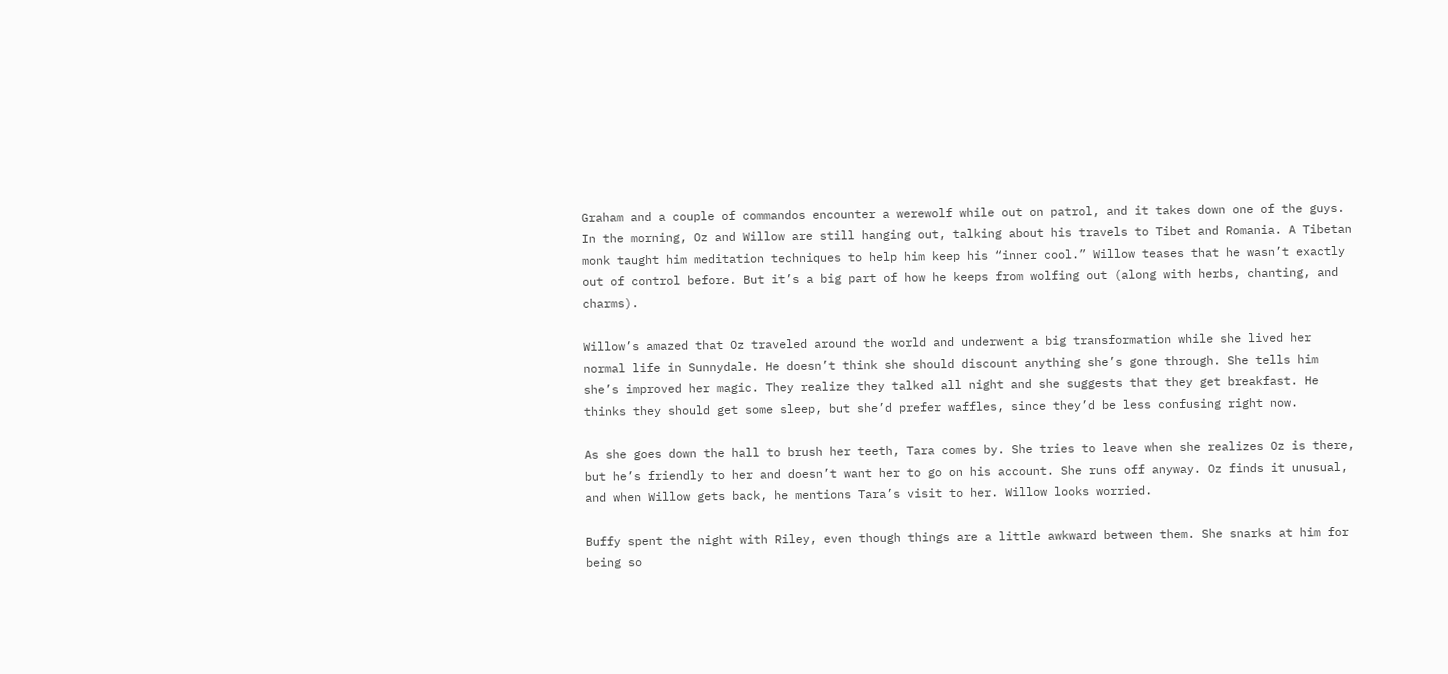Graham and a couple of commandos encounter a werewolf while out on patrol, and it takes down one of the guys. In the morning, Oz and Willow are still hanging out, talking about his travels to Tibet and Romania. A Tibetan monk taught him meditation techniques to help him keep his “inner cool.” Willow teases that he wasn’t exactly out of control before. But it’s a big part of how he keeps from wolfing out (along with herbs, chanting, and charms).

Willow’s amazed that Oz traveled around the world and underwent a big transformation while she lived her normal life in Sunnydale. He doesn’t think she should discount anything she’s gone through. She tells him she’s improved her magic. They realize they talked all night and she suggests that they get breakfast. He thinks they should get some sleep, but she’d prefer waffles, since they’d be less confusing right now.

As she goes down the hall to brush her teeth, Tara comes by. She tries to leave when she realizes Oz is there, but he’s friendly to her and doesn’t want her to go on his account. She runs off anyway. Oz finds it unusual, and when Willow gets back, he mentions Tara’s visit to her. Willow looks worried.

Buffy spent the night with Riley, even though things are a little awkward between them. She snarks at him for being so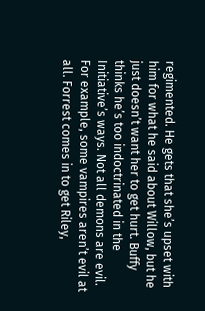regimented. He gets that she’s upset with him for what he said about Willow, but he just doesn’t want her to get hurt. Buffy thinks he’s too indoctrinated in the Initiative’s ways. Not all demons are evil. For example, some vampires aren’t evil at all. Forrest comes in to get Riley,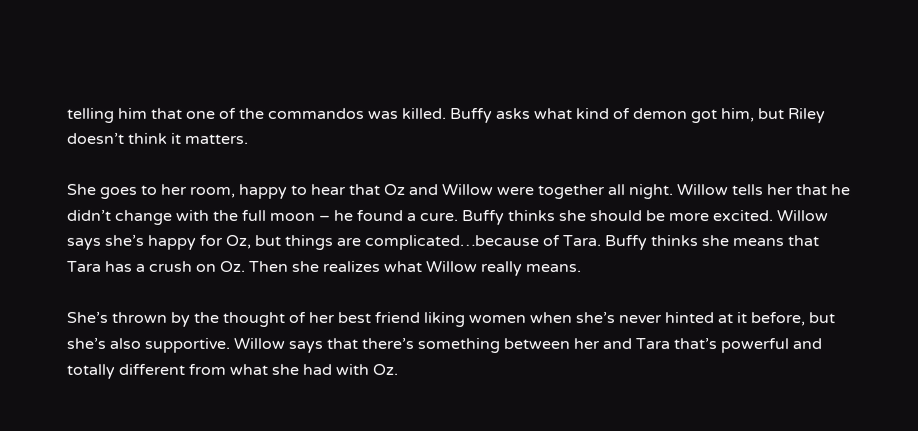telling him that one of the commandos was killed. Buffy asks what kind of demon got him, but Riley doesn’t think it matters.

She goes to her room, happy to hear that Oz and Willow were together all night. Willow tells her that he didn’t change with the full moon – he found a cure. Buffy thinks she should be more excited. Willow says she’s happy for Oz, but things are complicated…because of Tara. Buffy thinks she means that Tara has a crush on Oz. Then she realizes what Willow really means.

She’s thrown by the thought of her best friend liking women when she’s never hinted at it before, but she’s also supportive. Willow says that there’s something between her and Tara that’s powerful and totally different from what she had with Oz.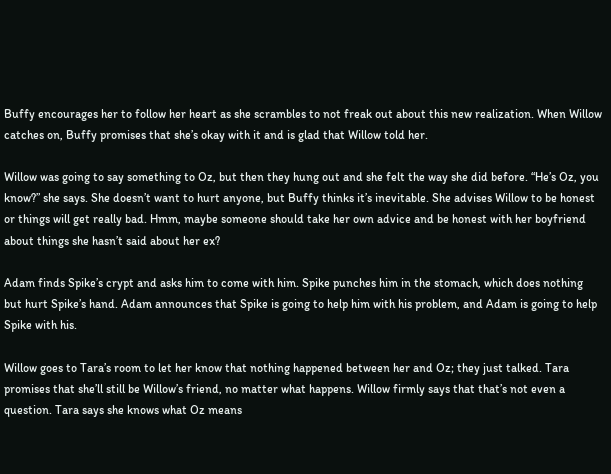Buffy encourages her to follow her heart as she scrambles to not freak out about this new realization. When Willow catches on, Buffy promises that she’s okay with it and is glad that Willow told her.

Willow was going to say something to Oz, but then they hung out and she felt the way she did before. “He’s Oz, you know?” she says. She doesn’t want to hurt anyone, but Buffy thinks it’s inevitable. She advises Willow to be honest or things will get really bad. Hmm, maybe someone should take her own advice and be honest with her boyfriend about things she hasn’t said about her ex?

Adam finds Spike’s crypt and asks him to come with him. Spike punches him in the stomach, which does nothing but hurt Spike’s hand. Adam announces that Spike is going to help him with his problem, and Adam is going to help Spike with his.

Willow goes to Tara’s room to let her know that nothing happened between her and Oz; they just talked. Tara promises that she’ll still be Willow’s friend, no matter what happens. Willow firmly says that that’s not even a question. Tara says she knows what Oz means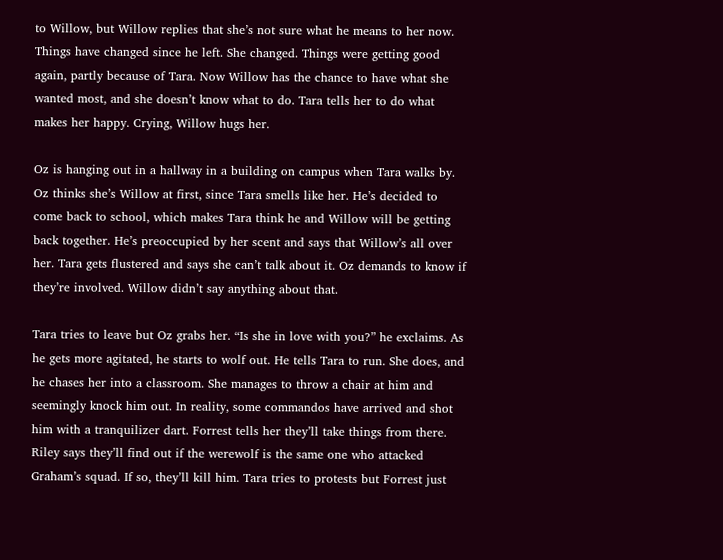to Willow, but Willow replies that she’s not sure what he means to her now. Things have changed since he left. She changed. Things were getting good again, partly because of Tara. Now Willow has the chance to have what she wanted most, and she doesn’t know what to do. Tara tells her to do what makes her happy. Crying, Willow hugs her.

Oz is hanging out in a hallway in a building on campus when Tara walks by. Oz thinks she’s Willow at first, since Tara smells like her. He’s decided to come back to school, which makes Tara think he and Willow will be getting back together. He’s preoccupied by her scent and says that Willow’s all over her. Tara gets flustered and says she can’t talk about it. Oz demands to know if they’re involved. Willow didn’t say anything about that.

Tara tries to leave but Oz grabs her. “Is she in love with you?” he exclaims. As he gets more agitated, he starts to wolf out. He tells Tara to run. She does, and he chases her into a classroom. She manages to throw a chair at him and seemingly knock him out. In reality, some commandos have arrived and shot him with a tranquilizer dart. Forrest tells her they’ll take things from there. Riley says they’ll find out if the werewolf is the same one who attacked Graham’s squad. If so, they’ll kill him. Tara tries to protests but Forrest just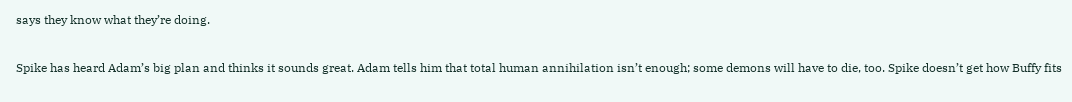says they know what they’re doing.

Spike has heard Adam’s big plan and thinks it sounds great. Adam tells him that total human annihilation isn’t enough; some demons will have to die, too. Spike doesn’t get how Buffy fits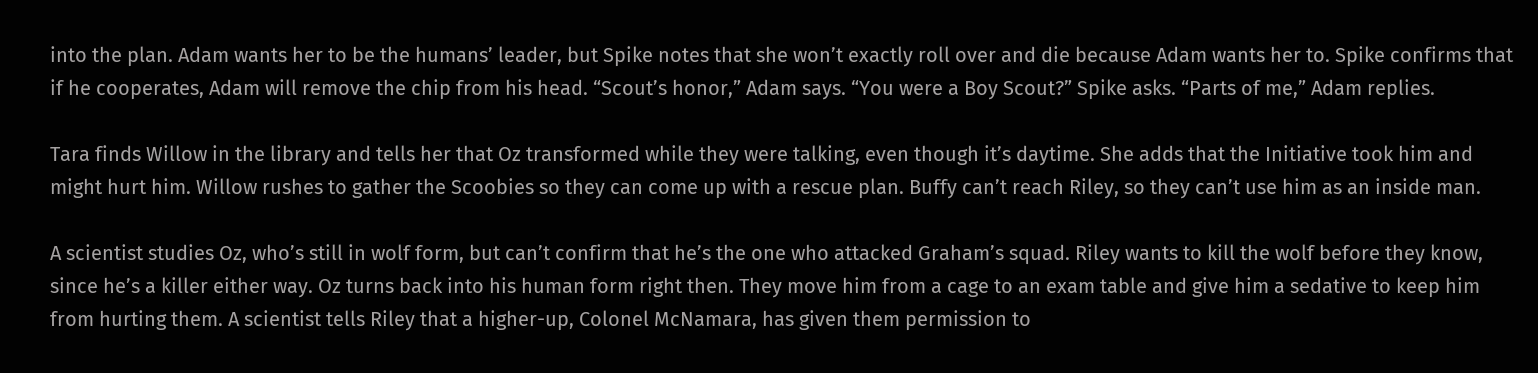into the plan. Adam wants her to be the humans’ leader, but Spike notes that she won’t exactly roll over and die because Adam wants her to. Spike confirms that if he cooperates, Adam will remove the chip from his head. “Scout’s honor,” Adam says. “You were a Boy Scout?” Spike asks. “Parts of me,” Adam replies.

Tara finds Willow in the library and tells her that Oz transformed while they were talking, even though it’s daytime. She adds that the Initiative took him and might hurt him. Willow rushes to gather the Scoobies so they can come up with a rescue plan. Buffy can’t reach Riley, so they can’t use him as an inside man.

A scientist studies Oz, who’s still in wolf form, but can’t confirm that he’s the one who attacked Graham’s squad. Riley wants to kill the wolf before they know, since he’s a killer either way. Oz turns back into his human form right then. They move him from a cage to an exam table and give him a sedative to keep him from hurting them. A scientist tells Riley that a higher-up, Colonel McNamara, has given them permission to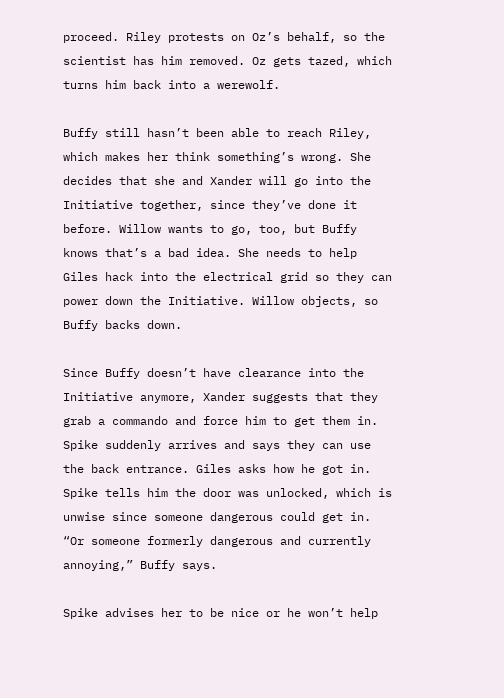proceed. Riley protests on Oz’s behalf, so the scientist has him removed. Oz gets tazed, which turns him back into a werewolf.

Buffy still hasn’t been able to reach Riley, which makes her think something’s wrong. She decides that she and Xander will go into the Initiative together, since they’ve done it before. Willow wants to go, too, but Buffy knows that’s a bad idea. She needs to help Giles hack into the electrical grid so they can power down the Initiative. Willow objects, so Buffy backs down.

Since Buffy doesn’t have clearance into the Initiative anymore, Xander suggests that they grab a commando and force him to get them in. Spike suddenly arrives and says they can use the back entrance. Giles asks how he got in. Spike tells him the door was unlocked, which is unwise since someone dangerous could get in. “Or someone formerly dangerous and currently annoying,” Buffy says.

Spike advises her to be nice or he won’t help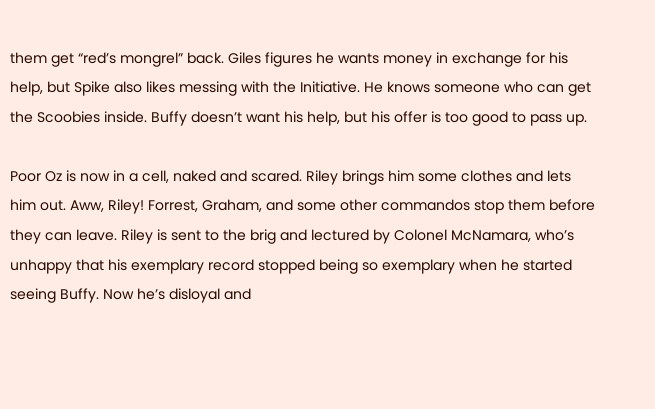them get “red’s mongrel” back. Giles figures he wants money in exchange for his help, but Spike also likes messing with the Initiative. He knows someone who can get the Scoobies inside. Buffy doesn’t want his help, but his offer is too good to pass up.

Poor Oz is now in a cell, naked and scared. Riley brings him some clothes and lets him out. Aww, Riley! Forrest, Graham, and some other commandos stop them before they can leave. Riley is sent to the brig and lectured by Colonel McNamara, who’s unhappy that his exemplary record stopped being so exemplary when he started seeing Buffy. Now he’s disloyal and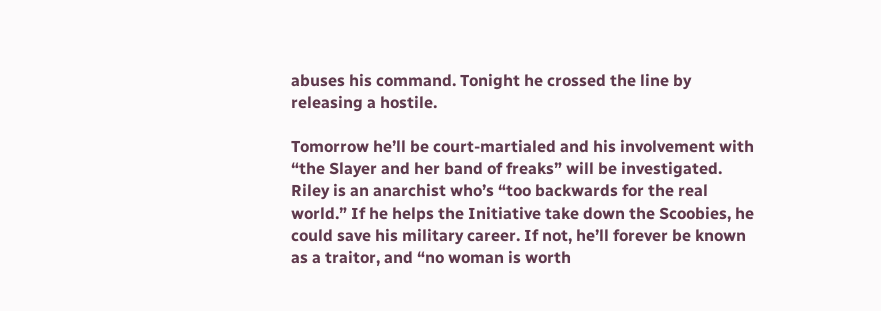abuses his command. Tonight he crossed the line by releasing a hostile.

Tomorrow he’ll be court-martialed and his involvement with “the Slayer and her band of freaks” will be investigated. Riley is an anarchist who’s “too backwards for the real world.” If he helps the Initiative take down the Scoobies, he could save his military career. If not, he’ll forever be known as a traitor, and “no woman is worth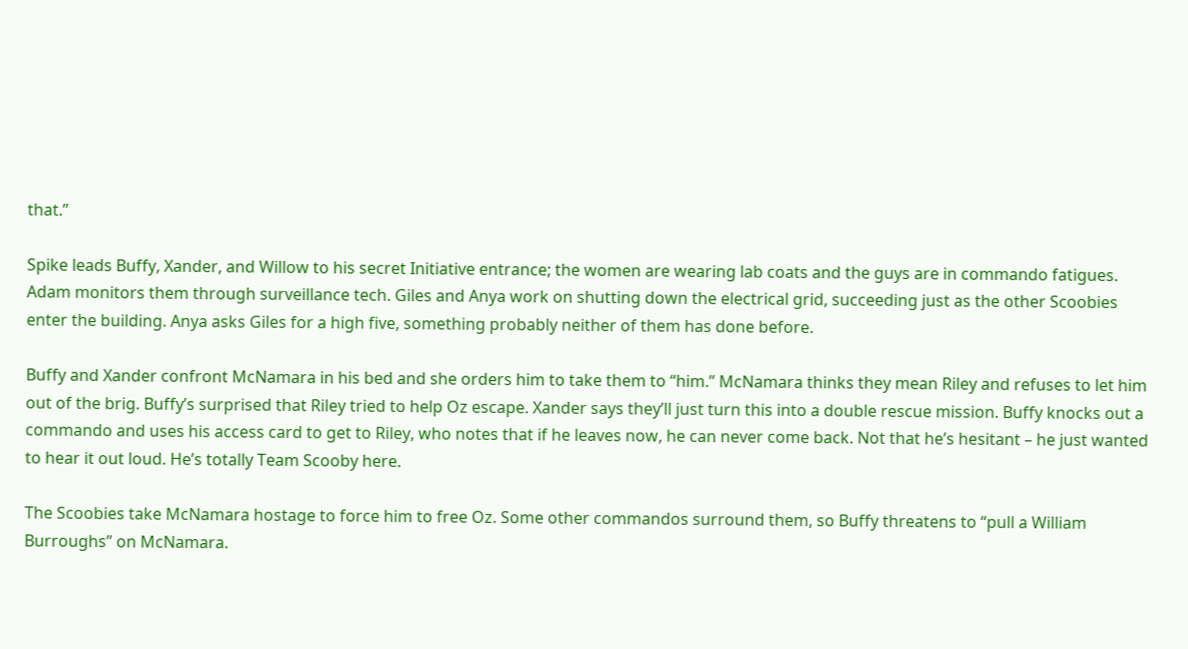that.”

Spike leads Buffy, Xander, and Willow to his secret Initiative entrance; the women are wearing lab coats and the guys are in commando fatigues. Adam monitors them through surveillance tech. Giles and Anya work on shutting down the electrical grid, succeeding just as the other Scoobies enter the building. Anya asks Giles for a high five, something probably neither of them has done before.

Buffy and Xander confront McNamara in his bed and she orders him to take them to “him.” McNamara thinks they mean Riley and refuses to let him out of the brig. Buffy’s surprised that Riley tried to help Oz escape. Xander says they’ll just turn this into a double rescue mission. Buffy knocks out a commando and uses his access card to get to Riley, who notes that if he leaves now, he can never come back. Not that he’s hesitant – he just wanted to hear it out loud. He’s totally Team Scooby here.

The Scoobies take McNamara hostage to force him to free Oz. Some other commandos surround them, so Buffy threatens to “pull a William Burroughs” on McNamara.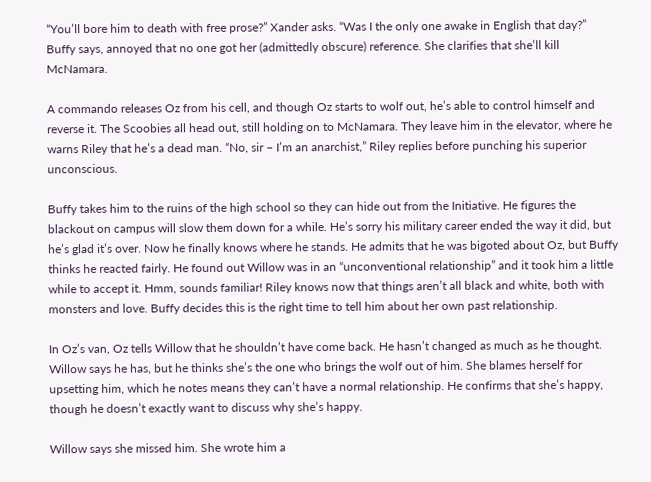“You’ll bore him to death with free prose?” Xander asks. “Was I the only one awake in English that day?” Buffy says, annoyed that no one got her (admittedly obscure) reference. She clarifies that she’ll kill McNamara.

A commando releases Oz from his cell, and though Oz starts to wolf out, he’s able to control himself and reverse it. The Scoobies all head out, still holding on to McNamara. They leave him in the elevator, where he warns Riley that he’s a dead man. “No, sir – I’m an anarchist,” Riley replies before punching his superior unconscious.

Buffy takes him to the ruins of the high school so they can hide out from the Initiative. He figures the blackout on campus will slow them down for a while. He’s sorry his military career ended the way it did, but he’s glad it’s over. Now he finally knows where he stands. He admits that he was bigoted about Oz, but Buffy thinks he reacted fairly. He found out Willow was in an “unconventional relationship” and it took him a little while to accept it. Hmm, sounds familiar! Riley knows now that things aren’t all black and white, both with monsters and love. Buffy decides this is the right time to tell him about her own past relationship.

In Oz’s van, Oz tells Willow that he shouldn’t have come back. He hasn’t changed as much as he thought. Willow says he has, but he thinks she’s the one who brings the wolf out of him. She blames herself for upsetting him, which he notes means they can’t have a normal relationship. He confirms that she’s happy, though he doesn’t exactly want to discuss why she’s happy.

Willow says she missed him. She wrote him a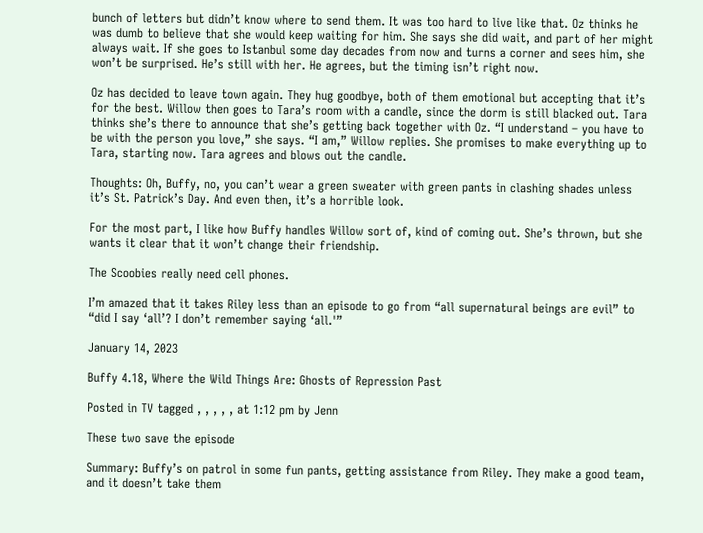bunch of letters but didn’t know where to send them. It was too hard to live like that. Oz thinks he was dumb to believe that she would keep waiting for him. She says she did wait, and part of her might always wait. If she goes to Istanbul some day decades from now and turns a corner and sees him, she won’t be surprised. He’s still with her. He agrees, but the timing isn’t right now.

Oz has decided to leave town again. They hug goodbye, both of them emotional but accepting that it’s for the best. Willow then goes to Tara’s room with a candle, since the dorm is still blacked out. Tara thinks she’s there to announce that she’s getting back together with Oz. “I understand – you have to be with the person you love,” she says. “I am,” Willow replies. She promises to make everything up to Tara, starting now. Tara agrees and blows out the candle.

Thoughts: Oh, Buffy, no, you can’t wear a green sweater with green pants in clashing shades unless it’s St. Patrick’s Day. And even then, it’s a horrible look.

For the most part, I like how Buffy handles Willow sort of, kind of coming out. She’s thrown, but she wants it clear that it won’t change their friendship.

The Scoobies really need cell phones.

I’m amazed that it takes Riley less than an episode to go from “all supernatural beings are evil” to “did I say ‘all’? I don’t remember saying ‘all.'”

January 14, 2023

Buffy 4.18, Where the Wild Things Are: Ghosts of Repression Past

Posted in TV tagged , , , , , at 1:12 pm by Jenn

These two save the episode

Summary: Buffy’s on patrol in some fun pants, getting assistance from Riley. They make a good team, and it doesn’t take them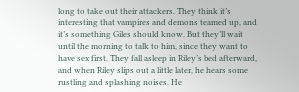long to take out their attackers. They think it’s interesting that vampires and demons teamed up, and it’s something Giles should know. But they’ll wait until the morning to talk to him, since they want to have sex first. They fall asleep in Riley’s bed afterward, and when Riley slips out a little later, he hears some rustling and splashing noises. He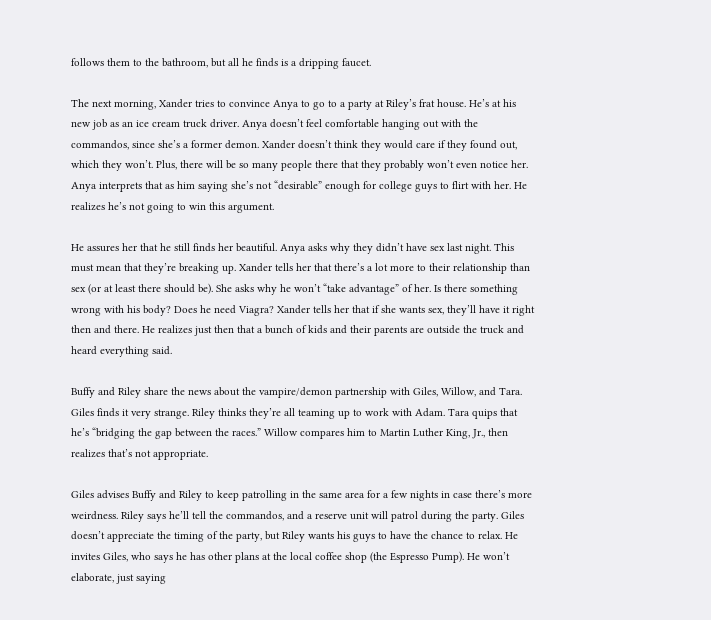follows them to the bathroom, but all he finds is a dripping faucet.

The next morning, Xander tries to convince Anya to go to a party at Riley’s frat house. He’s at his new job as an ice cream truck driver. Anya doesn’t feel comfortable hanging out with the commandos, since she’s a former demon. Xander doesn’t think they would care if they found out, which they won’t. Plus, there will be so many people there that they probably won’t even notice her. Anya interprets that as him saying she’s not “desirable” enough for college guys to flirt with her. He realizes he’s not going to win this argument.

He assures her that he still finds her beautiful. Anya asks why they didn’t have sex last night. This must mean that they’re breaking up. Xander tells her that there’s a lot more to their relationship than sex (or at least there should be). She asks why he won’t “take advantage” of her. Is there something wrong with his body? Does he need Viagra? Xander tells her that if she wants sex, they’ll have it right then and there. He realizes just then that a bunch of kids and their parents are outside the truck and heard everything said.

Buffy and Riley share the news about the vampire/demon partnership with Giles, Willow, and Tara. Giles finds it very strange. Riley thinks they’re all teaming up to work with Adam. Tara quips that he’s “bridging the gap between the races.” Willow compares him to Martin Luther King, Jr., then realizes that’s not appropriate.

Giles advises Buffy and Riley to keep patrolling in the same area for a few nights in case there’s more weirdness. Riley says he’ll tell the commandos, and a reserve unit will patrol during the party. Giles doesn’t appreciate the timing of the party, but Riley wants his guys to have the chance to relax. He invites Giles, who says he has other plans at the local coffee shop (the Espresso Pump). He won’t elaborate, just saying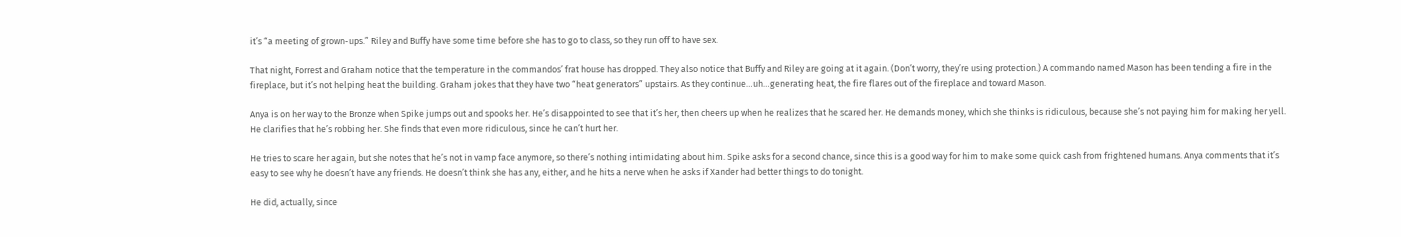it’s “a meeting of grown-ups.” Riley and Buffy have some time before she has to go to class, so they run off to have sex.

That night, Forrest and Graham notice that the temperature in the commandos’ frat house has dropped. They also notice that Buffy and Riley are going at it again. (Don’t worry, they’re using protection.) A commando named Mason has been tending a fire in the fireplace, but it’s not helping heat the building. Graham jokes that they have two “heat generators” upstairs. As they continue…uh…generating heat, the fire flares out of the fireplace and toward Mason.

Anya is on her way to the Bronze when Spike jumps out and spooks her. He’s disappointed to see that it’s her, then cheers up when he realizes that he scared her. He demands money, which she thinks is ridiculous, because she’s not paying him for making her yell. He clarifies that he’s robbing her. She finds that even more ridiculous, since he can’t hurt her.

He tries to scare her again, but she notes that he’s not in vamp face anymore, so there’s nothing intimidating about him. Spike asks for a second chance, since this is a good way for him to make some quick cash from frightened humans. Anya comments that it’s easy to see why he doesn’t have any friends. He doesn’t think she has any, either, and he hits a nerve when he asks if Xander had better things to do tonight.

He did, actually, since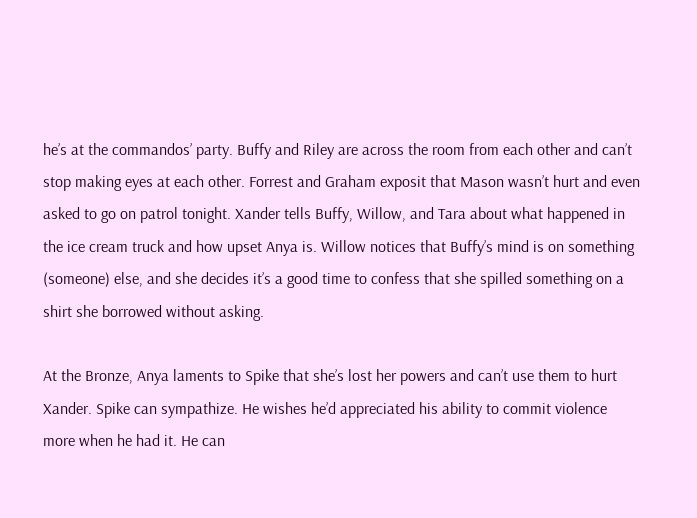he’s at the commandos’ party. Buffy and Riley are across the room from each other and can’t stop making eyes at each other. Forrest and Graham exposit that Mason wasn’t hurt and even asked to go on patrol tonight. Xander tells Buffy, Willow, and Tara about what happened in the ice cream truck and how upset Anya is. Willow notices that Buffy’s mind is on something (someone) else, and she decides it’s a good time to confess that she spilled something on a shirt she borrowed without asking.

At the Bronze, Anya laments to Spike that she’s lost her powers and can’t use them to hurt Xander. Spike can sympathize. He wishes he’d appreciated his ability to commit violence more when he had it. He can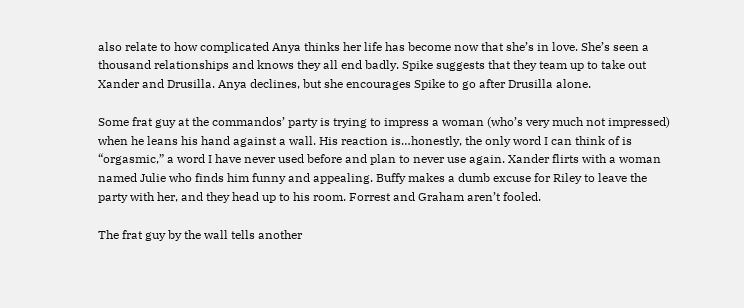also relate to how complicated Anya thinks her life has become now that she’s in love. She’s seen a thousand relationships and knows they all end badly. Spike suggests that they team up to take out Xander and Drusilla. Anya declines, but she encourages Spike to go after Drusilla alone.

Some frat guy at the commandos’ party is trying to impress a woman (who’s very much not impressed) when he leans his hand against a wall. His reaction is…honestly, the only word I can think of is “orgasmic,” a word I have never used before and plan to never use again. Xander flirts with a woman named Julie who finds him funny and appealing. Buffy makes a dumb excuse for Riley to leave the party with her, and they head up to his room. Forrest and Graham aren’t fooled.

The frat guy by the wall tells another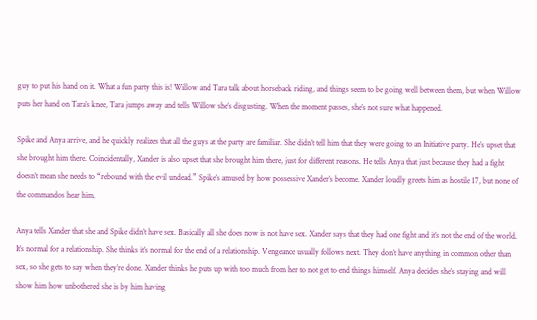guy to put his hand on it. What a fun party this is! Willow and Tara talk about horseback riding, and things seem to be going well between them, but when Willow puts her hand on Tara’s knee, Tara jumps away and tells Willow she’s disgusting. When the moment passes, she’s not sure what happened.

Spike and Anya arrive, and he quickly realizes that all the guys at the party are familiar. She didn’t tell him that they were going to an Initiative party. He’s upset that she brought him there. Coincidentally, Xander is also upset that she brought him there, just for different reasons. He tells Anya that just because they had a fight doesn’t mean she needs to “rebound with the evil undead.” Spike’s amused by how possessive Xander’s become. Xander loudly greets him as hostile 17, but none of the commandos hear him.

Anya tells Xander that she and Spike didn’t have sex. Basically all she does now is not have sex. Xander says that they had one fight and it’s not the end of the world. It’s normal for a relationship. She thinks it’s normal for the end of a relationship. Vengeance usually follows next. They don’t have anything in common other than sex, so she gets to say when they’re done. Xander thinks he puts up with too much from her to not get to end things himself. Anya decides she’s staying and will show him how unbothered she is by him having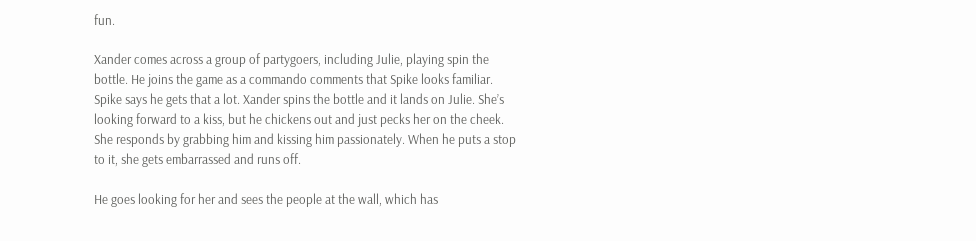fun.

Xander comes across a group of partygoers, including Julie, playing spin the bottle. He joins the game as a commando comments that Spike looks familiar. Spike says he gets that a lot. Xander spins the bottle and it lands on Julie. She’s looking forward to a kiss, but he chickens out and just pecks her on the cheek. She responds by grabbing him and kissing him passionately. When he puts a stop to it, she gets embarrassed and runs off.

He goes looking for her and sees the people at the wall, which has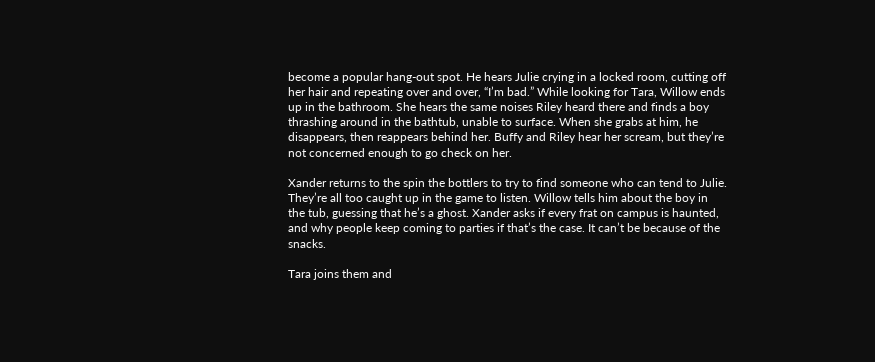become a popular hang-out spot. He hears Julie crying in a locked room, cutting off her hair and repeating over and over, “I’m bad.” While looking for Tara, Willow ends up in the bathroom. She hears the same noises Riley heard there and finds a boy thrashing around in the bathtub, unable to surface. When she grabs at him, he disappears, then reappears behind her. Buffy and Riley hear her scream, but they’re not concerned enough to go check on her.

Xander returns to the spin the bottlers to try to find someone who can tend to Julie. They’re all too caught up in the game to listen. Willow tells him about the boy in the tub, guessing that he’s a ghost. Xander asks if every frat on campus is haunted, and why people keep coming to parties if that’s the case. It can’t be because of the snacks.

Tara joins them and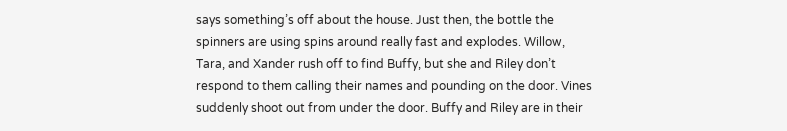says something’s off about the house. Just then, the bottle the spinners are using spins around really fast and explodes. Willow, Tara, and Xander rush off to find Buffy, but she and Riley don’t respond to them calling their names and pounding on the door. Vines suddenly shoot out from under the door. Buffy and Riley are in their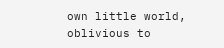own little world, oblivious to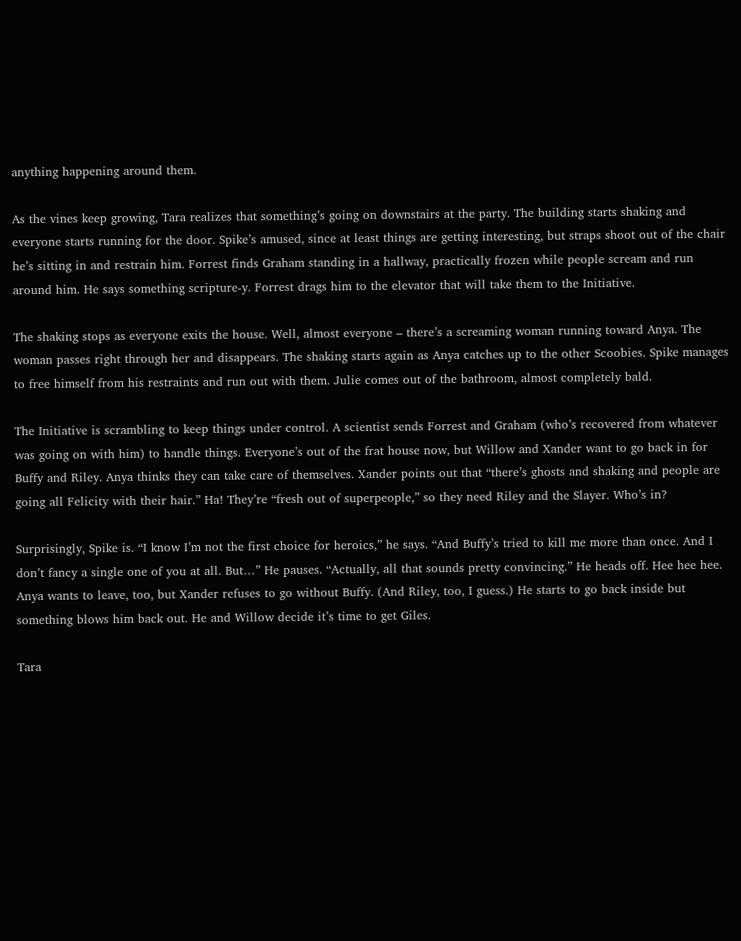anything happening around them.

As the vines keep growing, Tara realizes that something’s going on downstairs at the party. The building starts shaking and everyone starts running for the door. Spike’s amused, since at least things are getting interesting, but straps shoot out of the chair he’s sitting in and restrain him. Forrest finds Graham standing in a hallway, practically frozen while people scream and run around him. He says something scripture-y. Forrest drags him to the elevator that will take them to the Initiative.

The shaking stops as everyone exits the house. Well, almost everyone – there’s a screaming woman running toward Anya. The woman passes right through her and disappears. The shaking starts again as Anya catches up to the other Scoobies. Spike manages to free himself from his restraints and run out with them. Julie comes out of the bathroom, almost completely bald.

The Initiative is scrambling to keep things under control. A scientist sends Forrest and Graham (who’s recovered from whatever was going on with him) to handle things. Everyone’s out of the frat house now, but Willow and Xander want to go back in for Buffy and Riley. Anya thinks they can take care of themselves. Xander points out that “there’s ghosts and shaking and people are going all Felicity with their hair.” Ha! They’re “fresh out of superpeople,” so they need Riley and the Slayer. Who’s in?

Surprisingly, Spike is. “I know I’m not the first choice for heroics,” he says. “And Buffy’s tried to kill me more than once. And I don’t fancy a single one of you at all. But…” He pauses. “Actually, all that sounds pretty convincing.” He heads off. Hee hee hee. Anya wants to leave, too, but Xander refuses to go without Buffy. (And Riley, too, I guess.) He starts to go back inside but something blows him back out. He and Willow decide it’s time to get Giles.

Tara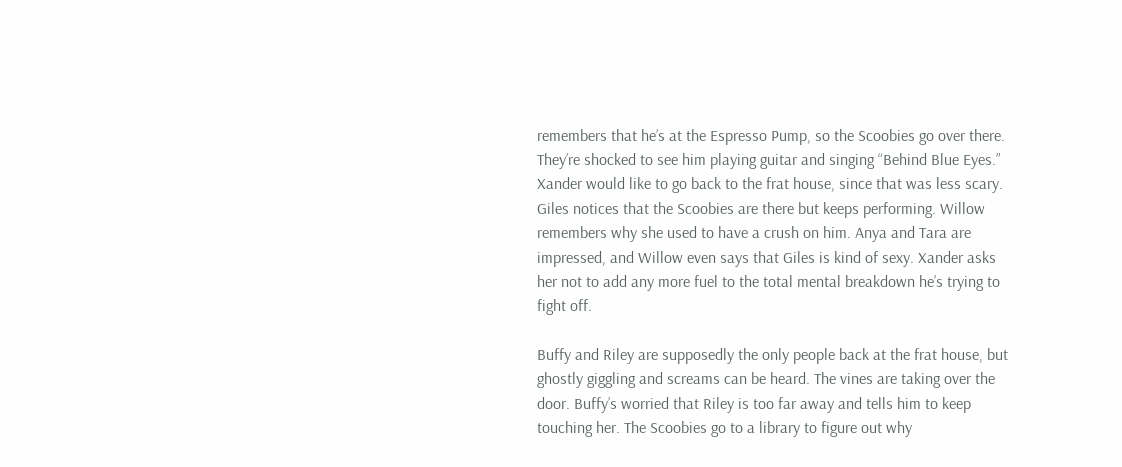remembers that he’s at the Espresso Pump, so the Scoobies go over there. They’re shocked to see him playing guitar and singing “Behind Blue Eyes.” Xander would like to go back to the frat house, since that was less scary. Giles notices that the Scoobies are there but keeps performing. Willow remembers why she used to have a crush on him. Anya and Tara are impressed, and Willow even says that Giles is kind of sexy. Xander asks her not to add any more fuel to the total mental breakdown he’s trying to fight off.

Buffy and Riley are supposedly the only people back at the frat house, but ghostly giggling and screams can be heard. The vines are taking over the door. Buffy’s worried that Riley is too far away and tells him to keep touching her. The Scoobies go to a library to figure out why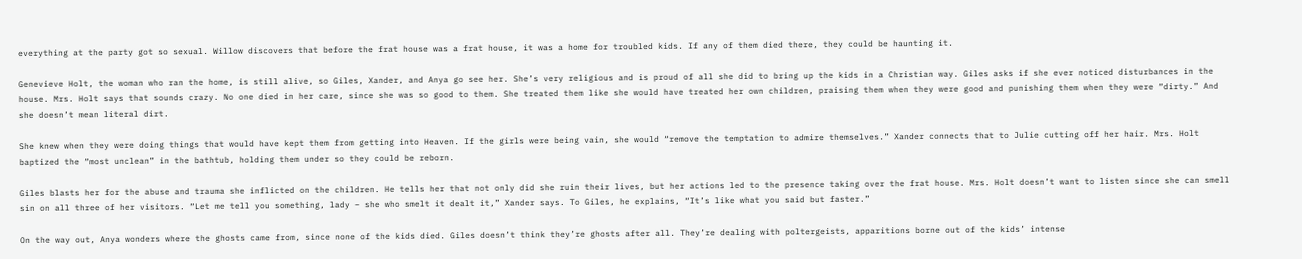everything at the party got so sexual. Willow discovers that before the frat house was a frat house, it was a home for troubled kids. If any of them died there, they could be haunting it.

Genevieve Holt, the woman who ran the home, is still alive, so Giles, Xander, and Anya go see her. She’s very religious and is proud of all she did to bring up the kids in a Christian way. Giles asks if she ever noticed disturbances in the house. Mrs. Holt says that sounds crazy. No one died in her care, since she was so good to them. She treated them like she would have treated her own children, praising them when they were good and punishing them when they were “dirty.” And she doesn’t mean literal dirt.

She knew when they were doing things that would have kept them from getting into Heaven. If the girls were being vain, she would “remove the temptation to admire themselves.” Xander connects that to Julie cutting off her hair. Mrs. Holt baptized the “most unclean” in the bathtub, holding them under so they could be reborn.

Giles blasts her for the abuse and trauma she inflicted on the children. He tells her that not only did she ruin their lives, but her actions led to the presence taking over the frat house. Mrs. Holt doesn’t want to listen since she can smell sin on all three of her visitors. “Let me tell you something, lady – she who smelt it dealt it,” Xander says. To Giles, he explains, “It’s like what you said but faster.”

On the way out, Anya wonders where the ghosts came from, since none of the kids died. Giles doesn’t think they’re ghosts after all. They’re dealing with poltergeists, apparitions borne out of the kids’ intense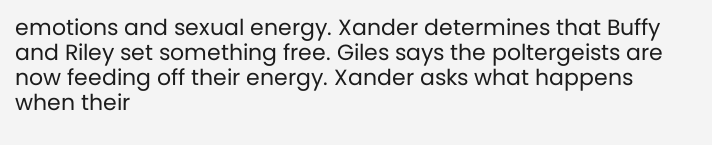emotions and sexual energy. Xander determines that Buffy and Riley set something free. Giles says the poltergeists are now feeding off their energy. Xander asks what happens when their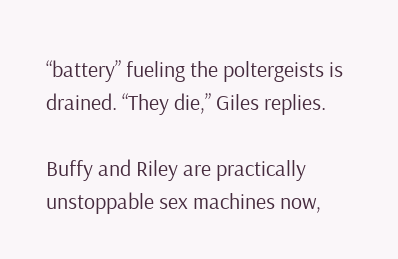“battery” fueling the poltergeists is drained. “They die,” Giles replies.

Buffy and Riley are practically unstoppable sex machines now,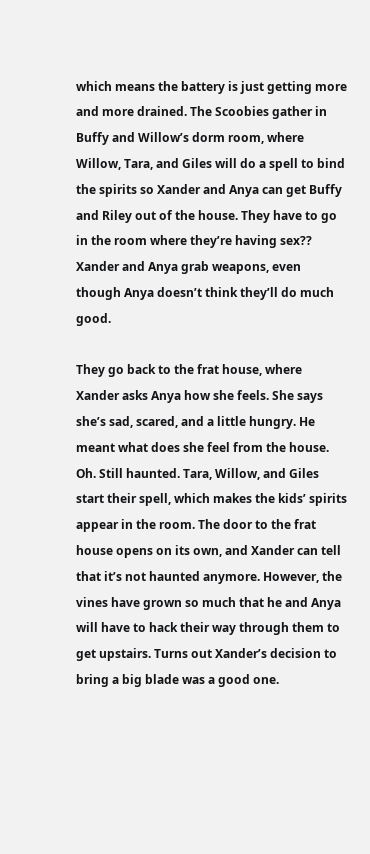which means the battery is just getting more and more drained. The Scoobies gather in Buffy and Willow’s dorm room, where Willow, Tara, and Giles will do a spell to bind the spirits so Xander and Anya can get Buffy and Riley out of the house. They have to go in the room where they’re having sex?? Xander and Anya grab weapons, even though Anya doesn’t think they’ll do much good.

They go back to the frat house, where Xander asks Anya how she feels. She says she’s sad, scared, and a little hungry. He meant what does she feel from the house. Oh. Still haunted. Tara, Willow, and Giles start their spell, which makes the kids’ spirits appear in the room. The door to the frat house opens on its own, and Xander can tell that it’s not haunted anymore. However, the vines have grown so much that he and Anya will have to hack their way through them to get upstairs. Turns out Xander’s decision to bring a big blade was a good one.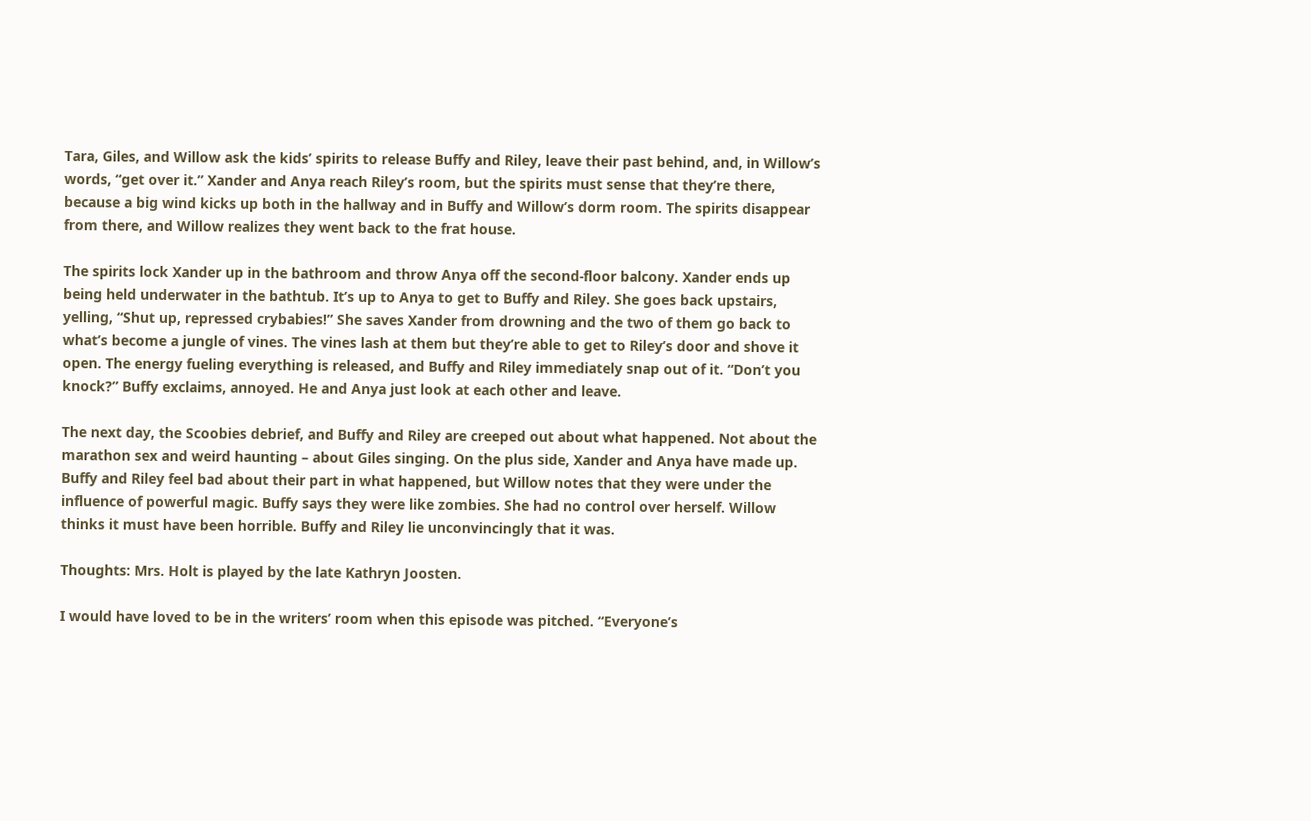Tara, Giles, and Willow ask the kids’ spirits to release Buffy and Riley, leave their past behind, and, in Willow’s words, “get over it.” Xander and Anya reach Riley’s room, but the spirits must sense that they’re there, because a big wind kicks up both in the hallway and in Buffy and Willow’s dorm room. The spirits disappear from there, and Willow realizes they went back to the frat house.

The spirits lock Xander up in the bathroom and throw Anya off the second-floor balcony. Xander ends up being held underwater in the bathtub. It’s up to Anya to get to Buffy and Riley. She goes back upstairs, yelling, “Shut up, repressed crybabies!” She saves Xander from drowning and the two of them go back to what’s become a jungle of vines. The vines lash at them but they’re able to get to Riley’s door and shove it open. The energy fueling everything is released, and Buffy and Riley immediately snap out of it. “Don’t you knock?” Buffy exclaims, annoyed. He and Anya just look at each other and leave.

The next day, the Scoobies debrief, and Buffy and Riley are creeped out about what happened. Not about the marathon sex and weird haunting – about Giles singing. On the plus side, Xander and Anya have made up. Buffy and Riley feel bad about their part in what happened, but Willow notes that they were under the influence of powerful magic. Buffy says they were like zombies. She had no control over herself. Willow thinks it must have been horrible. Buffy and Riley lie unconvincingly that it was.

Thoughts: Mrs. Holt is played by the late Kathryn Joosten.

I would have loved to be in the writers’ room when this episode was pitched. “Everyone’s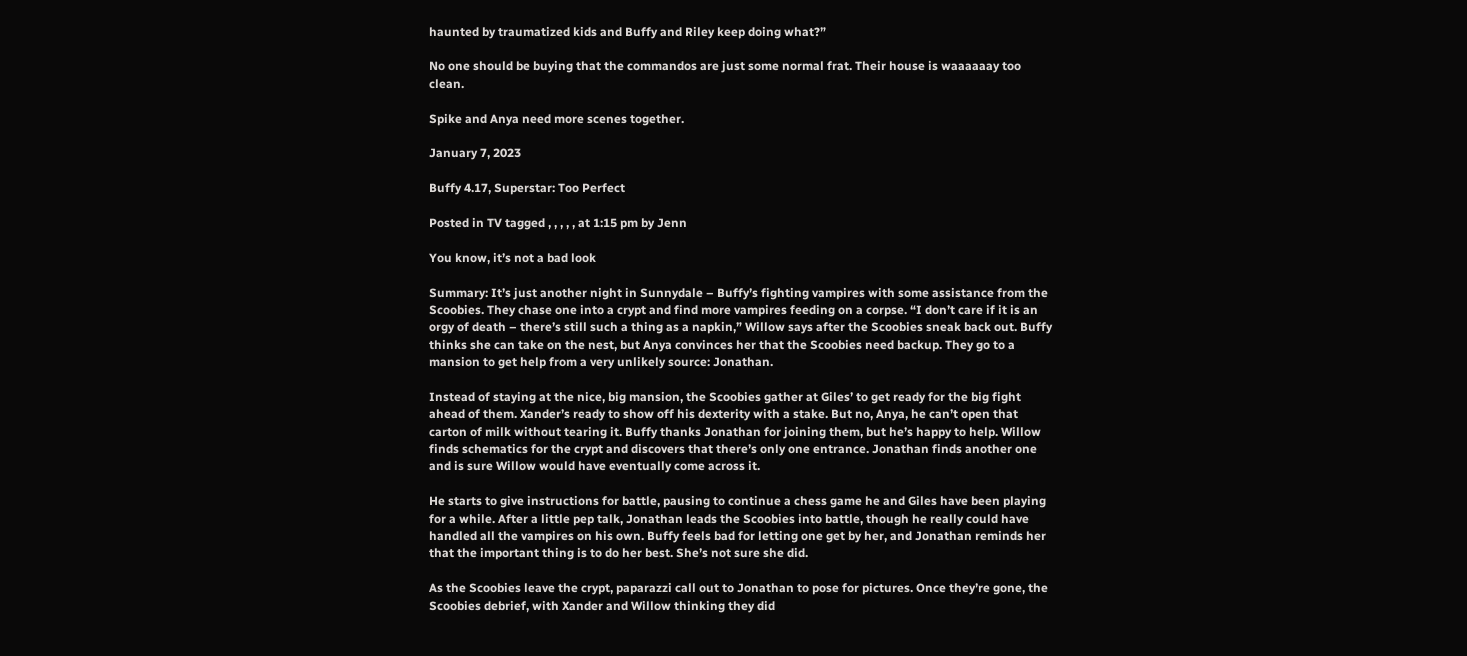haunted by traumatized kids and Buffy and Riley keep doing what?”

No one should be buying that the commandos are just some normal frat. Their house is waaaaaay too clean.

Spike and Anya need more scenes together.

January 7, 2023

Buffy 4.17, Superstar: Too Perfect

Posted in TV tagged , , , , , at 1:15 pm by Jenn

You know, it’s not a bad look

Summary: It’s just another night in Sunnydale – Buffy’s fighting vampires with some assistance from the Scoobies. They chase one into a crypt and find more vampires feeding on a corpse. “I don’t care if it is an orgy of death – there’s still such a thing as a napkin,” Willow says after the Scoobies sneak back out. Buffy thinks she can take on the nest, but Anya convinces her that the Scoobies need backup. They go to a mansion to get help from a very unlikely source: Jonathan.

Instead of staying at the nice, big mansion, the Scoobies gather at Giles’ to get ready for the big fight ahead of them. Xander’s ready to show off his dexterity with a stake. But no, Anya, he can’t open that carton of milk without tearing it. Buffy thanks Jonathan for joining them, but he’s happy to help. Willow finds schematics for the crypt and discovers that there’s only one entrance. Jonathan finds another one and is sure Willow would have eventually come across it.

He starts to give instructions for battle, pausing to continue a chess game he and Giles have been playing for a while. After a little pep talk, Jonathan leads the Scoobies into battle, though he really could have handled all the vampires on his own. Buffy feels bad for letting one get by her, and Jonathan reminds her that the important thing is to do her best. She’s not sure she did.

As the Scoobies leave the crypt, paparazzi call out to Jonathan to pose for pictures. Once they’re gone, the Scoobies debrief, with Xander and Willow thinking they did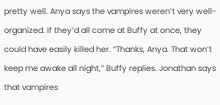pretty well. Anya says the vampires weren’t very well-organized. If they’d all come at Buffy at once, they could have easily killed her. “Thanks, Anya. That won’t keep me awake all night,” Buffy replies. Jonathan says that vampires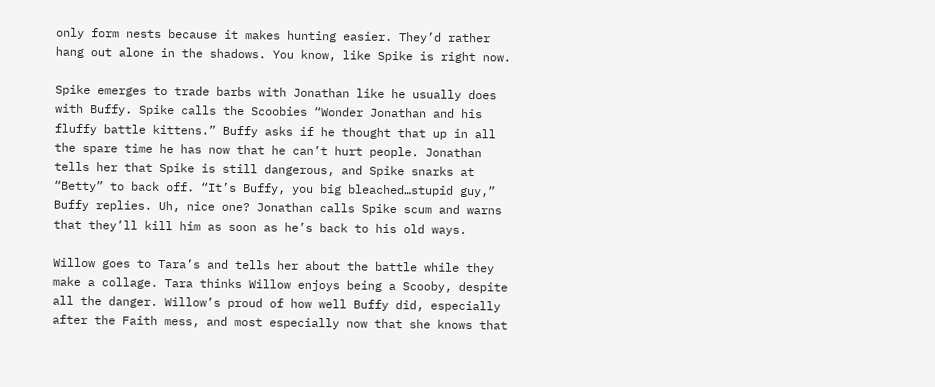only form nests because it makes hunting easier. They’d rather hang out alone in the shadows. You know, like Spike is right now.

Spike emerges to trade barbs with Jonathan like he usually does with Buffy. Spike calls the Scoobies “Wonder Jonathan and his fluffy battle kittens.” Buffy asks if he thought that up in all the spare time he has now that he can’t hurt people. Jonathan tells her that Spike is still dangerous, and Spike snarks at “Betty” to back off. “It’s Buffy, you big bleached…stupid guy,” Buffy replies. Uh, nice one? Jonathan calls Spike scum and warns that they’ll kill him as soon as he’s back to his old ways.

Willow goes to Tara’s and tells her about the battle while they make a collage. Tara thinks Willow enjoys being a Scooby, despite all the danger. Willow’s proud of how well Buffy did, especially after the Faith mess, and most especially now that she knows that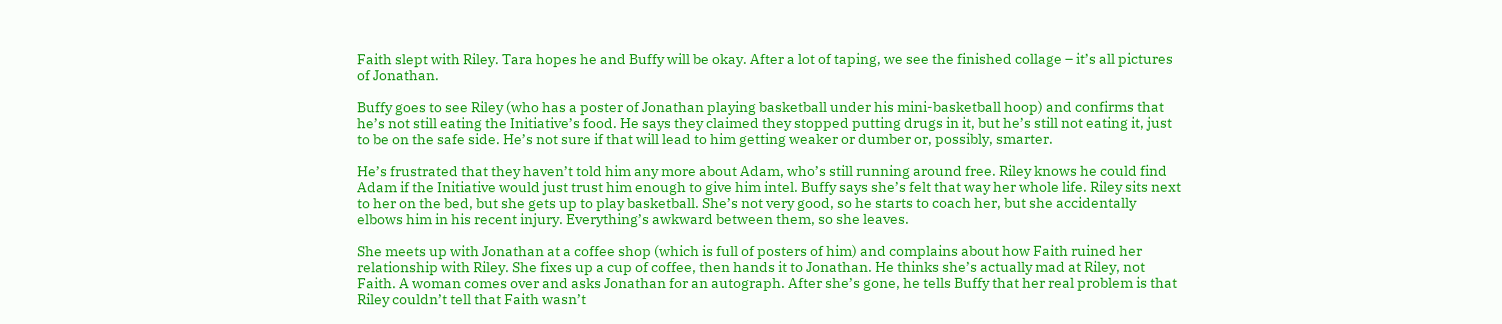Faith slept with Riley. Tara hopes he and Buffy will be okay. After a lot of taping, we see the finished collage – it’s all pictures of Jonathan.

Buffy goes to see Riley (who has a poster of Jonathan playing basketball under his mini-basketball hoop) and confirms that he’s not still eating the Initiative’s food. He says they claimed they stopped putting drugs in it, but he’s still not eating it, just to be on the safe side. He’s not sure if that will lead to him getting weaker or dumber or, possibly, smarter.

He’s frustrated that they haven’t told him any more about Adam, who’s still running around free. Riley knows he could find Adam if the Initiative would just trust him enough to give him intel. Buffy says she’s felt that way her whole life. Riley sits next to her on the bed, but she gets up to play basketball. She’s not very good, so he starts to coach her, but she accidentally elbows him in his recent injury. Everything’s awkward between them, so she leaves.

She meets up with Jonathan at a coffee shop (which is full of posters of him) and complains about how Faith ruined her relationship with Riley. She fixes up a cup of coffee, then hands it to Jonathan. He thinks she’s actually mad at Riley, not Faith. A woman comes over and asks Jonathan for an autograph. After she’s gone, he tells Buffy that her real problem is that Riley couldn’t tell that Faith wasn’t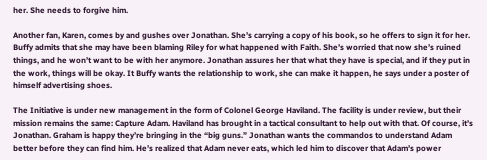her. She needs to forgive him.

Another fan, Karen, comes by and gushes over Jonathan. She’s carrying a copy of his book, so he offers to sign it for her. Buffy admits that she may have been blaming Riley for what happened with Faith. She’s worried that now she’s ruined things, and he won’t want to be with her anymore. Jonathan assures her that what they have is special, and if they put in the work, things will be okay. It Buffy wants the relationship to work, she can make it happen, he says under a poster of himself advertising shoes.

The Initiative is under new management in the form of Colonel George Haviland. The facility is under review, but their mission remains the same: Capture Adam. Haviland has brought in a tactical consultant to help out with that. Of course, it’s Jonathan. Graham is happy they’re bringing in the “big guns.” Jonathan wants the commandos to understand Adam better before they can find him. He’s realized that Adam never eats, which led him to discover that Adam’s power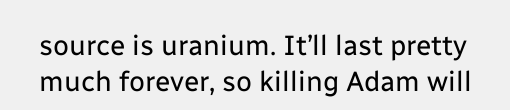source is uranium. It’ll last pretty much forever, so killing Adam will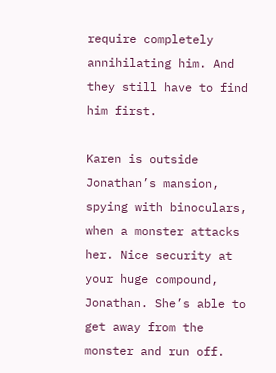require completely annihilating him. And they still have to find him first.

Karen is outside Jonathan’s mansion, spying with binoculars, when a monster attacks her. Nice security at your huge compound, Jonathan. She’s able to get away from the monster and run off.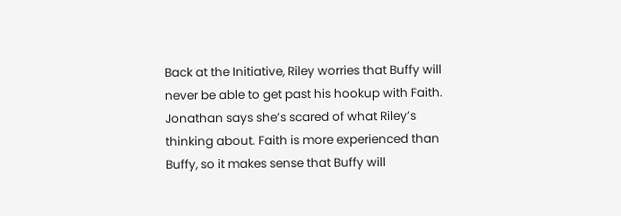Back at the Initiative, Riley worries that Buffy will never be able to get past his hookup with Faith. Jonathan says she’s scared of what Riley’s thinking about. Faith is more experienced than Buffy, so it makes sense that Buffy will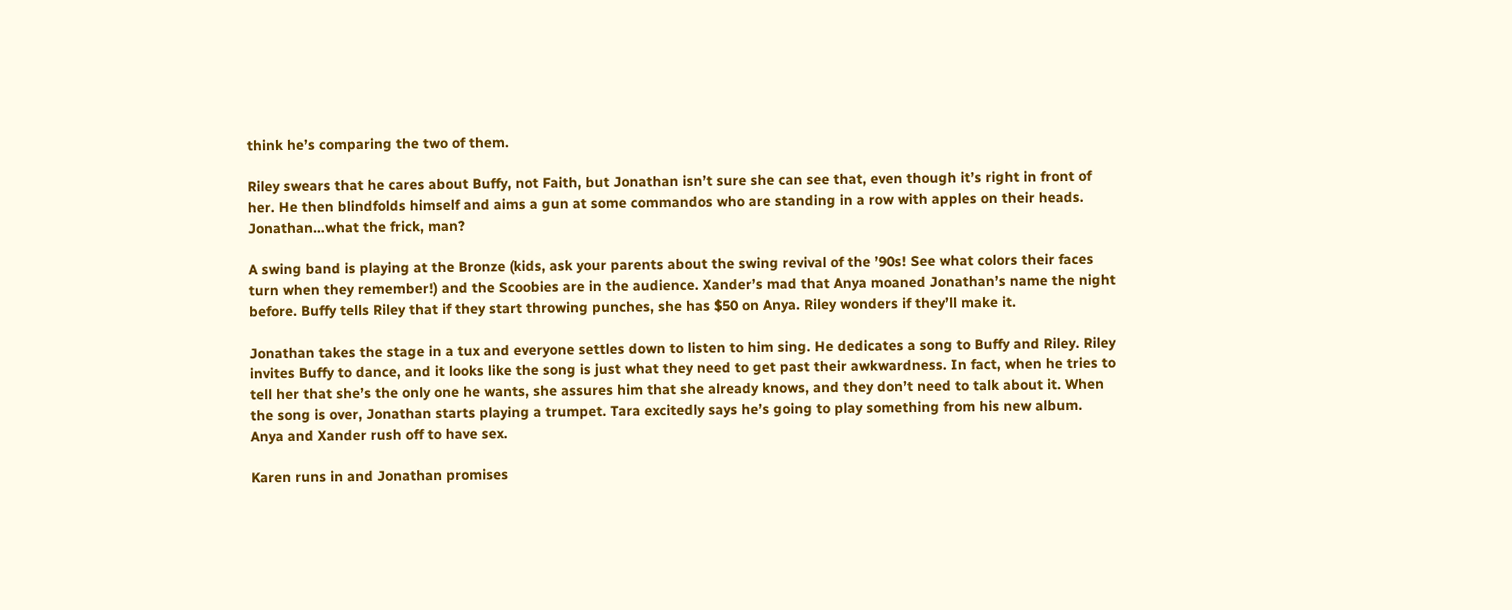think he’s comparing the two of them.

Riley swears that he cares about Buffy, not Faith, but Jonathan isn’t sure she can see that, even though it’s right in front of her. He then blindfolds himself and aims a gun at some commandos who are standing in a row with apples on their heads. Jonathan…what the frick, man?

A swing band is playing at the Bronze (kids, ask your parents about the swing revival of the ’90s! See what colors their faces turn when they remember!) and the Scoobies are in the audience. Xander’s mad that Anya moaned Jonathan’s name the night before. Buffy tells Riley that if they start throwing punches, she has $50 on Anya. Riley wonders if they’ll make it.

Jonathan takes the stage in a tux and everyone settles down to listen to him sing. He dedicates a song to Buffy and Riley. Riley invites Buffy to dance, and it looks like the song is just what they need to get past their awkwardness. In fact, when he tries to tell her that she’s the only one he wants, she assures him that she already knows, and they don’t need to talk about it. When the song is over, Jonathan starts playing a trumpet. Tara excitedly says he’s going to play something from his new album. Anya and Xander rush off to have sex.

Karen runs in and Jonathan promises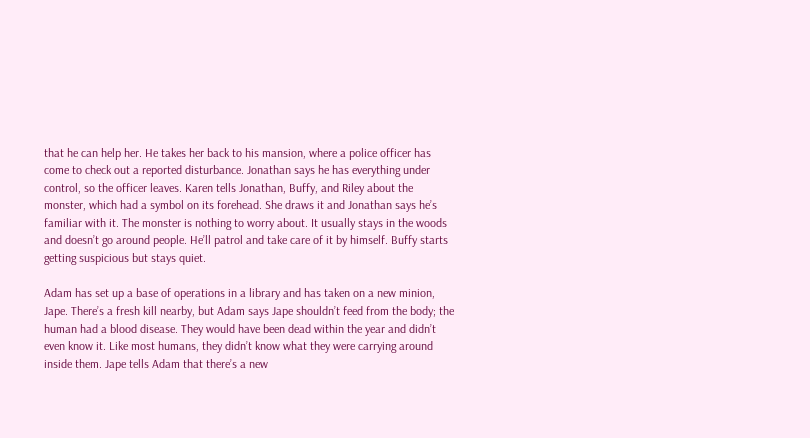that he can help her. He takes her back to his mansion, where a police officer has come to check out a reported disturbance. Jonathan says he has everything under control, so the officer leaves. Karen tells Jonathan, Buffy, and Riley about the monster, which had a symbol on its forehead. She draws it and Jonathan says he’s familiar with it. The monster is nothing to worry about. It usually stays in the woods and doesn’t go around people. He’ll patrol and take care of it by himself. Buffy starts getting suspicious but stays quiet.

Adam has set up a base of operations in a library and has taken on a new minion, Jape. There’s a fresh kill nearby, but Adam says Jape shouldn’t feed from the body; the human had a blood disease. They would have been dead within the year and didn’t even know it. Like most humans, they didn’t know what they were carrying around inside them. Jape tells Adam that there’s a new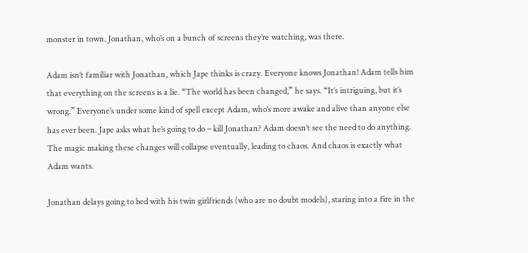monster in town. Jonathan, who’s on a bunch of screens they’re watching, was there.

Adam isn’t familiar with Jonathan, which Jape thinks is crazy. Everyone knows Jonathan! Adam tells him that everything on the screens is a lie. “The world has been changed,” he says. “It’s intriguing, but it’s wrong.” Everyone’s under some kind of spell except Adam, who’s more awake and alive than anyone else has ever been. Jape asks what he’s going to do – kill Jonathan? Adam doesn’t see the need to do anything. The magic making these changes will collapse eventually, leading to chaos. And chaos is exactly what Adam wants.

Jonathan delays going to bed with his twin girlfriends (who are no doubt models), staring into a fire in the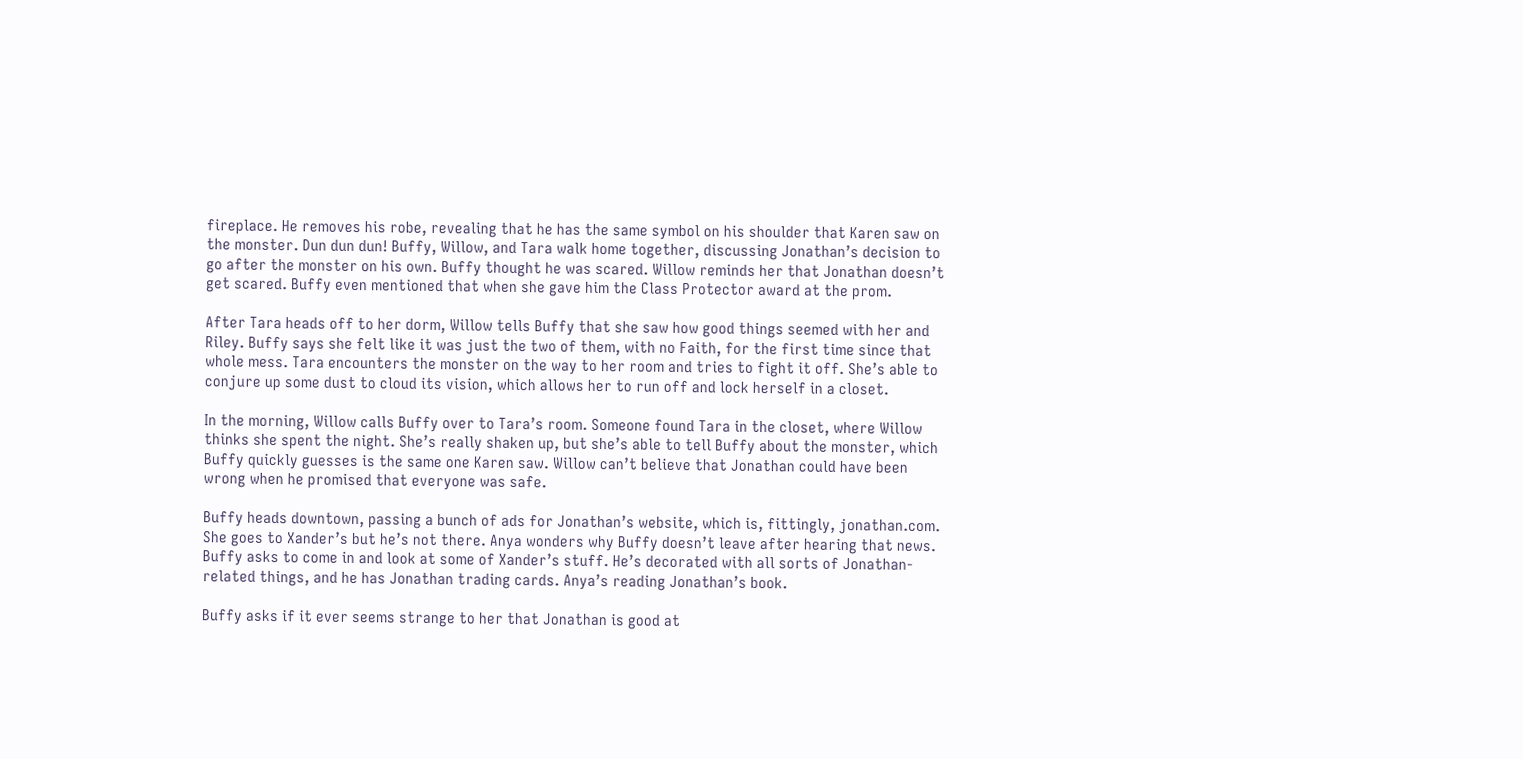fireplace. He removes his robe, revealing that he has the same symbol on his shoulder that Karen saw on the monster. Dun dun dun! Buffy, Willow, and Tara walk home together, discussing Jonathan’s decision to go after the monster on his own. Buffy thought he was scared. Willow reminds her that Jonathan doesn’t get scared. Buffy even mentioned that when she gave him the Class Protector award at the prom.

After Tara heads off to her dorm, Willow tells Buffy that she saw how good things seemed with her and Riley. Buffy says she felt like it was just the two of them, with no Faith, for the first time since that whole mess. Tara encounters the monster on the way to her room and tries to fight it off. She’s able to conjure up some dust to cloud its vision, which allows her to run off and lock herself in a closet.

In the morning, Willow calls Buffy over to Tara’s room. Someone found Tara in the closet, where Willow thinks she spent the night. She’s really shaken up, but she’s able to tell Buffy about the monster, which Buffy quickly guesses is the same one Karen saw. Willow can’t believe that Jonathan could have been wrong when he promised that everyone was safe.

Buffy heads downtown, passing a bunch of ads for Jonathan’s website, which is, fittingly, jonathan.com. She goes to Xander’s but he’s not there. Anya wonders why Buffy doesn’t leave after hearing that news. Buffy asks to come in and look at some of Xander’s stuff. He’s decorated with all sorts of Jonathan-related things, and he has Jonathan trading cards. Anya’s reading Jonathan’s book.

Buffy asks if it ever seems strange to her that Jonathan is good at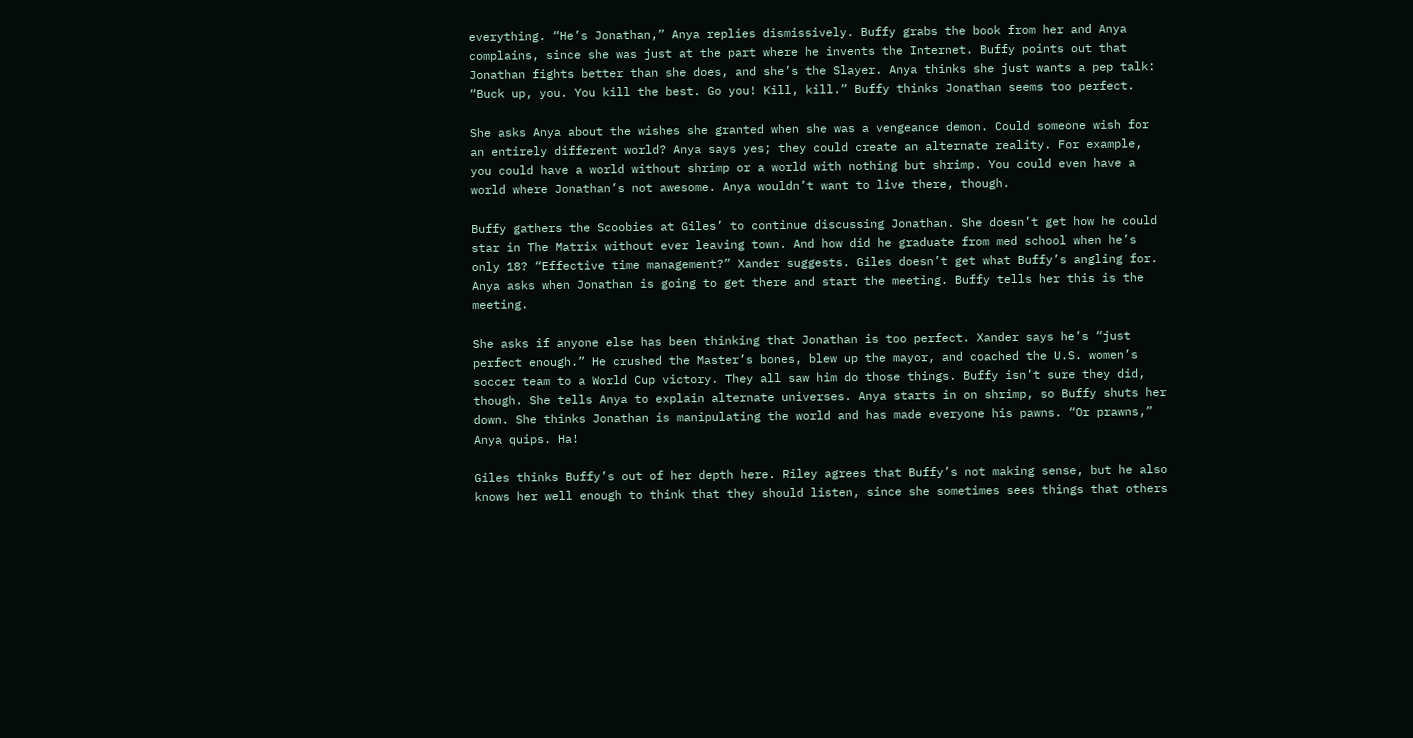everything. “He’s Jonathan,” Anya replies dismissively. Buffy grabs the book from her and Anya complains, since she was just at the part where he invents the Internet. Buffy points out that Jonathan fights better than she does, and she’s the Slayer. Anya thinks she just wants a pep talk: “Buck up, you. You kill the best. Go you! Kill, kill.” Buffy thinks Jonathan seems too perfect.

She asks Anya about the wishes she granted when she was a vengeance demon. Could someone wish for an entirely different world? Anya says yes; they could create an alternate reality. For example, you could have a world without shrimp or a world with nothing but shrimp. You could even have a world where Jonathan’s not awesome. Anya wouldn’t want to live there, though.

Buffy gathers the Scoobies at Giles’ to continue discussing Jonathan. She doesn’t get how he could star in The Matrix without ever leaving town. And how did he graduate from med school when he’s only 18? “Effective time management?” Xander suggests. Giles doesn’t get what Buffy’s angling for. Anya asks when Jonathan is going to get there and start the meeting. Buffy tells her this is the meeting.

She asks if anyone else has been thinking that Jonathan is too perfect. Xander says he’s “just perfect enough.” He crushed the Master’s bones, blew up the mayor, and coached the U.S. women’s soccer team to a World Cup victory. They all saw him do those things. Buffy isn’t sure they did, though. She tells Anya to explain alternate universes. Anya starts in on shrimp, so Buffy shuts her down. She thinks Jonathan is manipulating the world and has made everyone his pawns. “Or prawns,” Anya quips. Ha!

Giles thinks Buffy’s out of her depth here. Riley agrees that Buffy’s not making sense, but he also knows her well enough to think that they should listen, since she sometimes sees things that others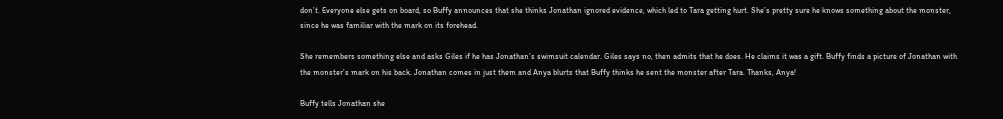don’t. Everyone else gets on board, so Buffy announces that she thinks Jonathan ignored evidence, which led to Tara getting hurt. She’s pretty sure he knows something about the monster, since he was familiar with the mark on its forehead.

She remembers something else and asks Giles if he has Jonathan’s swimsuit calendar. Giles says no, then admits that he does. He claims it was a gift. Buffy finds a picture of Jonathan with the monster’s mark on his back. Jonathan comes in just them and Anya blurts that Buffy thinks he sent the monster after Tara. Thanks, Anya!

Buffy tells Jonathan she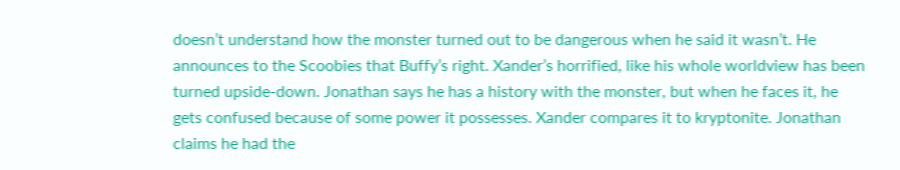doesn’t understand how the monster turned out to be dangerous when he said it wasn’t. He announces to the Scoobies that Buffy’s right. Xander’s horrified, like his whole worldview has been turned upside-down. Jonathan says he has a history with the monster, but when he faces it, he gets confused because of some power it possesses. Xander compares it to kryptonite. Jonathan claims he had the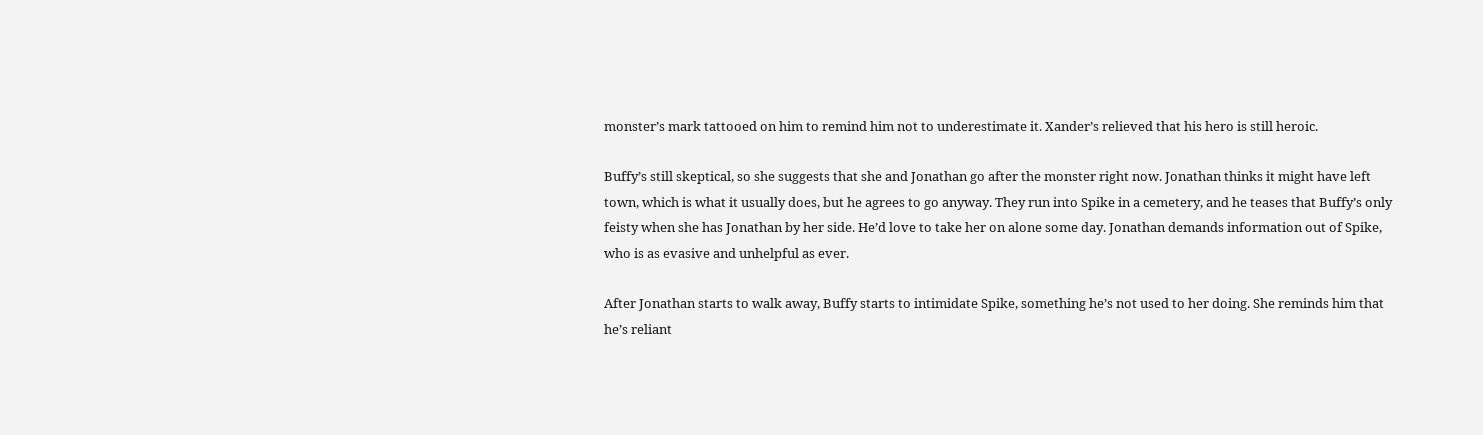monster’s mark tattooed on him to remind him not to underestimate it. Xander’s relieved that his hero is still heroic.

Buffy’s still skeptical, so she suggests that she and Jonathan go after the monster right now. Jonathan thinks it might have left town, which is what it usually does, but he agrees to go anyway. They run into Spike in a cemetery, and he teases that Buffy’s only feisty when she has Jonathan by her side. He’d love to take her on alone some day. Jonathan demands information out of Spike, who is as evasive and unhelpful as ever.

After Jonathan starts to walk away, Buffy starts to intimidate Spike, something he’s not used to her doing. She reminds him that he’s reliant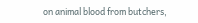on animal blood from butchers,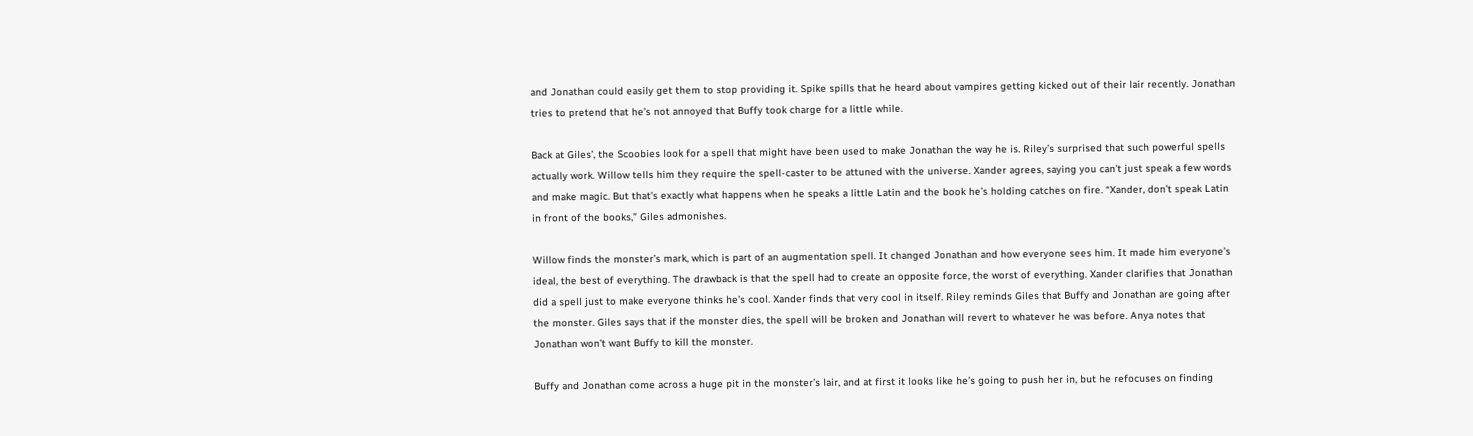and Jonathan could easily get them to stop providing it. Spike spills that he heard about vampires getting kicked out of their lair recently. Jonathan tries to pretend that he’s not annoyed that Buffy took charge for a little while.

Back at Giles’, the Scoobies look for a spell that might have been used to make Jonathan the way he is. Riley’s surprised that such powerful spells actually work. Willow tells him they require the spell-caster to be attuned with the universe. Xander agrees, saying you can’t just speak a few words and make magic. But that’s exactly what happens when he speaks a little Latin and the book he’s holding catches on fire. “Xander, don’t speak Latin in front of the books,” Giles admonishes.

Willow finds the monster’s mark, which is part of an augmentation spell. It changed Jonathan and how everyone sees him. It made him everyone’s ideal, the best of everything. The drawback is that the spell had to create an opposite force, the worst of everything. Xander clarifies that Jonathan did a spell just to make everyone thinks he’s cool. Xander finds that very cool in itself. Riley reminds Giles that Buffy and Jonathan are going after the monster. Giles says that if the monster dies, the spell will be broken and Jonathan will revert to whatever he was before. Anya notes that Jonathan won’t want Buffy to kill the monster.

Buffy and Jonathan come across a huge pit in the monster’s lair, and at first it looks like he’s going to push her in, but he refocuses on finding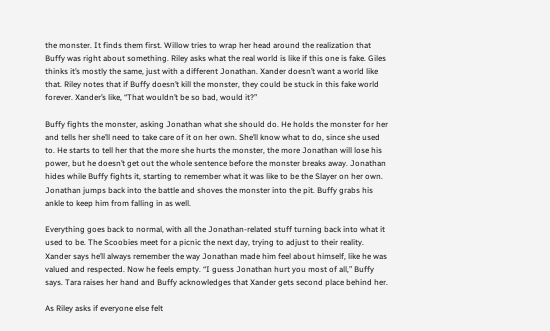the monster. It finds them first. Willow tries to wrap her head around the realization that Buffy was right about something. Riley asks what the real world is like if this one is fake. Giles thinks it’s mostly the same, just with a different Jonathan. Xander doesn’t want a world like that. Riley notes that if Buffy doesn’t kill the monster, they could be stuck in this fake world forever. Xander’s like, “That wouldn’t be so bad, would it?”

Buffy fights the monster, asking Jonathan what she should do. He holds the monster for her and tells her she’ll need to take care of it on her own. She’ll know what to do, since she used to. He starts to tell her that the more she hurts the monster, the more Jonathan will lose his power, but he doesn’t get out the whole sentence before the monster breaks away. Jonathan hides while Buffy fights it, starting to remember what it was like to be the Slayer on her own. Jonathan jumps back into the battle and shoves the monster into the pit. Buffy grabs his ankle to keep him from falling in as well.

Everything goes back to normal, with all the Jonathan-related stuff turning back into what it used to be. The Scoobies meet for a picnic the next day, trying to adjust to their reality. Xander says he’ll always remember the way Jonathan made him feel about himself, like he was valued and respected. Now he feels empty. “I guess Jonathan hurt you most of all,” Buffy says. Tara raises her hand and Buffy acknowledges that Xander gets second place behind her.

As Riley asks if everyone else felt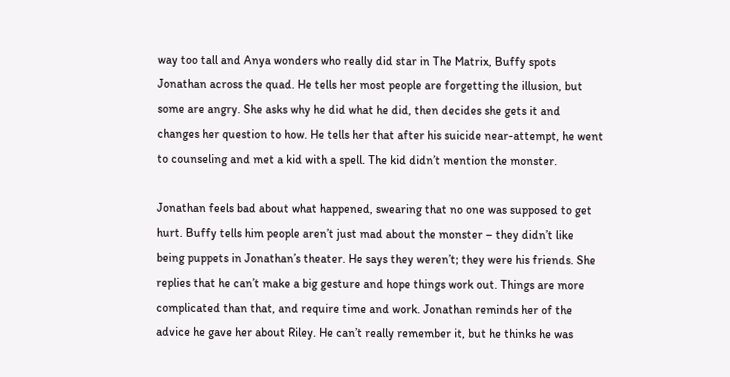way too tall and Anya wonders who really did star in The Matrix, Buffy spots Jonathan across the quad. He tells her most people are forgetting the illusion, but some are angry. She asks why he did what he did, then decides she gets it and changes her question to how. He tells her that after his suicide near-attempt, he went to counseling and met a kid with a spell. The kid didn’t mention the monster.

Jonathan feels bad about what happened, swearing that no one was supposed to get hurt. Buffy tells him people aren’t just mad about the monster – they didn’t like being puppets in Jonathan’s theater. He says they weren’t; they were his friends. She replies that he can’t make a big gesture and hope things work out. Things are more complicated than that, and require time and work. Jonathan reminds her of the advice he gave her about Riley. He can’t really remember it, but he thinks he was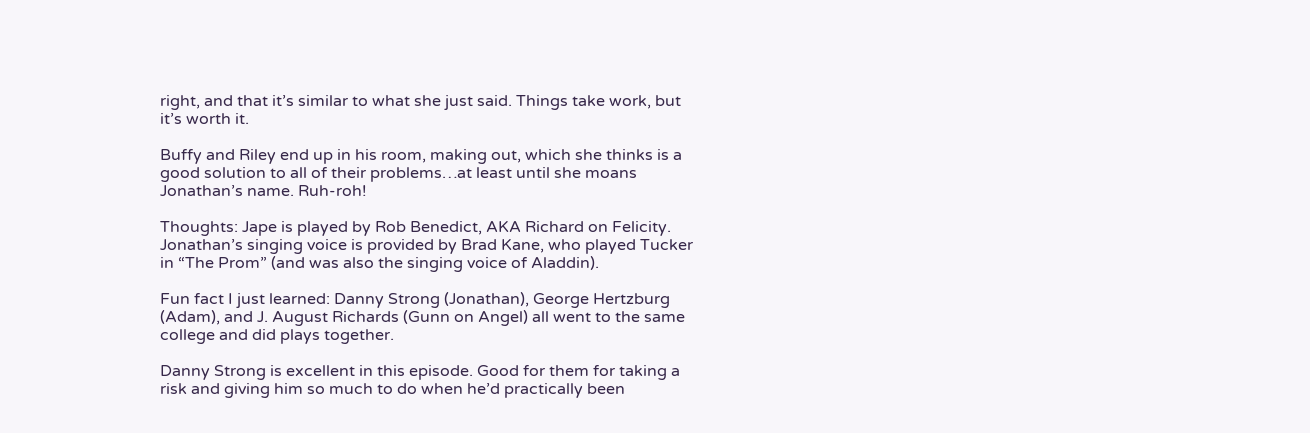right, and that it’s similar to what she just said. Things take work, but it’s worth it.

Buffy and Riley end up in his room, making out, which she thinks is a good solution to all of their problems…at least until she moans Jonathan’s name. Ruh-roh!

Thoughts: Jape is played by Rob Benedict, AKA Richard on Felicity. Jonathan’s singing voice is provided by Brad Kane, who played Tucker in “The Prom” (and was also the singing voice of Aladdin).

Fun fact I just learned: Danny Strong (Jonathan), George Hertzburg (Adam), and J. August Richards (Gunn on Angel) all went to the same college and did plays together.

Danny Strong is excellent in this episode. Good for them for taking a risk and giving him so much to do when he’d practically been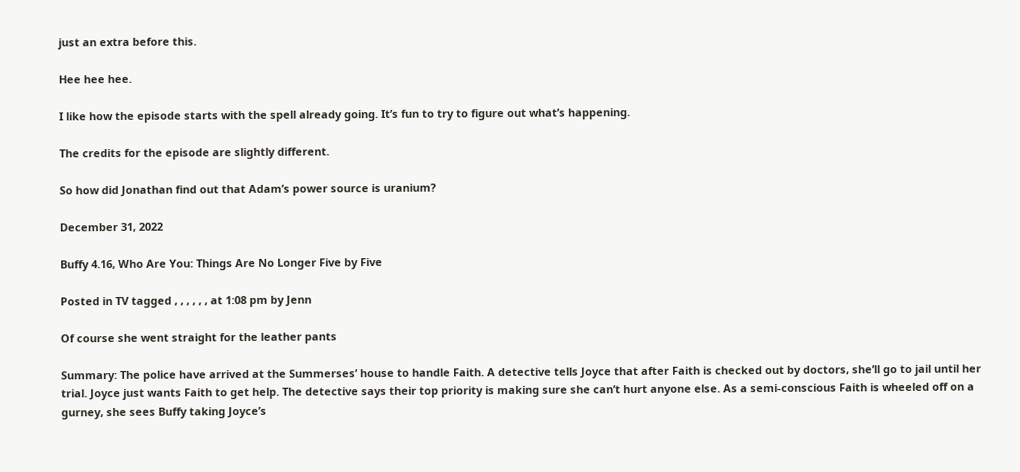just an extra before this.

Hee hee hee.

I like how the episode starts with the spell already going. It’s fun to try to figure out what’s happening.

The credits for the episode are slightly different.

So how did Jonathan find out that Adam’s power source is uranium?

December 31, 2022

Buffy 4.16, Who Are You: Things Are No Longer Five by Five

Posted in TV tagged , , , , , , at 1:08 pm by Jenn

Of course she went straight for the leather pants

Summary: The police have arrived at the Summerses’ house to handle Faith. A detective tells Joyce that after Faith is checked out by doctors, she’ll go to jail until her trial. Joyce just wants Faith to get help. The detective says their top priority is making sure she can’t hurt anyone else. As a semi-conscious Faith is wheeled off on a gurney, she sees Buffy taking Joyce’s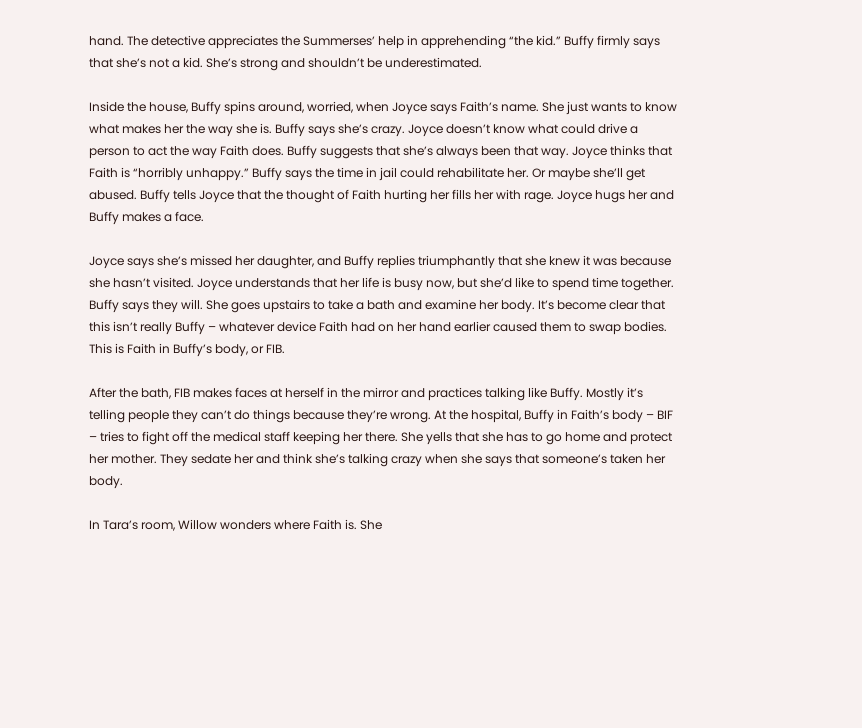hand. The detective appreciates the Summerses’ help in apprehending “the kid.” Buffy firmly says that she’s not a kid. She’s strong and shouldn’t be underestimated.

Inside the house, Buffy spins around, worried, when Joyce says Faith’s name. She just wants to know what makes her the way she is. Buffy says she’s crazy. Joyce doesn’t know what could drive a person to act the way Faith does. Buffy suggests that she’s always been that way. Joyce thinks that Faith is “horribly unhappy.” Buffy says the time in jail could rehabilitate her. Or maybe she’ll get abused. Buffy tells Joyce that the thought of Faith hurting her fills her with rage. Joyce hugs her and Buffy makes a face.

Joyce says she’s missed her daughter, and Buffy replies triumphantly that she knew it was because she hasn’t visited. Joyce understands that her life is busy now, but she’d like to spend time together. Buffy says they will. She goes upstairs to take a bath and examine her body. It’s become clear that this isn’t really Buffy – whatever device Faith had on her hand earlier caused them to swap bodies. This is Faith in Buffy’s body, or FIB.

After the bath, FIB makes faces at herself in the mirror and practices talking like Buffy. Mostly it’s telling people they can’t do things because they’re wrong. At the hospital, Buffy in Faith’s body – BIF – tries to fight off the medical staff keeping her there. She yells that she has to go home and protect her mother. They sedate her and think she’s talking crazy when she says that someone’s taken her body.

In Tara’s room, Willow wonders where Faith is. She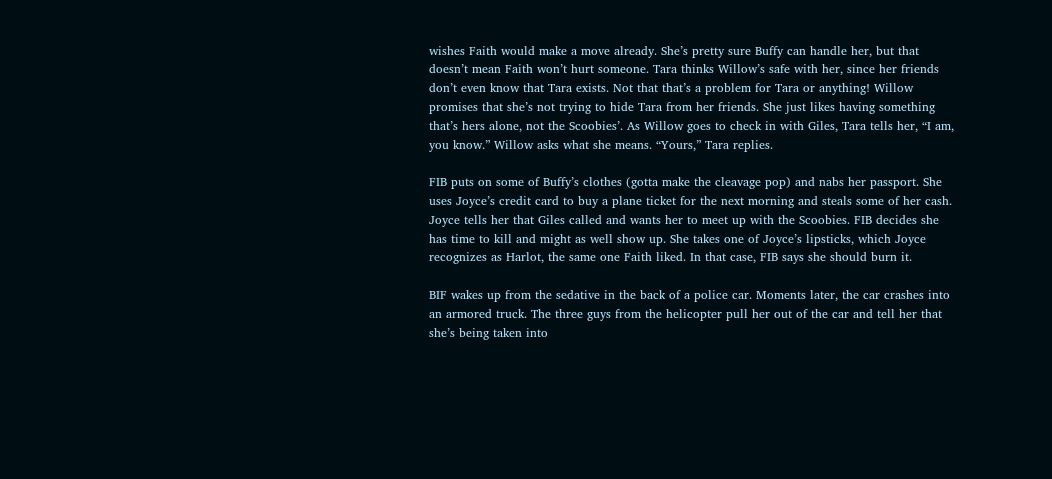wishes Faith would make a move already. She’s pretty sure Buffy can handle her, but that doesn’t mean Faith won’t hurt someone. Tara thinks Willow’s safe with her, since her friends don’t even know that Tara exists. Not that that’s a problem for Tara or anything! Willow promises that she’s not trying to hide Tara from her friends. She just likes having something that’s hers alone, not the Scoobies’. As Willow goes to check in with Giles, Tara tells her, “I am, you know.” Willow asks what she means. “Yours,” Tara replies.

FIB puts on some of Buffy’s clothes (gotta make the cleavage pop) and nabs her passport. She uses Joyce’s credit card to buy a plane ticket for the next morning and steals some of her cash. Joyce tells her that Giles called and wants her to meet up with the Scoobies. FIB decides she has time to kill and might as well show up. She takes one of Joyce’s lipsticks, which Joyce recognizes as Harlot, the same one Faith liked. In that case, FIB says she should burn it.

BIF wakes up from the sedative in the back of a police car. Moments later, the car crashes into an armored truck. The three guys from the helicopter pull her out of the car and tell her that she’s being taken into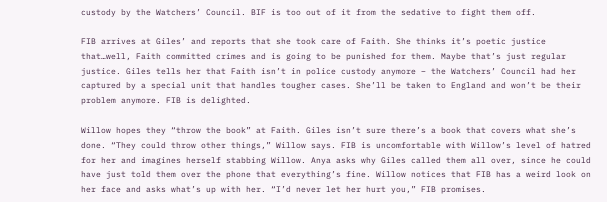custody by the Watchers’ Council. BIF is too out of it from the sedative to fight them off.

FIB arrives at Giles’ and reports that she took care of Faith. She thinks it’s poetic justice that…well, Faith committed crimes and is going to be punished for them. Maybe that’s just regular justice. Giles tells her that Faith isn’t in police custody anymore – the Watchers’ Council had her captured by a special unit that handles tougher cases. She’ll be taken to England and won’t be their problem anymore. FIB is delighted.

Willow hopes they “throw the book” at Faith. Giles isn’t sure there’s a book that covers what she’s done. “They could throw other things,” Willow says. FIB is uncomfortable with Willow’s level of hatred for her and imagines herself stabbing Willow. Anya asks why Giles called them all over, since he could have just told them over the phone that everything’s fine. Willow notices that FIB has a weird look on her face and asks what’s up with her. “I’d never let her hurt you,” FIB promises.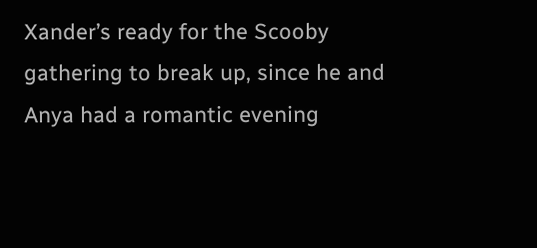Xander’s ready for the Scooby gathering to break up, since he and Anya had a romantic evening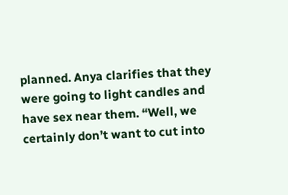planned. Anya clarifies that they were going to light candles and have sex near them. “Well, we certainly don’t want to cut into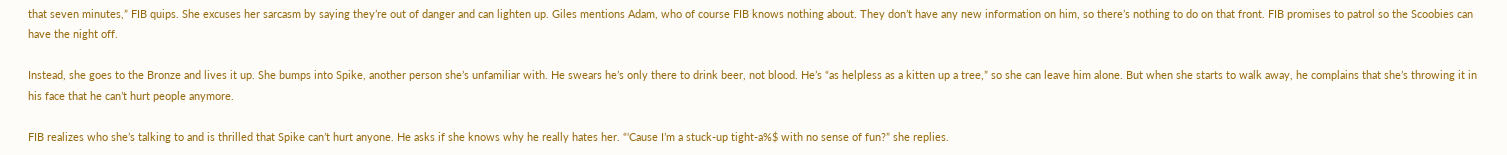that seven minutes,” FIB quips. She excuses her sarcasm by saying they’re out of danger and can lighten up. Giles mentions Adam, who of course FIB knows nothing about. They don’t have any new information on him, so there’s nothing to do on that front. FIB promises to patrol so the Scoobies can have the night off.

Instead, she goes to the Bronze and lives it up. She bumps into Spike, another person she’s unfamiliar with. He swears he’s only there to drink beer, not blood. He’s “as helpless as a kitten up a tree,” so she can leave him alone. But when she starts to walk away, he complains that she’s throwing it in his face that he can’t hurt people anymore.

FIB realizes who she’s talking to and is thrilled that Spike can’t hurt anyone. He asks if she knows why he really hates her. “‘Cause I’m a stuck-up tight-a%$ with no sense of fun?” she replies.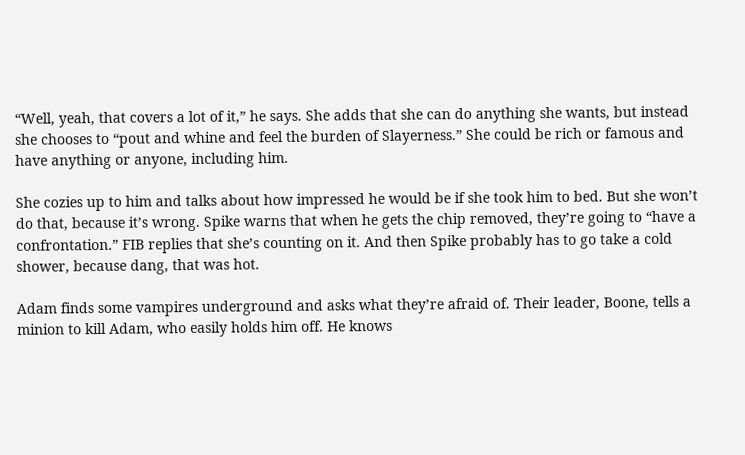“Well, yeah, that covers a lot of it,” he says. She adds that she can do anything she wants, but instead she chooses to “pout and whine and feel the burden of Slayerness.” She could be rich or famous and have anything or anyone, including him.

She cozies up to him and talks about how impressed he would be if she took him to bed. But she won’t do that, because it’s wrong. Spike warns that when he gets the chip removed, they’re going to “have a confrontation.” FIB replies that she’s counting on it. And then Spike probably has to go take a cold shower, because dang, that was hot.

Adam finds some vampires underground and asks what they’re afraid of. Their leader, Boone, tells a minion to kill Adam, who easily holds him off. He knows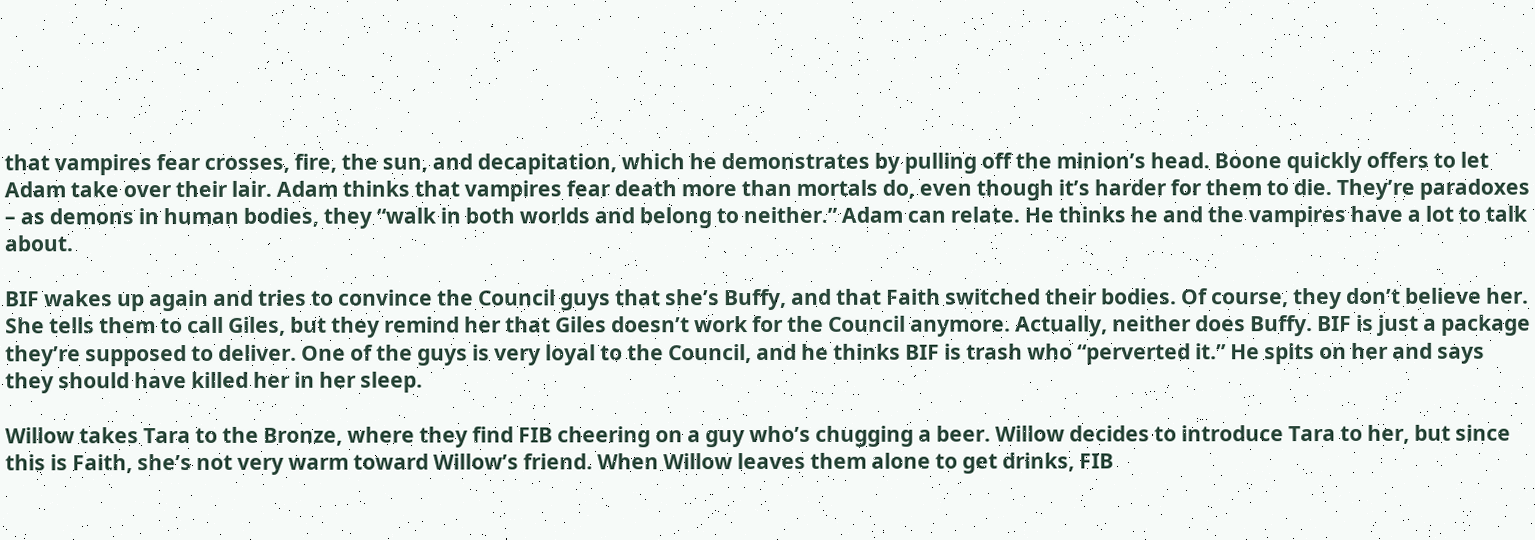that vampires fear crosses, fire, the sun, and decapitation, which he demonstrates by pulling off the minion’s head. Boone quickly offers to let Adam take over their lair. Adam thinks that vampires fear death more than mortals do, even though it’s harder for them to die. They’re paradoxes – as demons in human bodies, they “walk in both worlds and belong to neither.” Adam can relate. He thinks he and the vampires have a lot to talk about.

BIF wakes up again and tries to convince the Council guys that she’s Buffy, and that Faith switched their bodies. Of course, they don’t believe her. She tells them to call Giles, but they remind her that Giles doesn’t work for the Council anymore. Actually, neither does Buffy. BIF is just a package they’re supposed to deliver. One of the guys is very loyal to the Council, and he thinks BIF is trash who “perverted it.” He spits on her and says they should have killed her in her sleep.

Willow takes Tara to the Bronze, where they find FIB cheering on a guy who’s chugging a beer. Willow decides to introduce Tara to her, but since this is Faith, she’s not very warm toward Willow’s friend. When Willow leaves them alone to get drinks, FIB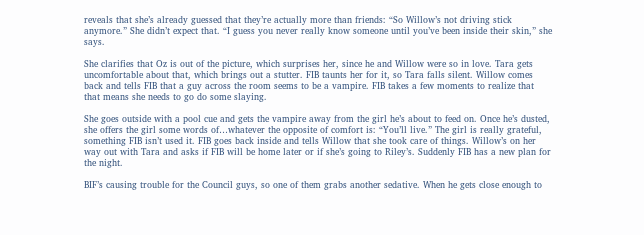reveals that she’s already guessed that they’re actually more than friends: “So Willow’s not driving stick anymore.” She didn’t expect that. “I guess you never really know someone until you’ve been inside their skin,” she says.

She clarifies that Oz is out of the picture, which surprises her, since he and Willow were so in love. Tara gets uncomfortable about that, which brings out a stutter. FIB taunts her for it, so Tara falls silent. Willow comes back and tells FIB that a guy across the room seems to be a vampire. FIB takes a few moments to realize that that means she needs to go do some slaying.

She goes outside with a pool cue and gets the vampire away from the girl he’s about to feed on. Once he’s dusted, she offers the girl some words of…whatever the opposite of comfort is: “You’ll live.” The girl is really grateful, something FIB isn’t used it. FIB goes back inside and tells Willow that she took care of things. Willow’s on her way out with Tara and asks if FIB will be home later or if she’s going to Riley’s. Suddenly FIB has a new plan for the night.

BIF’s causing trouble for the Council guys, so one of them grabs another sedative. When he gets close enough to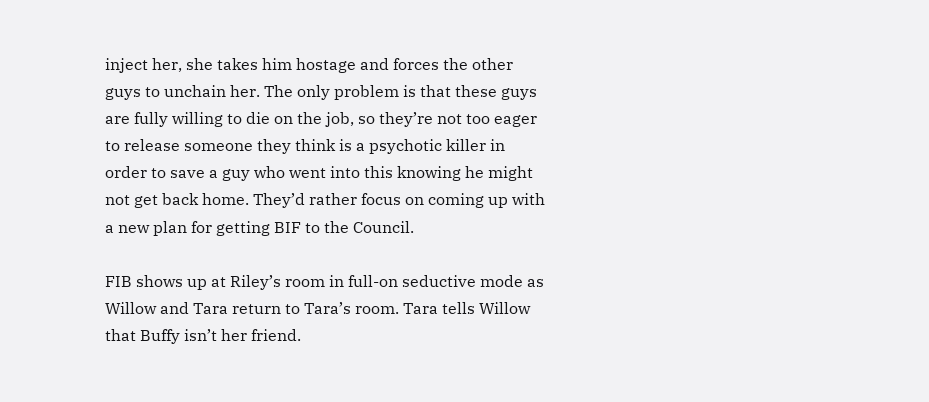inject her, she takes him hostage and forces the other guys to unchain her. The only problem is that these guys are fully willing to die on the job, so they’re not too eager to release someone they think is a psychotic killer in order to save a guy who went into this knowing he might not get back home. They’d rather focus on coming up with a new plan for getting BIF to the Council.

FIB shows up at Riley’s room in full-on seductive mode as Willow and Tara return to Tara’s room. Tara tells Willow that Buffy isn’t her friend.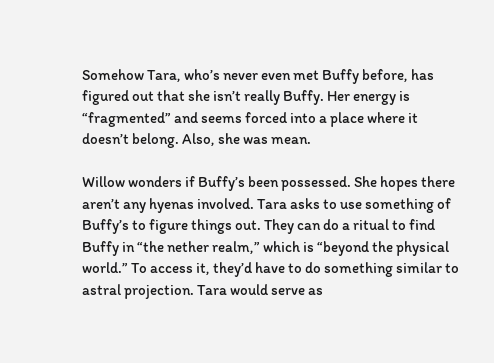Somehow Tara, who’s never even met Buffy before, has figured out that she isn’t really Buffy. Her energy is “fragmented” and seems forced into a place where it doesn’t belong. Also, she was mean.

Willow wonders if Buffy’s been possessed. She hopes there aren’t any hyenas involved. Tara asks to use something of Buffy’s to figure things out. They can do a ritual to find Buffy in “the nether realm,” which is “beyond the physical world.” To access it, they’d have to do something similar to astral projection. Tara would serve as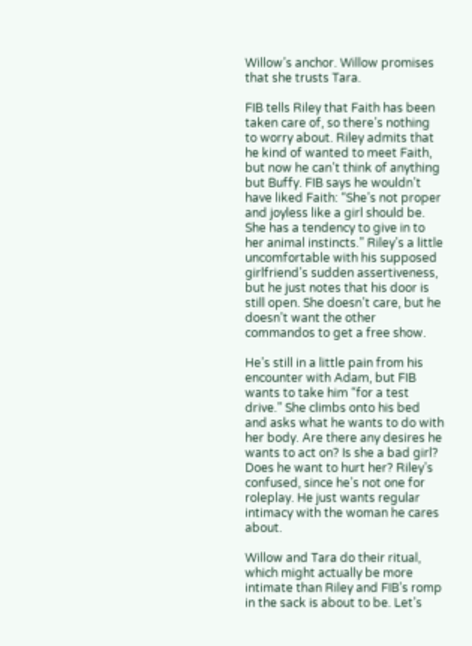Willow’s anchor. Willow promises that she trusts Tara.

FIB tells Riley that Faith has been taken care of, so there’s nothing to worry about. Riley admits that he kind of wanted to meet Faith, but now he can’t think of anything but Buffy. FIB says he wouldn’t have liked Faith: “She’s not proper and joyless like a girl should be. She has a tendency to give in to her animal instincts.” Riley’s a little uncomfortable with his supposed girlfriend’s sudden assertiveness, but he just notes that his door is still open. She doesn’t care, but he doesn’t want the other commandos to get a free show.

He’s still in a little pain from his encounter with Adam, but FIB wants to take him “for a test drive.” She climbs onto his bed and asks what he wants to do with her body. Are there any desires he wants to act on? Is she a bad girl? Does he want to hurt her? Riley’s confused, since he’s not one for roleplay. He just wants regular intimacy with the woman he cares about.

Willow and Tara do their ritual, which might actually be more intimate than Riley and FIB’s romp in the sack is about to be. Let’s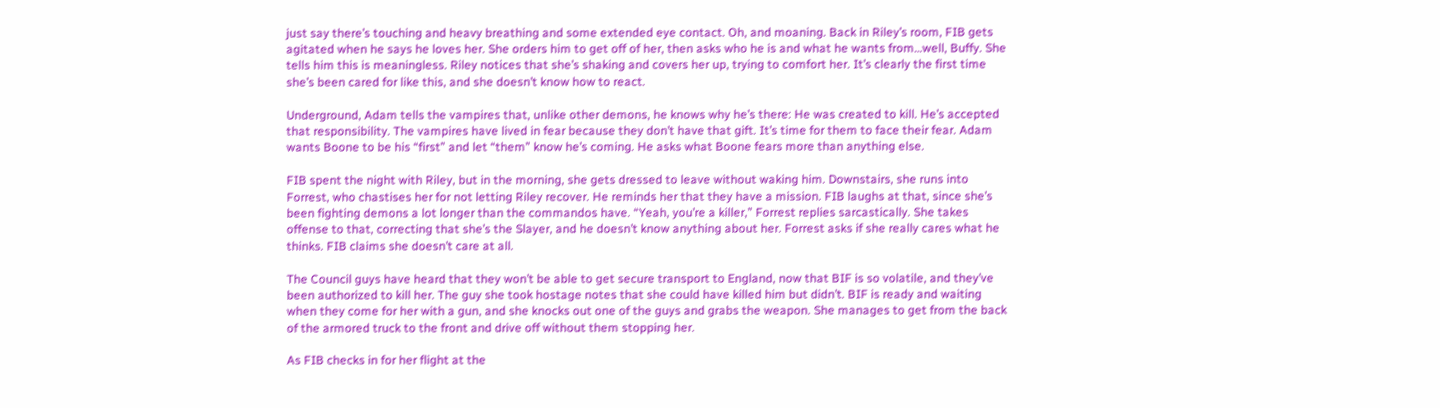just say there’s touching and heavy breathing and some extended eye contact. Oh, and moaning. Back in Riley’s room, FIB gets agitated when he says he loves her. She orders him to get off of her, then asks who he is and what he wants from…well, Buffy. She tells him this is meaningless. Riley notices that she’s shaking and covers her up, trying to comfort her. It’s clearly the first time she’s been cared for like this, and she doesn’t know how to react.

Underground, Adam tells the vampires that, unlike other demons, he knows why he’s there: He was created to kill. He’s accepted that responsibility. The vampires have lived in fear because they don’t have that gift. It’s time for them to face their fear. Adam wants Boone to be his “first” and let “them” know he’s coming. He asks what Boone fears more than anything else.

FIB spent the night with Riley, but in the morning, she gets dressed to leave without waking him. Downstairs, she runs into Forrest, who chastises her for not letting Riley recover. He reminds her that they have a mission. FIB laughs at that, since she’s been fighting demons a lot longer than the commandos have. “Yeah, you’re a killer,” Forrest replies sarcastically. She takes offense to that, correcting that she’s the Slayer, and he doesn’t know anything about her. Forrest asks if she really cares what he thinks. FIB claims she doesn’t care at all.

The Council guys have heard that they won’t be able to get secure transport to England, now that BIF is so volatile, and they’ve been authorized to kill her. The guy she took hostage notes that she could have killed him but didn’t. BIF is ready and waiting when they come for her with a gun, and she knocks out one of the guys and grabs the weapon. She manages to get from the back of the armored truck to the front and drive off without them stopping her.

As FIB checks in for her flight at the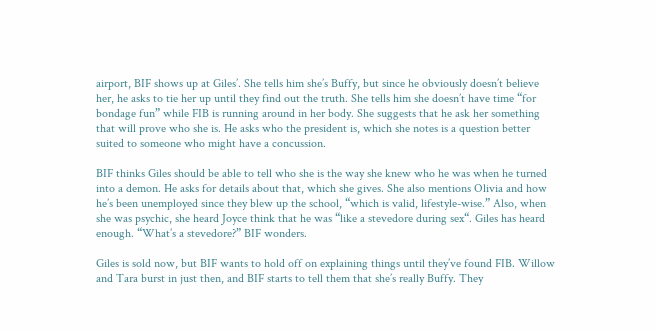airport, BIF shows up at Giles’. She tells him she’s Buffy, but since he obviously doesn’t believe her, he asks to tie her up until they find out the truth. She tells him she doesn’t have time “for bondage fun” while FIB is running around in her body. She suggests that he ask her something that will prove who she is. He asks who the president is, which she notes is a question better suited to someone who might have a concussion.

BIF thinks Giles should be able to tell who she is the way she knew who he was when he turned into a demon. He asks for details about that, which she gives. She also mentions Olivia and how he’s been unemployed since they blew up the school, “which is valid, lifestyle-wise.” Also, when she was psychic, she heard Joyce think that he was “like a stevedore during sex“. Giles has heard enough. “What’s a stevedore?” BIF wonders.

Giles is sold now, but BIF wants to hold off on explaining things until they’ve found FIB. Willow and Tara burst in just then, and BIF starts to tell them that she’s really Buffy. They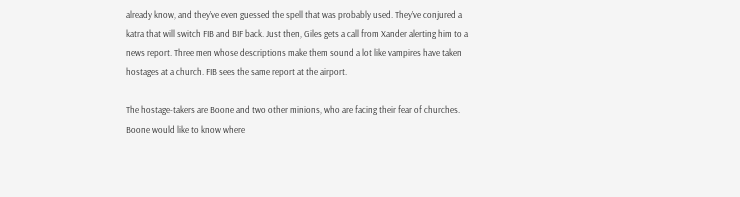already know, and they’ve even guessed the spell that was probably used. They’ve conjured a katra that will switch FIB and BIF back. Just then, Giles gets a call from Xander alerting him to a news report. Three men whose descriptions make them sound a lot like vampires have taken hostages at a church. FIB sees the same report at the airport.

The hostage-takers are Boone and two other minions, who are facing their fear of churches. Boone would like to know where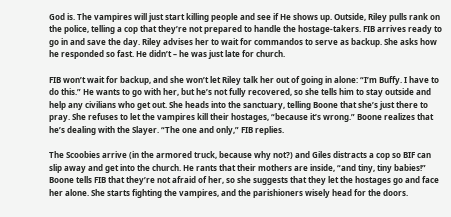God is. The vampires will just start killing people and see if He shows up. Outside, Riley pulls rank on the police, telling a cop that they’re not prepared to handle the hostage-takers. FIB arrives ready to go in and save the day. Riley advises her to wait for commandos to serve as backup. She asks how he responded so fast. He didn’t – he was just late for church.

FIB won’t wait for backup, and she won’t let Riley talk her out of going in alone: “I’m Buffy. I have to do this.” He wants to go with her, but he’s not fully recovered, so she tells him to stay outside and help any civilians who get out. She heads into the sanctuary, telling Boone that she’s just there to pray. She refuses to let the vampires kill their hostages, “because it’s wrong.” Boone realizes that he’s dealing with the Slayer. “The one and only,” FIB replies.

The Scoobies arrive (in the armored truck, because why not?) and Giles distracts a cop so BIF can slip away and get into the church. He rants that their mothers are inside, “and tiny, tiny babies!” Boone tells FIB that they’re not afraid of her, so she suggests that they let the hostages go and face her alone. She starts fighting the vampires, and the parishioners wisely head for the doors.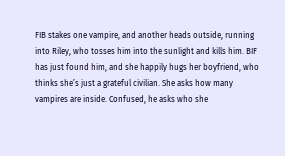FIB stakes one vampire, and another heads outside, running into Riley, who tosses him into the sunlight and kills him. BIF has just found him, and she happily hugs her boyfriend, who thinks she’s just a grateful civilian. She asks how many vampires are inside. Confused, he asks who she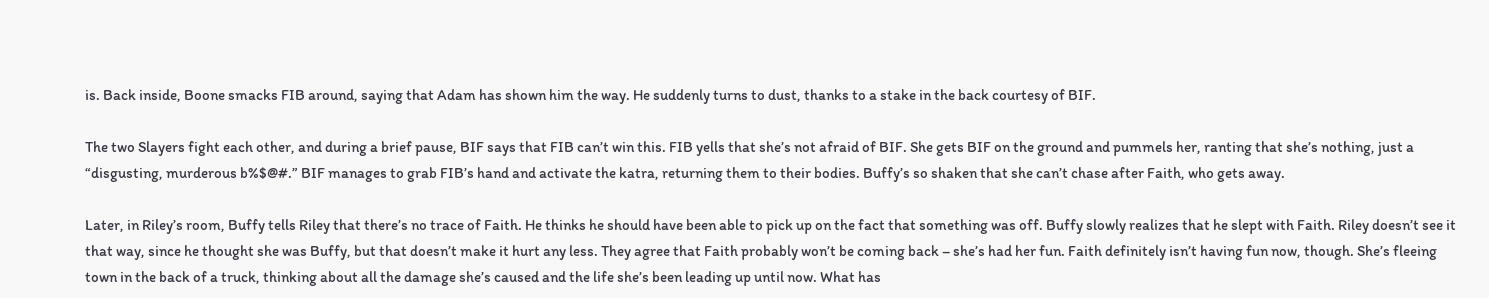is. Back inside, Boone smacks FIB around, saying that Adam has shown him the way. He suddenly turns to dust, thanks to a stake in the back courtesy of BIF.

The two Slayers fight each other, and during a brief pause, BIF says that FIB can’t win this. FIB yells that she’s not afraid of BIF. She gets BIF on the ground and pummels her, ranting that she’s nothing, just a “disgusting, murderous b%$@#.” BIF manages to grab FIB’s hand and activate the katra, returning them to their bodies. Buffy’s so shaken that she can’t chase after Faith, who gets away.

Later, in Riley’s room, Buffy tells Riley that there’s no trace of Faith. He thinks he should have been able to pick up on the fact that something was off. Buffy slowly realizes that he slept with Faith. Riley doesn’t see it that way, since he thought she was Buffy, but that doesn’t make it hurt any less. They agree that Faith probably won’t be coming back – she’s had her fun. Faith definitely isn’t having fun now, though. She’s fleeing town in the back of a truck, thinking about all the damage she’s caused and the life she’s been leading up until now. What has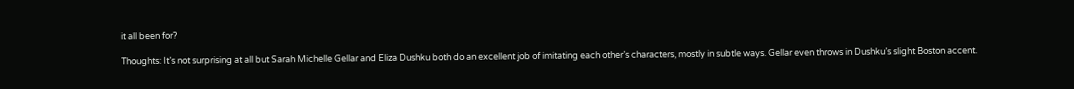it all been for?

Thoughts: It’s not surprising at all but Sarah Michelle Gellar and Eliza Dushku both do an excellent job of imitating each other’s characters, mostly in subtle ways. Gellar even throws in Dushku’s slight Boston accent.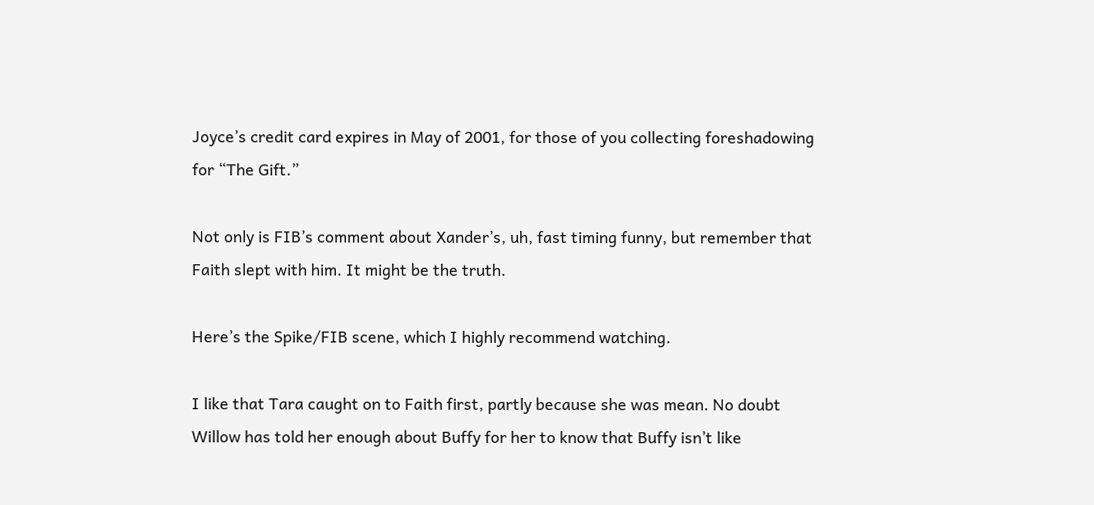Joyce’s credit card expires in May of 2001, for those of you collecting foreshadowing for “The Gift.”

Not only is FIB’s comment about Xander’s, uh, fast timing funny, but remember that Faith slept with him. It might be the truth.

Here’s the Spike/FIB scene, which I highly recommend watching.

I like that Tara caught on to Faith first, partly because she was mean. No doubt Willow has told her enough about Buffy for her to know that Buffy isn’t like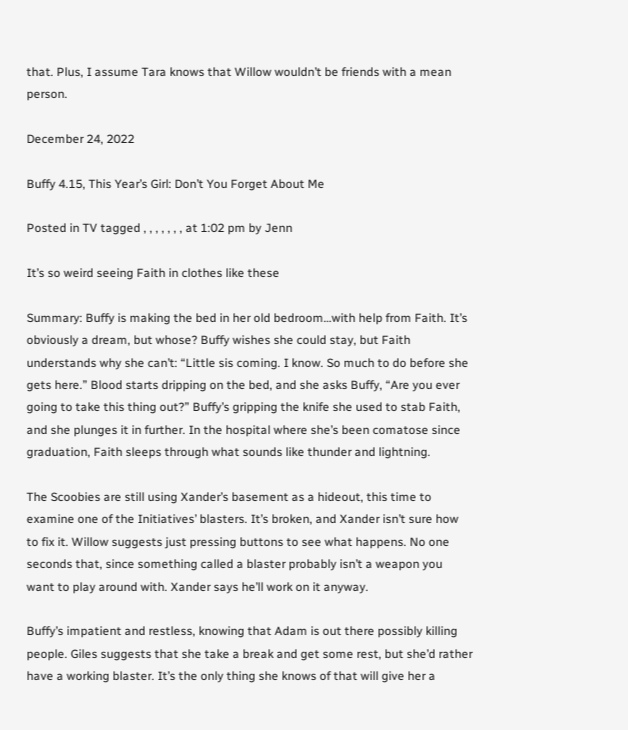that. Plus, I assume Tara knows that Willow wouldn’t be friends with a mean person.

December 24, 2022

Buffy 4.15, This Year’s Girl: Don’t You Forget About Me

Posted in TV tagged , , , , , , , at 1:02 pm by Jenn

It’s so weird seeing Faith in clothes like these

Summary: Buffy is making the bed in her old bedroom…with help from Faith. It’s obviously a dream, but whose? Buffy wishes she could stay, but Faith understands why she can’t: “Little sis coming. I know. So much to do before she gets here.” Blood starts dripping on the bed, and she asks Buffy, “Are you ever going to take this thing out?” Buffy’s gripping the knife she used to stab Faith, and she plunges it in further. In the hospital where she’s been comatose since graduation, Faith sleeps through what sounds like thunder and lightning.

The Scoobies are still using Xander’s basement as a hideout, this time to examine one of the Initiatives’ blasters. It’s broken, and Xander isn’t sure how to fix it. Willow suggests just pressing buttons to see what happens. No one seconds that, since something called a blaster probably isn’t a weapon you want to play around with. Xander says he’ll work on it anyway.

Buffy’s impatient and restless, knowing that Adam is out there possibly killing people. Giles suggests that she take a break and get some rest, but she’d rather have a working blaster. It’s the only thing she knows of that will give her a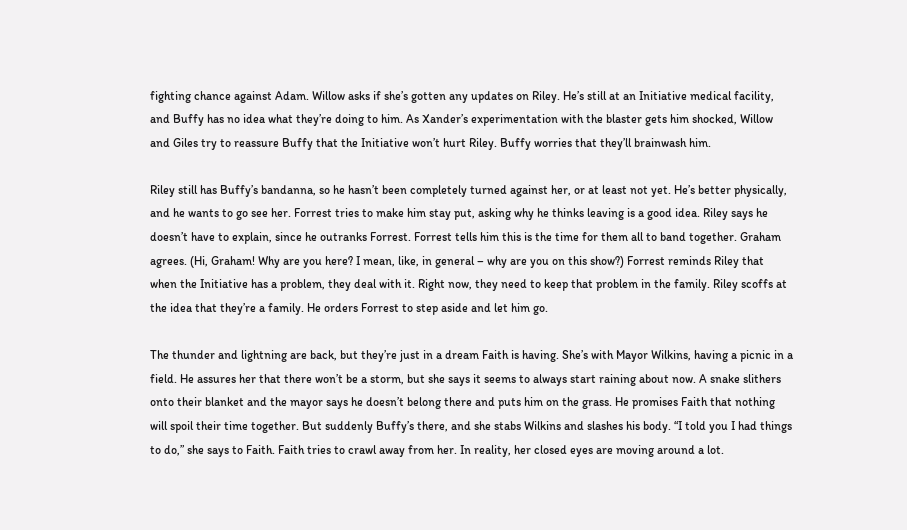fighting chance against Adam. Willow asks if she’s gotten any updates on Riley. He’s still at an Initiative medical facility, and Buffy has no idea what they’re doing to him. As Xander’s experimentation with the blaster gets him shocked, Willow and Giles try to reassure Buffy that the Initiative won’t hurt Riley. Buffy worries that they’ll brainwash him.

Riley still has Buffy’s bandanna, so he hasn’t been completely turned against her, or at least not yet. He’s better physically, and he wants to go see her. Forrest tries to make him stay put, asking why he thinks leaving is a good idea. Riley says he doesn’t have to explain, since he outranks Forrest. Forrest tells him this is the time for them all to band together. Graham agrees. (Hi, Graham! Why are you here? I mean, like, in general – why are you on this show?) Forrest reminds Riley that when the Initiative has a problem, they deal with it. Right now, they need to keep that problem in the family. Riley scoffs at the idea that they’re a family. He orders Forrest to step aside and let him go.

The thunder and lightning are back, but they’re just in a dream Faith is having. She’s with Mayor Wilkins, having a picnic in a field. He assures her that there won’t be a storm, but she says it seems to always start raining about now. A snake slithers onto their blanket and the mayor says he doesn’t belong there and puts him on the grass. He promises Faith that nothing will spoil their time together. But suddenly Buffy’s there, and she stabs Wilkins and slashes his body. “I told you I had things to do,” she says to Faith. Faith tries to crawl away from her. In reality, her closed eyes are moving around a lot.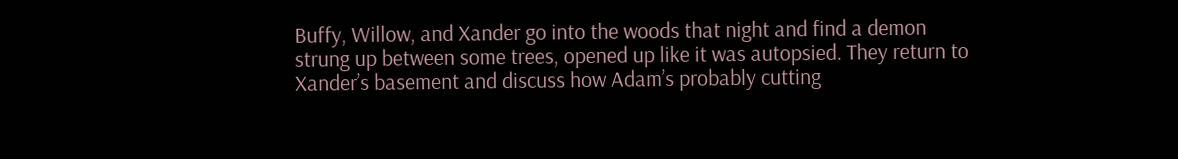Buffy, Willow, and Xander go into the woods that night and find a demon strung up between some trees, opened up like it was autopsied. They return to Xander’s basement and discuss how Adam’s probably cutting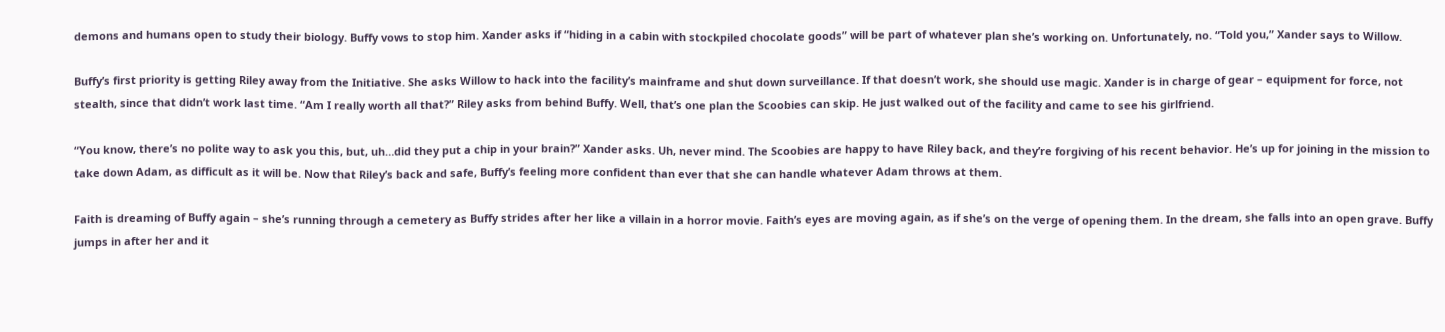demons and humans open to study their biology. Buffy vows to stop him. Xander asks if “hiding in a cabin with stockpiled chocolate goods” will be part of whatever plan she’s working on. Unfortunately, no. “Told you,” Xander says to Willow.

Buffy’s first priority is getting Riley away from the Initiative. She asks Willow to hack into the facility’s mainframe and shut down surveillance. If that doesn’t work, she should use magic. Xander is in charge of gear – equipment for force, not stealth, since that didn’t work last time. “Am I really worth all that?” Riley asks from behind Buffy. Well, that’s one plan the Scoobies can skip. He just walked out of the facility and came to see his girlfriend.

“You know, there’s no polite way to ask you this, but, uh…did they put a chip in your brain?” Xander asks. Uh, never mind. The Scoobies are happy to have Riley back, and they’re forgiving of his recent behavior. He’s up for joining in the mission to take down Adam, as difficult as it will be. Now that Riley’s back and safe, Buffy’s feeling more confident than ever that she can handle whatever Adam throws at them.

Faith is dreaming of Buffy again – she’s running through a cemetery as Buffy strides after her like a villain in a horror movie. Faith’s eyes are moving again, as if she’s on the verge of opening them. In the dream, she falls into an open grave. Buffy jumps in after her and it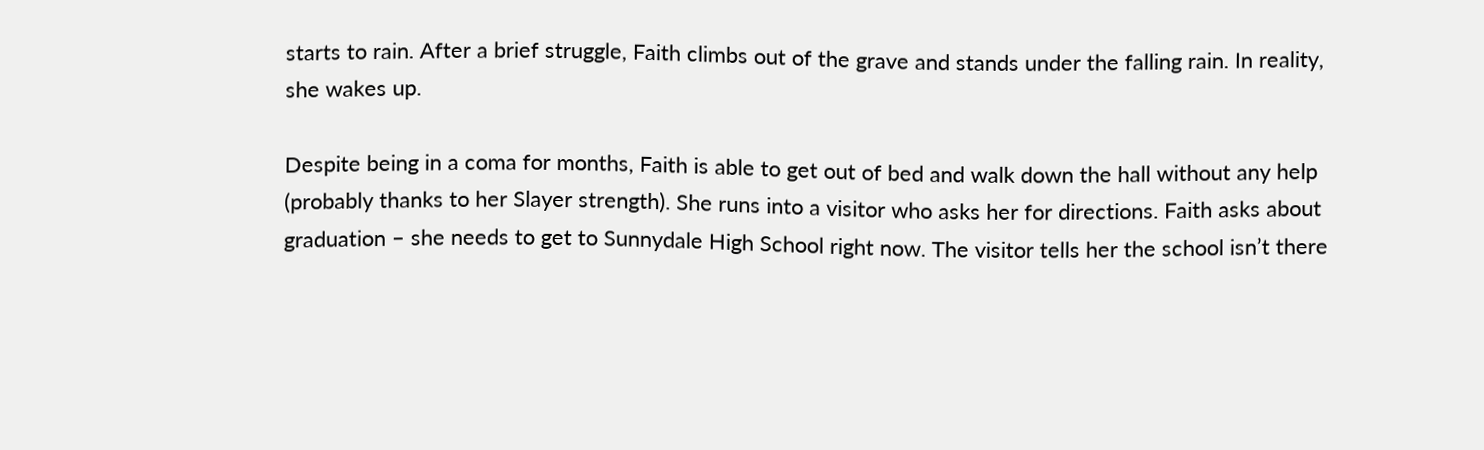starts to rain. After a brief struggle, Faith climbs out of the grave and stands under the falling rain. In reality, she wakes up.

Despite being in a coma for months, Faith is able to get out of bed and walk down the hall without any help (probably thanks to her Slayer strength). She runs into a visitor who asks her for directions. Faith asks about graduation – she needs to get to Sunnydale High School right now. The visitor tells her the school isn’t there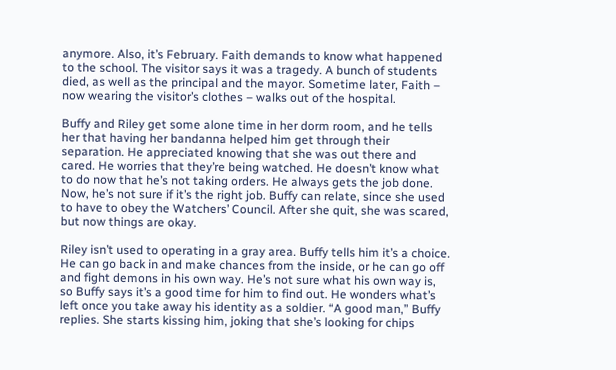anymore. Also, it’s February. Faith demands to know what happened to the school. The visitor says it was a tragedy. A bunch of students died, as well as the principal and the mayor. Sometime later, Faith – now wearing the visitor’s clothes – walks out of the hospital.

Buffy and Riley get some alone time in her dorm room, and he tells her that having her bandanna helped him get through their separation. He appreciated knowing that she was out there and cared. He worries that they’re being watched. He doesn’t know what to do now that he’s not taking orders. He always gets the job done. Now, he’s not sure if it’s the right job. Buffy can relate, since she used to have to obey the Watchers’ Council. After she quit, she was scared, but now things are okay.

Riley isn’t used to operating in a gray area. Buffy tells him it’s a choice. He can go back in and make chances from the inside, or he can go off and fight demons in his own way. He’s not sure what his own way is, so Buffy says it’s a good time for him to find out. He wonders what’s left once you take away his identity as a soldier. “A good man,” Buffy replies. She starts kissing him, joking that she’s looking for chips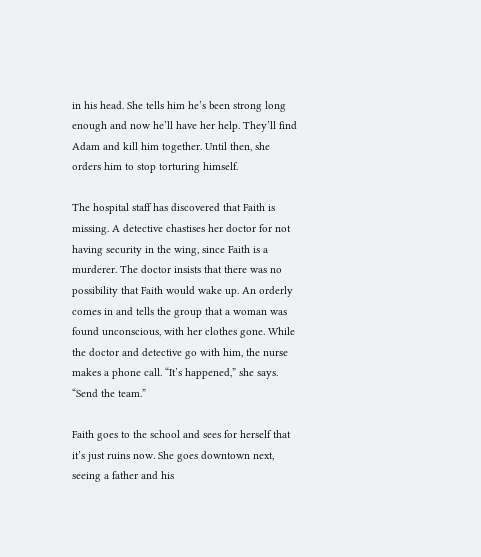in his head. She tells him he’s been strong long enough and now he’ll have her help. They’ll find Adam and kill him together. Until then, she orders him to stop torturing himself.

The hospital staff has discovered that Faith is missing. A detective chastises her doctor for not having security in the wing, since Faith is a murderer. The doctor insists that there was no possibility that Faith would wake up. An orderly comes in and tells the group that a woman was found unconscious, with her clothes gone. While the doctor and detective go with him, the nurse makes a phone call. “It’s happened,” she says. “Send the team.”

Faith goes to the school and sees for herself that it’s just ruins now. She goes downtown next, seeing a father and his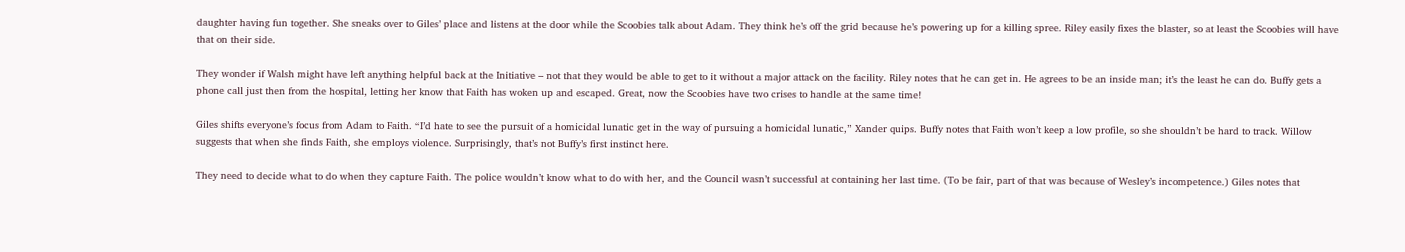daughter having fun together. She sneaks over to Giles’ place and listens at the door while the Scoobies talk about Adam. They think he’s off the grid because he’s powering up for a killing spree. Riley easily fixes the blaster, so at least the Scoobies will have that on their side.

They wonder if Walsh might have left anything helpful back at the Initiative – not that they would be able to get to it without a major attack on the facility. Riley notes that he can get in. He agrees to be an inside man; it’s the least he can do. Buffy gets a phone call just then from the hospital, letting her know that Faith has woken up and escaped. Great, now the Scoobies have two crises to handle at the same time!

Giles shifts everyone’s focus from Adam to Faith. “I’d hate to see the pursuit of a homicidal lunatic get in the way of pursuing a homicidal lunatic,” Xander quips. Buffy notes that Faith won’t keep a low profile, so she shouldn’t be hard to track. Willow suggests that when she finds Faith, she employs violence. Surprisingly, that’s not Buffy’s first instinct here.

They need to decide what to do when they capture Faith. The police wouldn’t know what to do with her, and the Council wasn’t successful at containing her last time. (To be fair, part of that was because of Wesley’s incompetence.) Giles notes that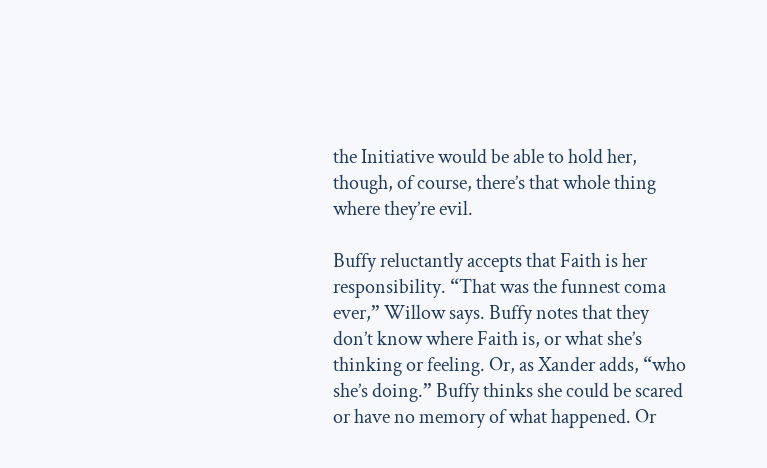the Initiative would be able to hold her, though, of course, there’s that whole thing where they’re evil.

Buffy reluctantly accepts that Faith is her responsibility. “That was the funnest coma ever,” Willow says. Buffy notes that they don’t know where Faith is, or what she’s thinking or feeling. Or, as Xander adds, “who she’s doing.” Buffy thinks she could be scared or have no memory of what happened. Or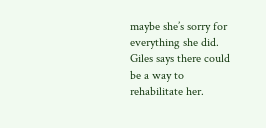maybe she’s sorry for everything she did. Giles says there could be a way to rehabilitate her.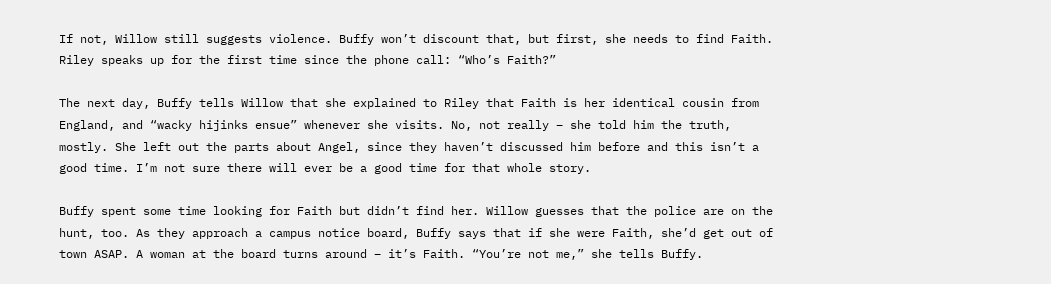If not, Willow still suggests violence. Buffy won’t discount that, but first, she needs to find Faith. Riley speaks up for the first time since the phone call: “Who’s Faith?”

The next day, Buffy tells Willow that she explained to Riley that Faith is her identical cousin from England, and “wacky hijinks ensue” whenever she visits. No, not really – she told him the truth, mostly. She left out the parts about Angel, since they haven’t discussed him before and this isn’t a good time. I’m not sure there will ever be a good time for that whole story.

Buffy spent some time looking for Faith but didn’t find her. Willow guesses that the police are on the hunt, too. As they approach a campus notice board, Buffy says that if she were Faith, she’d get out of town ASAP. A woman at the board turns around – it’s Faith. “You’re not me,” she tells Buffy.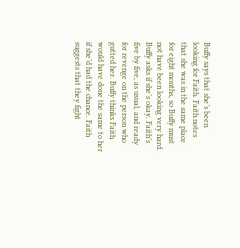Buffy says that she’s been looking for Faith. Faith notes that she was in the same place for eight months, so Buffy must not have been looking very hard. Buffy asks if she’s okay. Faith’s five by five, as usual, and ready for revenge on the person who gutted her. Buffy thinks Faith would have done the same to her if she’d had the chance. Faith suggests that they fight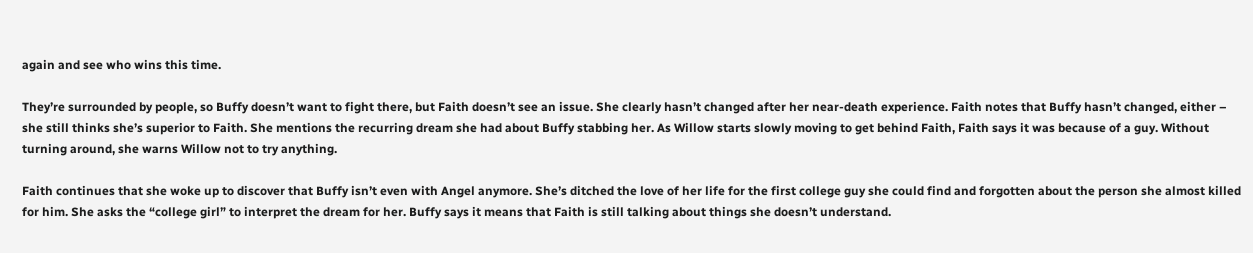again and see who wins this time.

They’re surrounded by people, so Buffy doesn’t want to fight there, but Faith doesn’t see an issue. She clearly hasn’t changed after her near-death experience. Faith notes that Buffy hasn’t changed, either – she still thinks she’s superior to Faith. She mentions the recurring dream she had about Buffy stabbing her. As Willow starts slowly moving to get behind Faith, Faith says it was because of a guy. Without turning around, she warns Willow not to try anything.

Faith continues that she woke up to discover that Buffy isn’t even with Angel anymore. She’s ditched the love of her life for the first college guy she could find and forgotten about the person she almost killed for him. She asks the “college girl” to interpret the dream for her. Buffy says it means that Faith is still talking about things she doesn’t understand.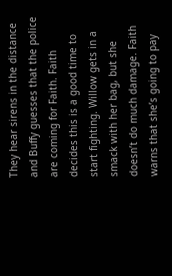They hear sirens in the distance and Buffy guesses that the police are coming for Faith. Faith decides this is a good time to start fighting. Willow gets in a smack with her bag, but she doesn’t do much damage. Faith warns that she’s going to pay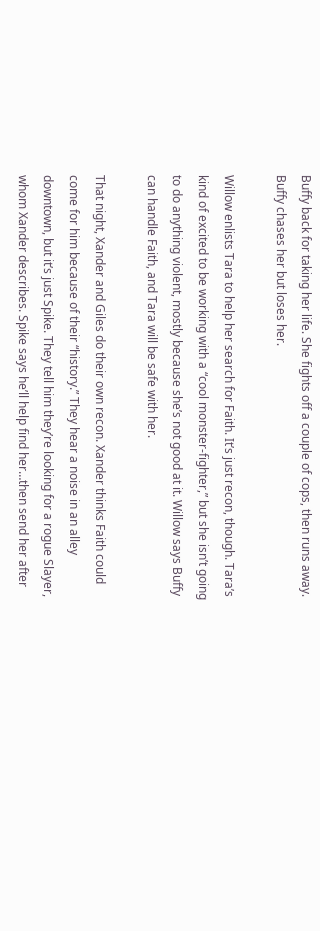Buffy back for taking her life. She fights off a couple of cops, then runs away. Buffy chases her but loses her.

Willow enlists Tara to help her search for Faith. It’s just recon, though. Tara’s kind of excited to be working with a “cool monster-fighter,” but she isn’t going to do anything violent, mostly because she’s not good at it. Willow says Buffy can handle Faith, and Tara will be safe with her.

That night, Xander and Giles do their own recon. Xander thinks Faith could come for him because of their “history.” They hear a noise in an alley downtown, but it’s just Spike. They tell him they’re looking for a rogue Slayer, whom Xander describes. Spike says he’ll help find her…then send her after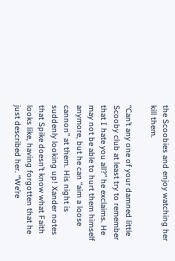the Scoobies and enjoy watching her kill them.

“Can’t any one of your damned little Scooby club at least try to remember that I hate you all?” he exclaims. He may not be able to hurt them himself anymore, but he can “aim a loose cannon” at them. His night is suddenly looking up! Xander notes that Spike doesn’t know what Faith looks like, having forgotten that he just described her. “We’re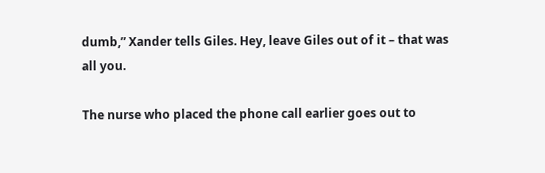dumb,” Xander tells Giles. Hey, leave Giles out of it – that was all you.

The nurse who placed the phone call earlier goes out to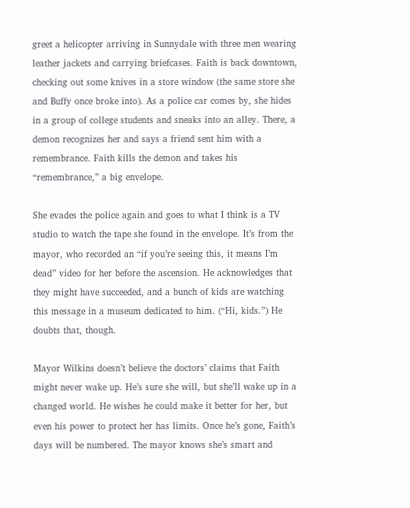greet a helicopter arriving in Sunnydale with three men wearing leather jackets and carrying briefcases. Faith is back downtown, checking out some knives in a store window (the same store she and Buffy once broke into). As a police car comes by, she hides in a group of college students and sneaks into an alley. There, a demon recognizes her and says a friend sent him with a remembrance. Faith kills the demon and takes his “remembrance,” a big envelope.

She evades the police again and goes to what I think is a TV studio to watch the tape she found in the envelope. It’s from the mayor, who recorded an “if you’re seeing this, it means I’m dead” video for her before the ascension. He acknowledges that they might have succeeded, and a bunch of kids are watching this message in a museum dedicated to him. (“Hi, kids.”) He doubts that, though.

Mayor Wilkins doesn’t believe the doctors’ claims that Faith might never wake up. He’s sure she will, but she’ll wake up in a changed world. He wishes he could make it better for her, but even his power to protect her has limits. Once he’s gone, Faith’s days will be numbered. The mayor knows she’s smart and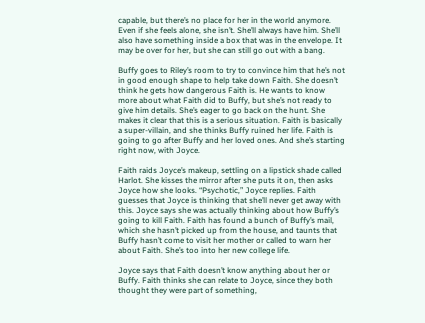capable, but there’s no place for her in the world anymore. Even if she feels alone, she isn’t. She’ll always have him. She’ll also have something inside a box that was in the envelope. It may be over for her, but she can still go out with a bang.

Buffy goes to Riley’s room to try to convince him that he’s not in good enough shape to help take down Faith. She doesn’t think he gets how dangerous Faith is. He wants to know more about what Faith did to Buffy, but she’s not ready to give him details. She’s eager to go back on the hunt. She makes it clear that this is a serious situation. Faith is basically a super-villain, and she thinks Buffy ruined her life. Faith is going to go after Buffy and her loved ones. And she’s starting right now, with Joyce.

Faith raids Joyce’s makeup, settling on a lipstick shade called Harlot. She kisses the mirror after she puts it on, then asks Joyce how she looks. “Psychotic,” Joyce replies. Faith guesses that Joyce is thinking that she’ll never get away with this. Joyce says she was actually thinking about how Buffy’s going to kill Faith. Faith has found a bunch of Buffy’s mail, which she hasn’t picked up from the house, and taunts that Buffy hasn’t come to visit her mother or called to warn her about Faith. She’s too into her new college life.

Joyce says that Faith doesn’t know anything about her or Buffy. Faith thinks she can relate to Joyce, since they both thought they were part of something,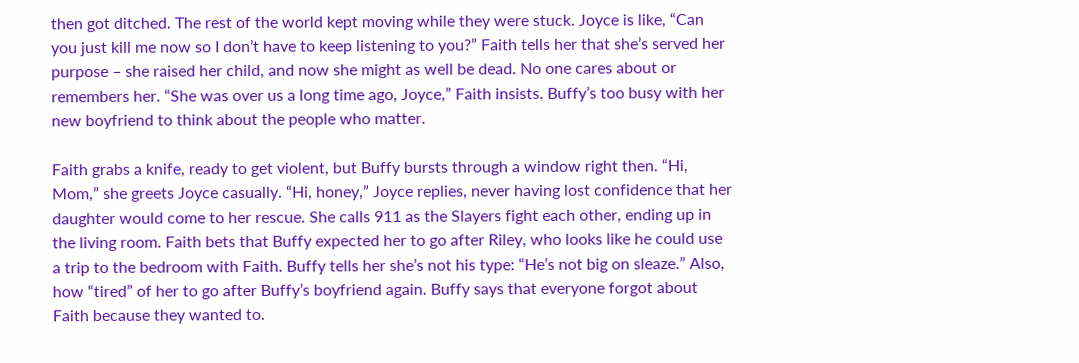then got ditched. The rest of the world kept moving while they were stuck. Joyce is like, “Can you just kill me now so I don’t have to keep listening to you?” Faith tells her that she’s served her purpose – she raised her child, and now she might as well be dead. No one cares about or remembers her. “She was over us a long time ago, Joyce,” Faith insists. Buffy’s too busy with her new boyfriend to think about the people who matter.

Faith grabs a knife, ready to get violent, but Buffy bursts through a window right then. “Hi, Mom,” she greets Joyce casually. “Hi, honey,” Joyce replies, never having lost confidence that her daughter would come to her rescue. She calls 911 as the Slayers fight each other, ending up in the living room. Faith bets that Buffy expected her to go after Riley, who looks like he could use a trip to the bedroom with Faith. Buffy tells her she’s not his type: “He’s not big on sleaze.” Also, how “tired” of her to go after Buffy’s boyfriend again. Buffy says that everyone forgot about Faith because they wanted to.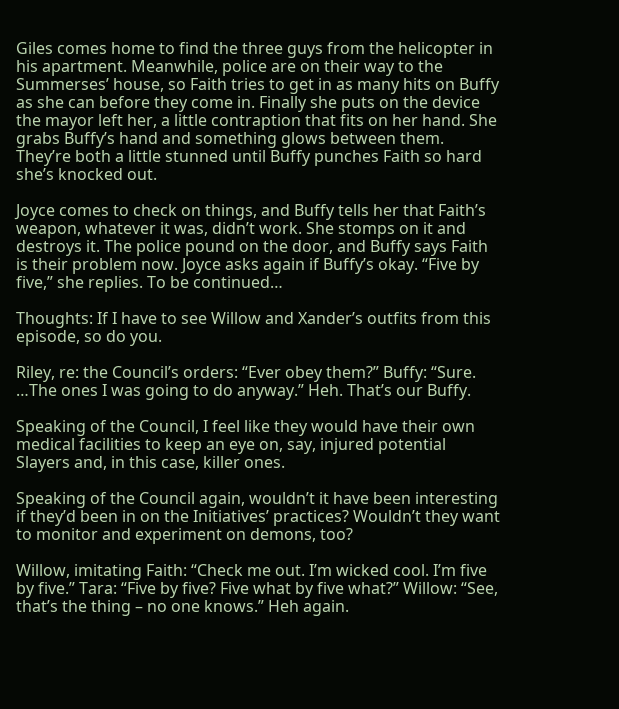Giles comes home to find the three guys from the helicopter in his apartment. Meanwhile, police are on their way to the Summerses’ house, so Faith tries to get in as many hits on Buffy as she can before they come in. Finally she puts on the device the mayor left her, a little contraption that fits on her hand. She grabs Buffy’s hand and something glows between them. They’re both a little stunned until Buffy punches Faith so hard she’s knocked out.

Joyce comes to check on things, and Buffy tells her that Faith’s weapon, whatever it was, didn’t work. She stomps on it and destroys it. The police pound on the door, and Buffy says Faith is their problem now. Joyce asks again if Buffy’s okay. “Five by five,” she replies. To be continued…

Thoughts: If I have to see Willow and Xander’s outfits from this episode, so do you.

Riley, re: the Council’s orders: “Ever obey them?” Buffy: “Sure. …The ones I was going to do anyway.” Heh. That’s our Buffy.

Speaking of the Council, I feel like they would have their own medical facilities to keep an eye on, say, injured potential Slayers and, in this case, killer ones.

Speaking of the Council again, wouldn’t it have been interesting if they’d been in on the Initiatives’ practices? Wouldn’t they want to monitor and experiment on demons, too?

Willow, imitating Faith: “Check me out. I’m wicked cool. I’m five by five.” Tara: “Five by five? Five what by five what?” Willow: “See, that’s the thing – no one knows.” Heh again.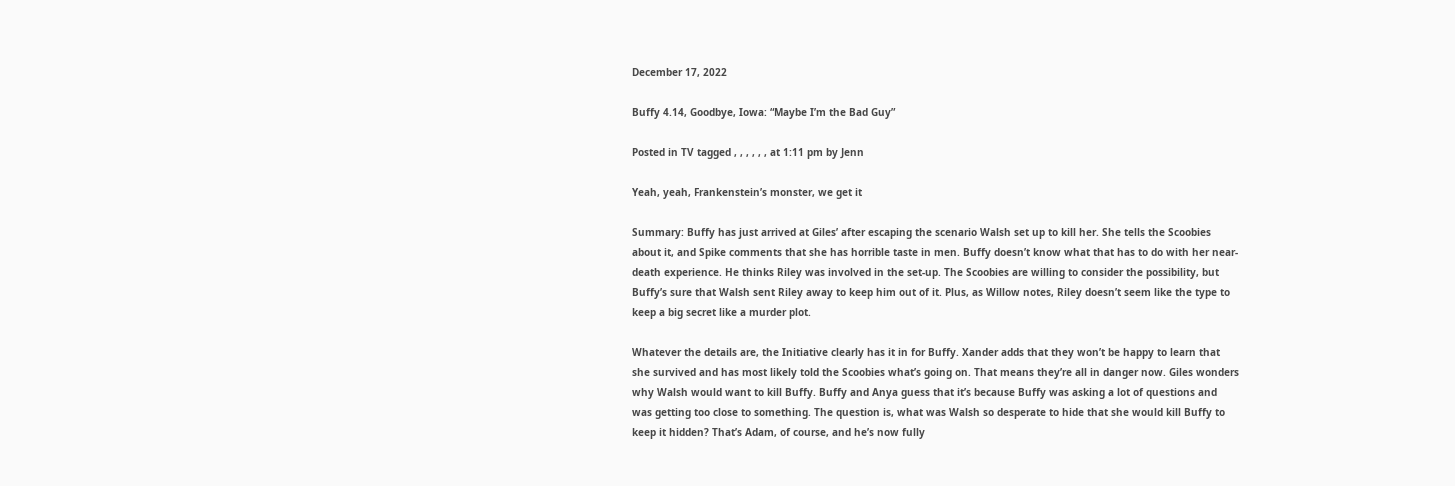December 17, 2022

Buffy 4.14, Goodbye, Iowa: “Maybe I’m the Bad Guy”

Posted in TV tagged , , , , , , at 1:11 pm by Jenn

Yeah, yeah, Frankenstein’s monster, we get it

Summary: Buffy has just arrived at Giles’ after escaping the scenario Walsh set up to kill her. She tells the Scoobies about it, and Spike comments that she has horrible taste in men. Buffy doesn’t know what that has to do with her near-death experience. He thinks Riley was involved in the set-up. The Scoobies are willing to consider the possibility, but Buffy’s sure that Walsh sent Riley away to keep him out of it. Plus, as Willow notes, Riley doesn’t seem like the type to keep a big secret like a murder plot.

Whatever the details are, the Initiative clearly has it in for Buffy. Xander adds that they won’t be happy to learn that she survived and has most likely told the Scoobies what’s going on. That means they’re all in danger now. Giles wonders why Walsh would want to kill Buffy. Buffy and Anya guess that it’s because Buffy was asking a lot of questions and was getting too close to something. The question is, what was Walsh so desperate to hide that she would kill Buffy to keep it hidden? That’s Adam, of course, and he’s now fully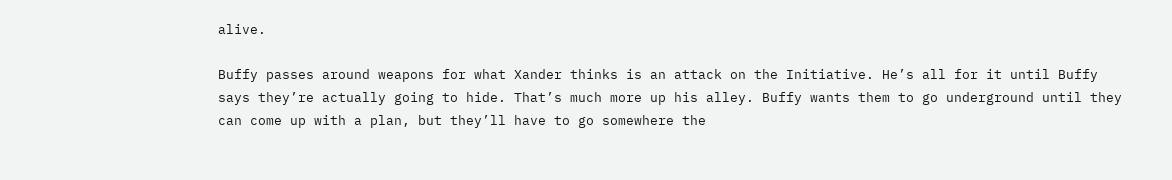alive.

Buffy passes around weapons for what Xander thinks is an attack on the Initiative. He’s all for it until Buffy says they’re actually going to hide. That’s much more up his alley. Buffy wants them to go underground until they can come up with a plan, but they’ll have to go somewhere the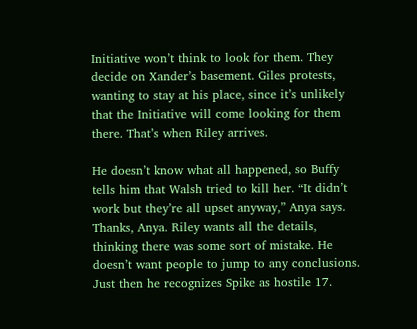Initiative won’t think to look for them. They decide on Xander’s basement. Giles protests, wanting to stay at his place, since it’s unlikely that the Initiative will come looking for them there. That’s when Riley arrives.

He doesn’t know what all happened, so Buffy tells him that Walsh tried to kill her. “It didn’t work but they’re all upset anyway,” Anya says. Thanks, Anya. Riley wants all the details, thinking there was some sort of mistake. He doesn’t want people to jump to any conclusions. Just then he recognizes Spike as hostile 17.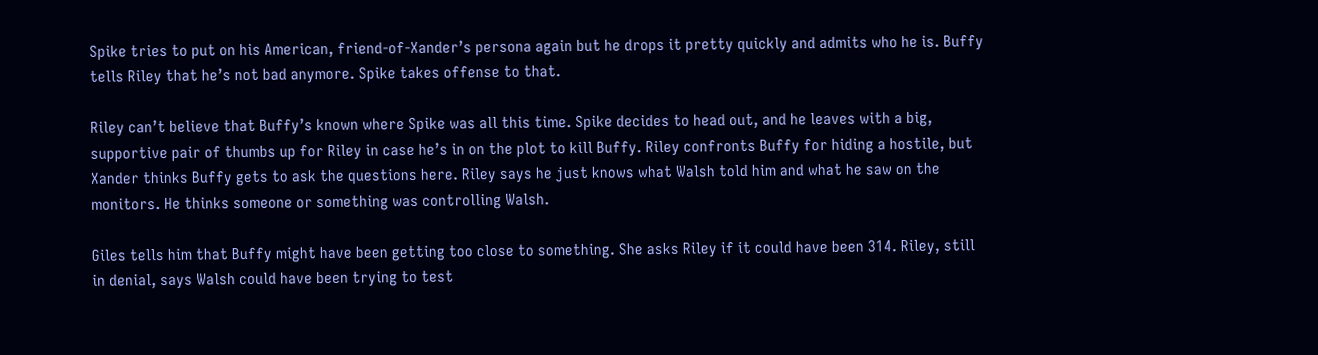Spike tries to put on his American, friend-of-Xander’s persona again but he drops it pretty quickly and admits who he is. Buffy tells Riley that he’s not bad anymore. Spike takes offense to that.

Riley can’t believe that Buffy’s known where Spike was all this time. Spike decides to head out, and he leaves with a big, supportive pair of thumbs up for Riley in case he’s in on the plot to kill Buffy. Riley confronts Buffy for hiding a hostile, but Xander thinks Buffy gets to ask the questions here. Riley says he just knows what Walsh told him and what he saw on the monitors. He thinks someone or something was controlling Walsh.

Giles tells him that Buffy might have been getting too close to something. She asks Riley if it could have been 314. Riley, still in denial, says Walsh could have been trying to test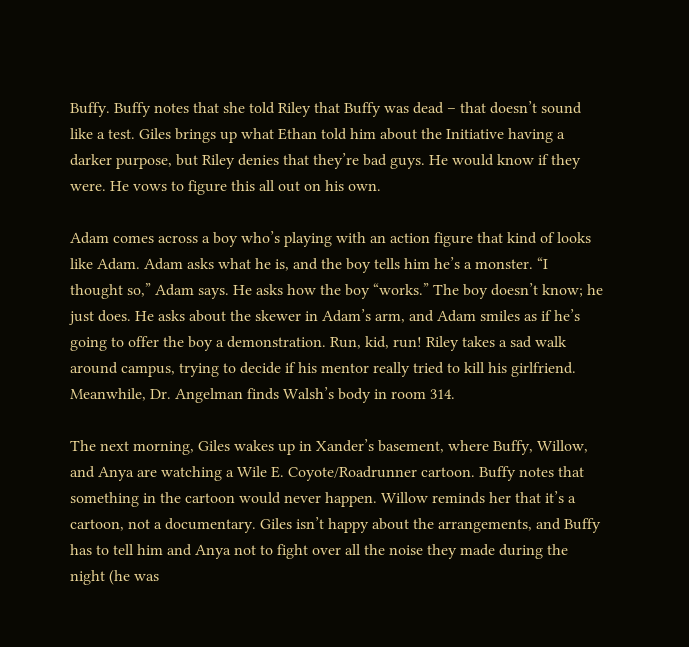Buffy. Buffy notes that she told Riley that Buffy was dead – that doesn’t sound like a test. Giles brings up what Ethan told him about the Initiative having a darker purpose, but Riley denies that they’re bad guys. He would know if they were. He vows to figure this all out on his own.

Adam comes across a boy who’s playing with an action figure that kind of looks like Adam. Adam asks what he is, and the boy tells him he’s a monster. “I thought so,” Adam says. He asks how the boy “works.” The boy doesn’t know; he just does. He asks about the skewer in Adam’s arm, and Adam smiles as if he’s going to offer the boy a demonstration. Run, kid, run! Riley takes a sad walk around campus, trying to decide if his mentor really tried to kill his girlfriend. Meanwhile, Dr. Angelman finds Walsh’s body in room 314.

The next morning, Giles wakes up in Xander’s basement, where Buffy, Willow, and Anya are watching a Wile E. Coyote/Roadrunner cartoon. Buffy notes that something in the cartoon would never happen. Willow reminds her that it’s a cartoon, not a documentary. Giles isn’t happy about the arrangements, and Buffy has to tell him and Anya not to fight over all the noise they made during the night (he was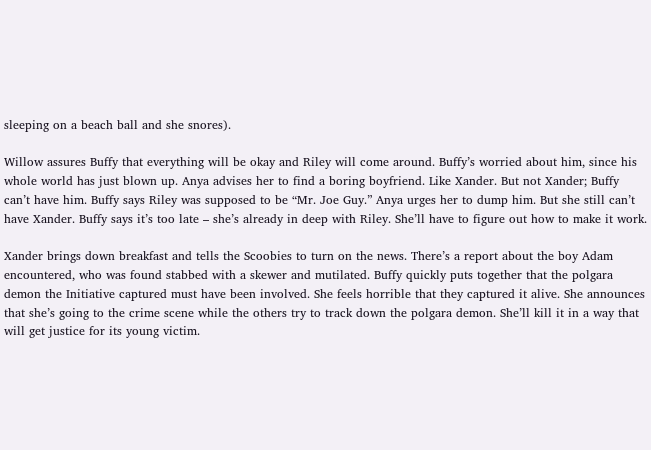sleeping on a beach ball and she snores).

Willow assures Buffy that everything will be okay and Riley will come around. Buffy’s worried about him, since his whole world has just blown up. Anya advises her to find a boring boyfriend. Like Xander. But not Xander; Buffy can’t have him. Buffy says Riley was supposed to be “Mr. Joe Guy.” Anya urges her to dump him. But she still can’t have Xander. Buffy says it’s too late – she’s already in deep with Riley. She’ll have to figure out how to make it work.

Xander brings down breakfast and tells the Scoobies to turn on the news. There’s a report about the boy Adam encountered, who was found stabbed with a skewer and mutilated. Buffy quickly puts together that the polgara demon the Initiative captured must have been involved. She feels horrible that they captured it alive. She announces that she’s going to the crime scene while the others try to track down the polgara demon. She’ll kill it in a way that will get justice for its young victim.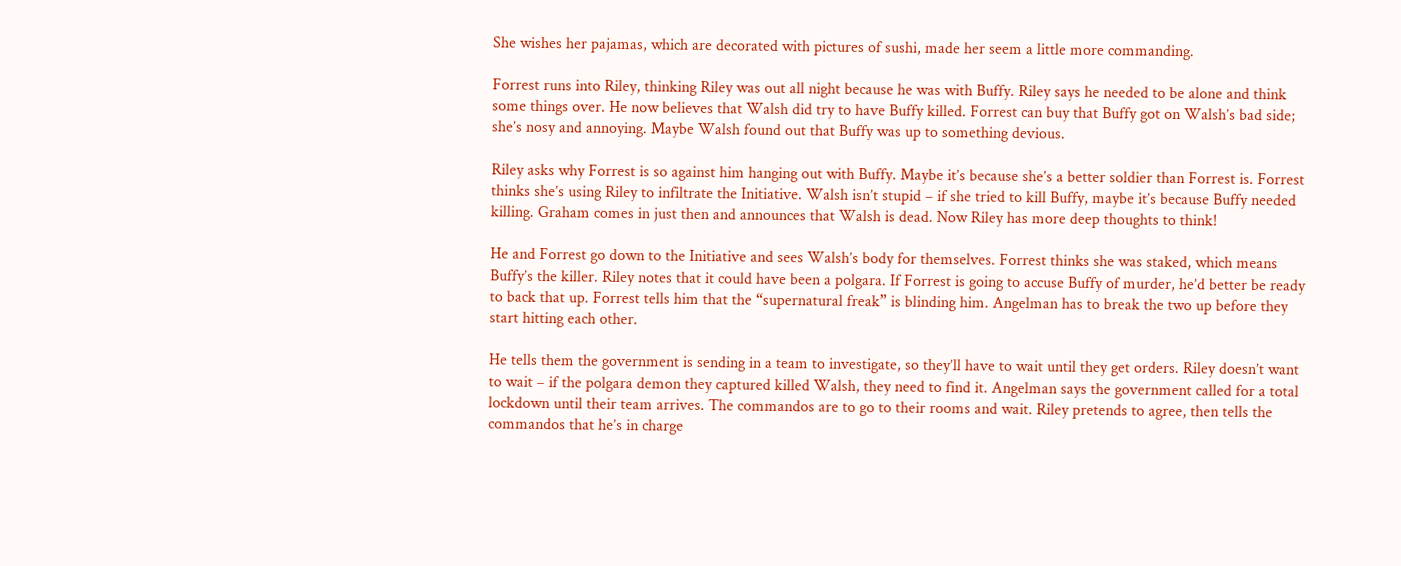She wishes her pajamas, which are decorated with pictures of sushi, made her seem a little more commanding.

Forrest runs into Riley, thinking Riley was out all night because he was with Buffy. Riley says he needed to be alone and think some things over. He now believes that Walsh did try to have Buffy killed. Forrest can buy that Buffy got on Walsh’s bad side; she’s nosy and annoying. Maybe Walsh found out that Buffy was up to something devious.

Riley asks why Forrest is so against him hanging out with Buffy. Maybe it’s because she’s a better soldier than Forrest is. Forrest thinks she’s using Riley to infiltrate the Initiative. Walsh isn’t stupid – if she tried to kill Buffy, maybe it’s because Buffy needed killing. Graham comes in just then and announces that Walsh is dead. Now Riley has more deep thoughts to think!

He and Forrest go down to the Initiative and sees Walsh’s body for themselves. Forrest thinks she was staked, which means Buffy’s the killer. Riley notes that it could have been a polgara. If Forrest is going to accuse Buffy of murder, he’d better be ready to back that up. Forrest tells him that the “supernatural freak” is blinding him. Angelman has to break the two up before they start hitting each other.

He tells them the government is sending in a team to investigate, so they’ll have to wait until they get orders. Riley doesn’t want to wait – if the polgara demon they captured killed Walsh, they need to find it. Angelman says the government called for a total lockdown until their team arrives. The commandos are to go to their rooms and wait. Riley pretends to agree, then tells the commandos that he’s in charge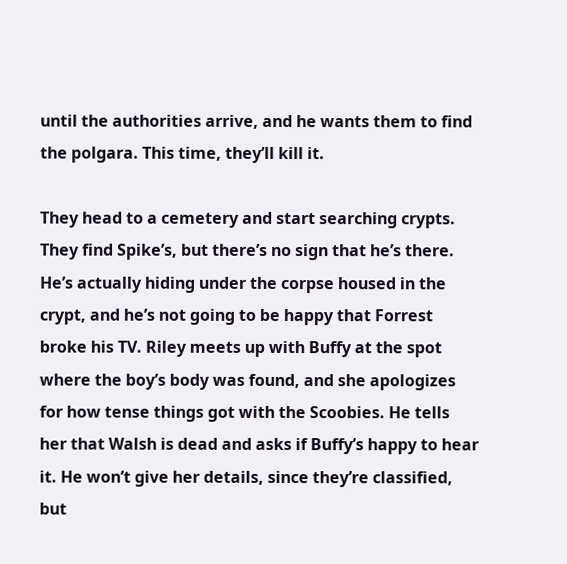until the authorities arrive, and he wants them to find the polgara. This time, they’ll kill it.

They head to a cemetery and start searching crypts. They find Spike’s, but there’s no sign that he’s there. He’s actually hiding under the corpse housed in the crypt, and he’s not going to be happy that Forrest broke his TV. Riley meets up with Buffy at the spot where the boy’s body was found, and she apologizes for how tense things got with the Scoobies. He tells her that Walsh is dead and asks if Buffy’s happy to hear it. He won’t give her details, since they’re classified, but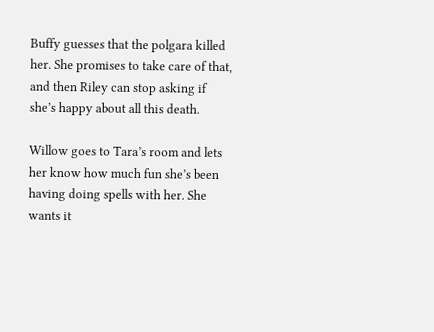Buffy guesses that the polgara killed her. She promises to take care of that, and then Riley can stop asking if she’s happy about all this death.

Willow goes to Tara’s room and lets her know how much fun she’s been having doing spells with her. She wants it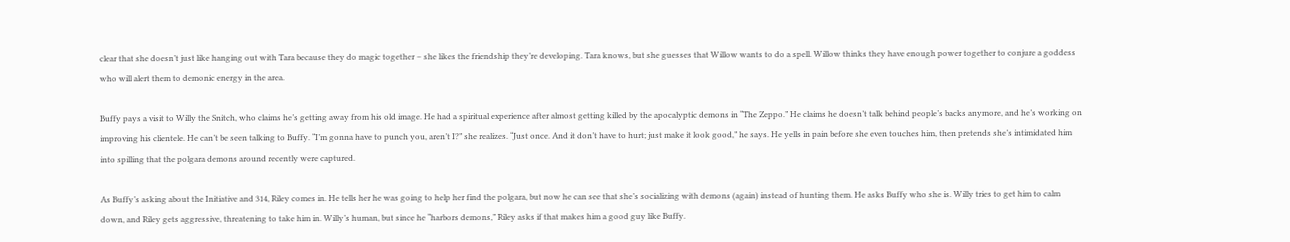clear that she doesn’t just like hanging out with Tara because they do magic together – she likes the friendship they’re developing. Tara knows, but she guesses that Willow wants to do a spell. Willow thinks they have enough power together to conjure a goddess who will alert them to demonic energy in the area.

Buffy pays a visit to Willy the Snitch, who claims he’s getting away from his old image. He had a spiritual experience after almost getting killed by the apocalyptic demons in “The Zeppo.” He claims he doesn’t talk behind people’s backs anymore, and he’s working on improving his clientele. He can’t be seen talking to Buffy. “I’m gonna have to punch you, aren’t I?” she realizes. “Just once. And it don’t have to hurt; just make it look good,” he says. He yells in pain before she even touches him, then pretends she’s intimidated him into spilling that the polgara demons around recently were captured.

As Buffy’s asking about the Initiative and 314, Riley comes in. He tells her he was going to help her find the polgara, but now he can see that she’s socializing with demons (again) instead of hunting them. He asks Buffy who she is. Willy tries to get him to calm down, and Riley gets aggressive, threatening to take him in. Willy’s human, but since he “harbors demons,” Riley asks if that makes him a good guy like Buffy.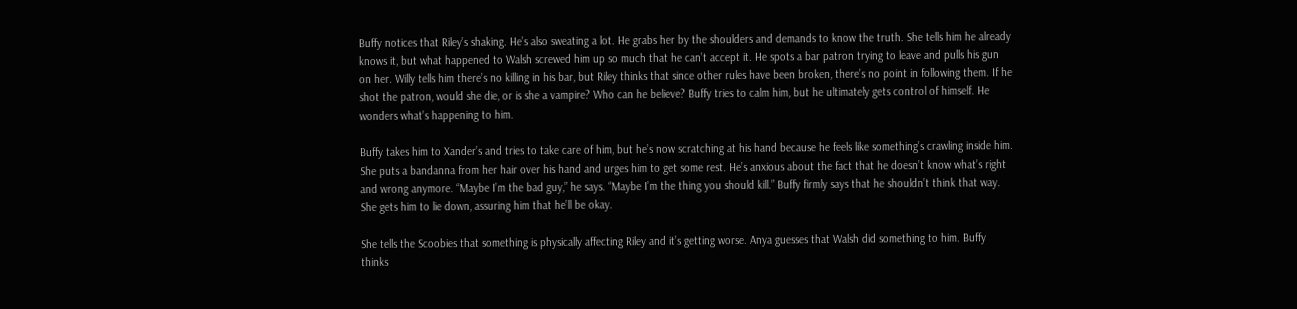Buffy notices that Riley’s shaking. He’s also sweating a lot. He grabs her by the shoulders and demands to know the truth. She tells him he already knows it, but what happened to Walsh screwed him up so much that he can’t accept it. He spots a bar patron trying to leave and pulls his gun on her. Willy tells him there’s no killing in his bar, but Riley thinks that since other rules have been broken, there’s no point in following them. If he shot the patron, would she die, or is she a vampire? Who can he believe? Buffy tries to calm him, but he ultimately gets control of himself. He wonders what’s happening to him.

Buffy takes him to Xander’s and tries to take care of him, but he’s now scratching at his hand because he feels like something’s crawling inside him. She puts a bandanna from her hair over his hand and urges him to get some rest. He’s anxious about the fact that he doesn’t know what’s right and wrong anymore. “Maybe I’m the bad guy,” he says. “Maybe I’m the thing you should kill.” Buffy firmly says that he shouldn’t think that way. She gets him to lie down, assuring him that he’ll be okay.

She tells the Scoobies that something is physically affecting Riley and it’s getting worse. Anya guesses that Walsh did something to him. Buffy thinks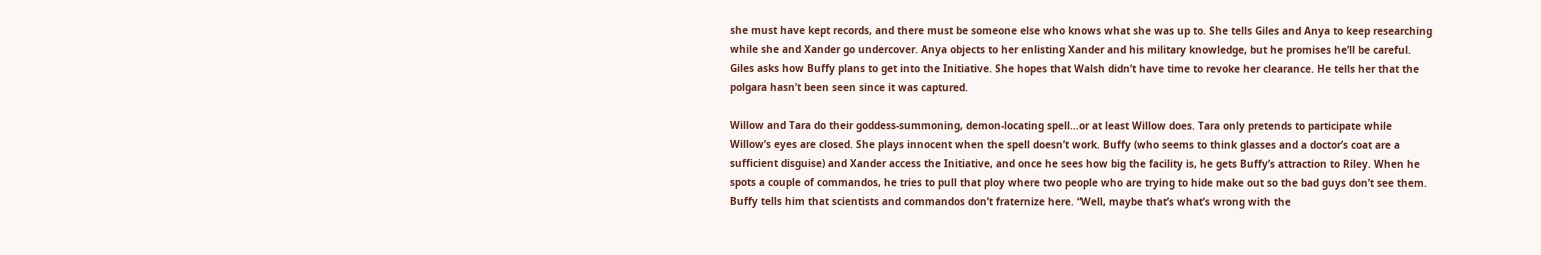she must have kept records, and there must be someone else who knows what she was up to. She tells Giles and Anya to keep researching while she and Xander go undercover. Anya objects to her enlisting Xander and his military knowledge, but he promises he’ll be careful. Giles asks how Buffy plans to get into the Initiative. She hopes that Walsh didn’t have time to revoke her clearance. He tells her that the polgara hasn’t been seen since it was captured.

Willow and Tara do their goddess-summoning, demon-locating spell…or at least Willow does. Tara only pretends to participate while Willow’s eyes are closed. She plays innocent when the spell doesn’t work. Buffy (who seems to think glasses and a doctor’s coat are a sufficient disguise) and Xander access the Initiative, and once he sees how big the facility is, he gets Buffy’s attraction to Riley. When he spots a couple of commandos, he tries to pull that ploy where two people who are trying to hide make out so the bad guys don’t see them. Buffy tells him that scientists and commandos don’t fraternize here. “Well, maybe that’s what’s wrong with the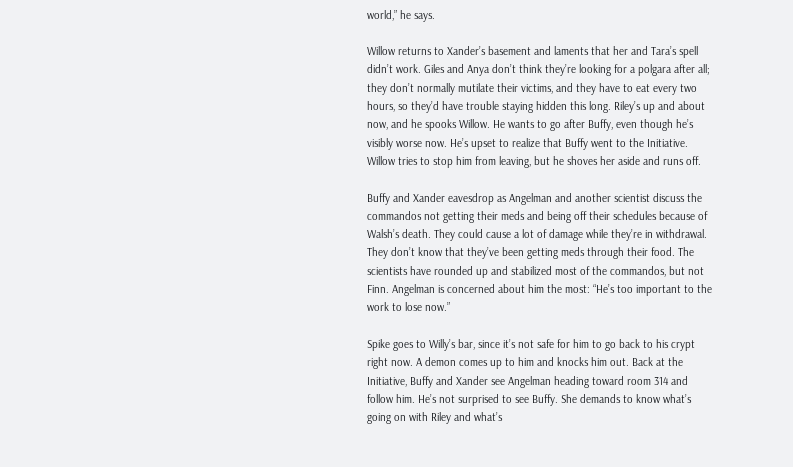world,” he says.

Willow returns to Xander’s basement and laments that her and Tara’s spell didn’t work. Giles and Anya don’t think they’re looking for a polgara after all; they don’t normally mutilate their victims, and they have to eat every two hours, so they’d have trouble staying hidden this long. Riley’s up and about now, and he spooks Willow. He wants to go after Buffy, even though he’s visibly worse now. He’s upset to realize that Buffy went to the Initiative. Willow tries to stop him from leaving, but he shoves her aside and runs off.

Buffy and Xander eavesdrop as Angelman and another scientist discuss the commandos not getting their meds and being off their schedules because of Walsh’s death. They could cause a lot of damage while they’re in withdrawal. They don’t know that they’ve been getting meds through their food. The scientists have rounded up and stabilized most of the commandos, but not Finn. Angelman is concerned about him the most: “He’s too important to the work to lose now.”

Spike goes to Willy’s bar, since it’s not safe for him to go back to his crypt right now. A demon comes up to him and knocks him out. Back at the Initiative, Buffy and Xander see Angelman heading toward room 314 and follow him. He’s not surprised to see Buffy. She demands to know what’s going on with Riley and what’s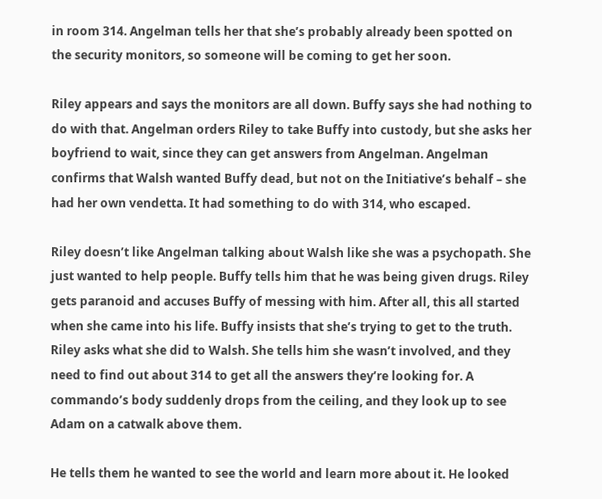in room 314. Angelman tells her that she’s probably already been spotted on the security monitors, so someone will be coming to get her soon.

Riley appears and says the monitors are all down. Buffy says she had nothing to do with that. Angelman orders Riley to take Buffy into custody, but she asks her boyfriend to wait, since they can get answers from Angelman. Angelman confirms that Walsh wanted Buffy dead, but not on the Initiative’s behalf – she had her own vendetta. It had something to do with 314, who escaped.

Riley doesn’t like Angelman talking about Walsh like she was a psychopath. She just wanted to help people. Buffy tells him that he was being given drugs. Riley gets paranoid and accuses Buffy of messing with him. After all, this all started when she came into his life. Buffy insists that she’s trying to get to the truth. Riley asks what she did to Walsh. She tells him she wasn’t involved, and they need to find out about 314 to get all the answers they’re looking for. A commando’s body suddenly drops from the ceiling, and they look up to see Adam on a catwalk above them.

He tells them he wanted to see the world and learn more about it. He looked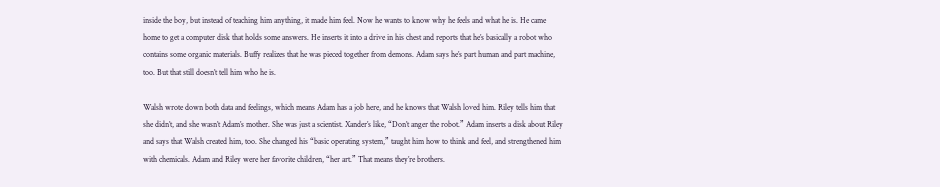inside the boy, but instead of teaching him anything, it made him feel. Now he wants to know why he feels and what he is. He came home to get a computer disk that holds some answers. He inserts it into a drive in his chest and reports that he’s basically a robot who contains some organic materials. Buffy realizes that he was pieced together from demons. Adam says he’s part human and part machine, too. But that still doesn’t tell him who he is.

Walsh wrote down both data and feelings, which means Adam has a job here, and he knows that Walsh loved him. Riley tells him that she didn’t, and she wasn’t Adam’s mother. She was just a scientist. Xander’s like, “Don’t anger the robot.” Adam inserts a disk about Riley and says that Walsh created him, too. She changed his “basic operating system,” taught him how to think and feel, and strengthened him with chemicals. Adam and Riley were her favorite children, “her art.” That means they’re brothers.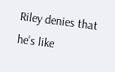Riley denies that he’s like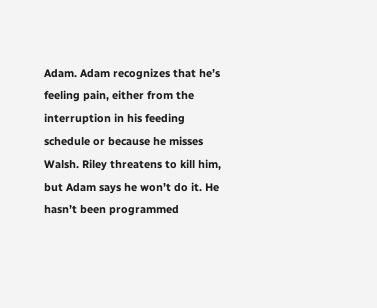Adam. Adam recognizes that he’s feeling pain, either from the interruption in his feeding schedule or because he misses Walsh. Riley threatens to kill him, but Adam says he won’t do it. He hasn’t been programmed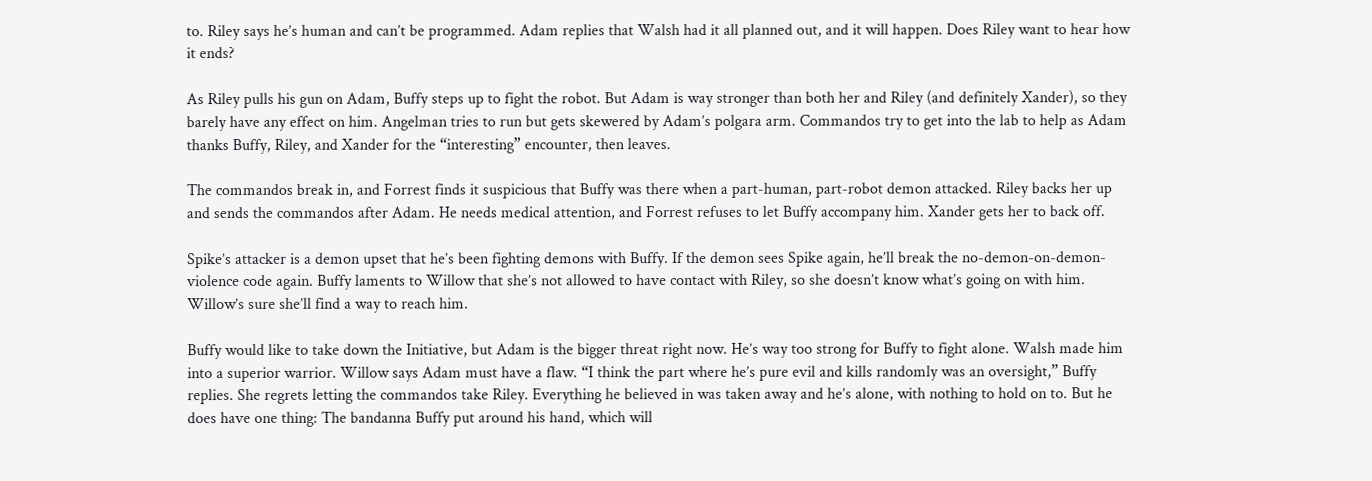to. Riley says he’s human and can’t be programmed. Adam replies that Walsh had it all planned out, and it will happen. Does Riley want to hear how it ends?

As Riley pulls his gun on Adam, Buffy steps up to fight the robot. But Adam is way stronger than both her and Riley (and definitely Xander), so they barely have any effect on him. Angelman tries to run but gets skewered by Adam’s polgara arm. Commandos try to get into the lab to help as Adam thanks Buffy, Riley, and Xander for the “interesting” encounter, then leaves.

The commandos break in, and Forrest finds it suspicious that Buffy was there when a part-human, part-robot demon attacked. Riley backs her up and sends the commandos after Adam. He needs medical attention, and Forrest refuses to let Buffy accompany him. Xander gets her to back off.

Spike’s attacker is a demon upset that he’s been fighting demons with Buffy. If the demon sees Spike again, he’ll break the no-demon-on-demon-violence code again. Buffy laments to Willow that she’s not allowed to have contact with Riley, so she doesn’t know what’s going on with him. Willow’s sure she’ll find a way to reach him.

Buffy would like to take down the Initiative, but Adam is the bigger threat right now. He’s way too strong for Buffy to fight alone. Walsh made him into a superior warrior. Willow says Adam must have a flaw. “I think the part where he’s pure evil and kills randomly was an oversight,” Buffy replies. She regrets letting the commandos take Riley. Everything he believed in was taken away and he’s alone, with nothing to hold on to. But he does have one thing: The bandanna Buffy put around his hand, which will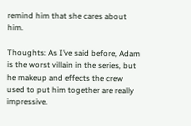remind him that she cares about him.

Thoughts: As I’ve said before, Adam is the worst villain in the series, but he makeup and effects the crew used to put him together are really impressive.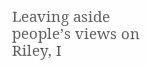Leaving aside people’s views on Riley, I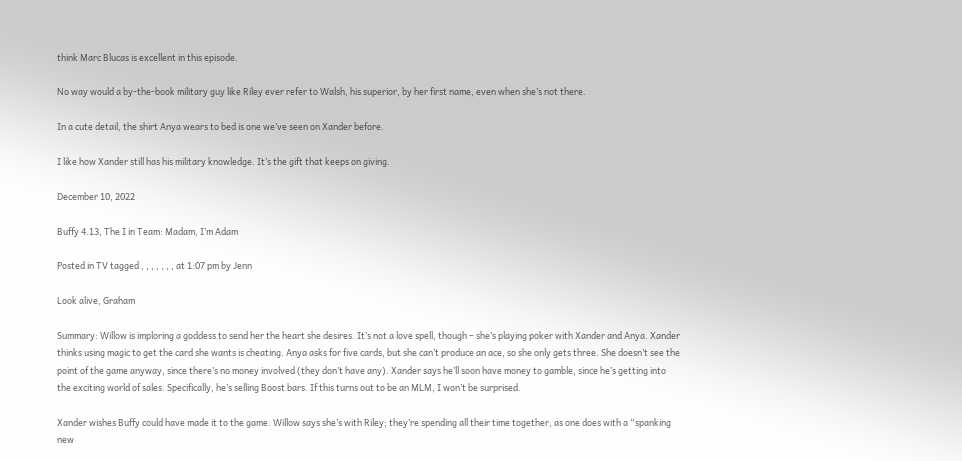think Marc Blucas is excellent in this episode.

No way would a by-the-book military guy like Riley ever refer to Walsh, his superior, by her first name, even when she’s not there.

In a cute detail, the shirt Anya wears to bed is one we’ve seen on Xander before.

I like how Xander still has his military knowledge. It’s the gift that keeps on giving.

December 10, 2022

Buffy 4.13, The I in Team: Madam, I’m Adam

Posted in TV tagged , , , , , , , at 1:07 pm by Jenn

Look alive, Graham

Summary: Willow is imploring a goddess to send her the heart she desires. It’s not a love spell, though – she’s playing poker with Xander and Anya. Xander thinks using magic to get the card she wants is cheating. Anya asks for five cards, but she can’t produce an ace, so she only gets three. She doesn’t see the point of the game anyway, since there’s no money involved (they don’t have any). Xander says he’ll soon have money to gamble, since he’s getting into the exciting world of sales. Specifically, he’s selling Boost bars. If this turns out to be an MLM, I won’t be surprised.

Xander wishes Buffy could have made it to the game. Willow says she’s with Riley; they’re spending all their time together, as one does with a “spanking new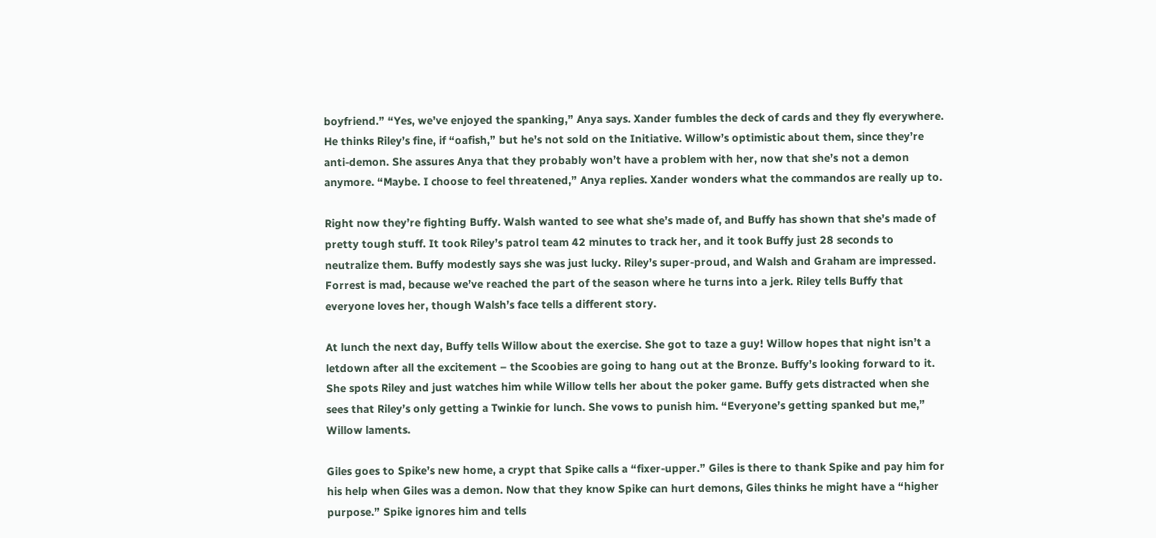boyfriend.” “Yes, we’ve enjoyed the spanking,” Anya says. Xander fumbles the deck of cards and they fly everywhere. He thinks Riley’s fine, if “oafish,” but he’s not sold on the Initiative. Willow’s optimistic about them, since they’re anti-demon. She assures Anya that they probably won’t have a problem with her, now that she’s not a demon anymore. “Maybe. I choose to feel threatened,” Anya replies. Xander wonders what the commandos are really up to.

Right now they’re fighting Buffy. Walsh wanted to see what she’s made of, and Buffy has shown that she’s made of pretty tough stuff. It took Riley’s patrol team 42 minutes to track her, and it took Buffy just 28 seconds to neutralize them. Buffy modestly says she was just lucky. Riley’s super-proud, and Walsh and Graham are impressed. Forrest is mad, because we’ve reached the part of the season where he turns into a jerk. Riley tells Buffy that everyone loves her, though Walsh’s face tells a different story.

At lunch the next day, Buffy tells Willow about the exercise. She got to taze a guy! Willow hopes that night isn’t a letdown after all the excitement – the Scoobies are going to hang out at the Bronze. Buffy’s looking forward to it. She spots Riley and just watches him while Willow tells her about the poker game. Buffy gets distracted when she sees that Riley’s only getting a Twinkie for lunch. She vows to punish him. “Everyone’s getting spanked but me,” Willow laments.

Giles goes to Spike’s new home, a crypt that Spike calls a “fixer-upper.” Giles is there to thank Spike and pay him for his help when Giles was a demon. Now that they know Spike can hurt demons, Giles thinks he might have a “higher purpose.” Spike ignores him and tells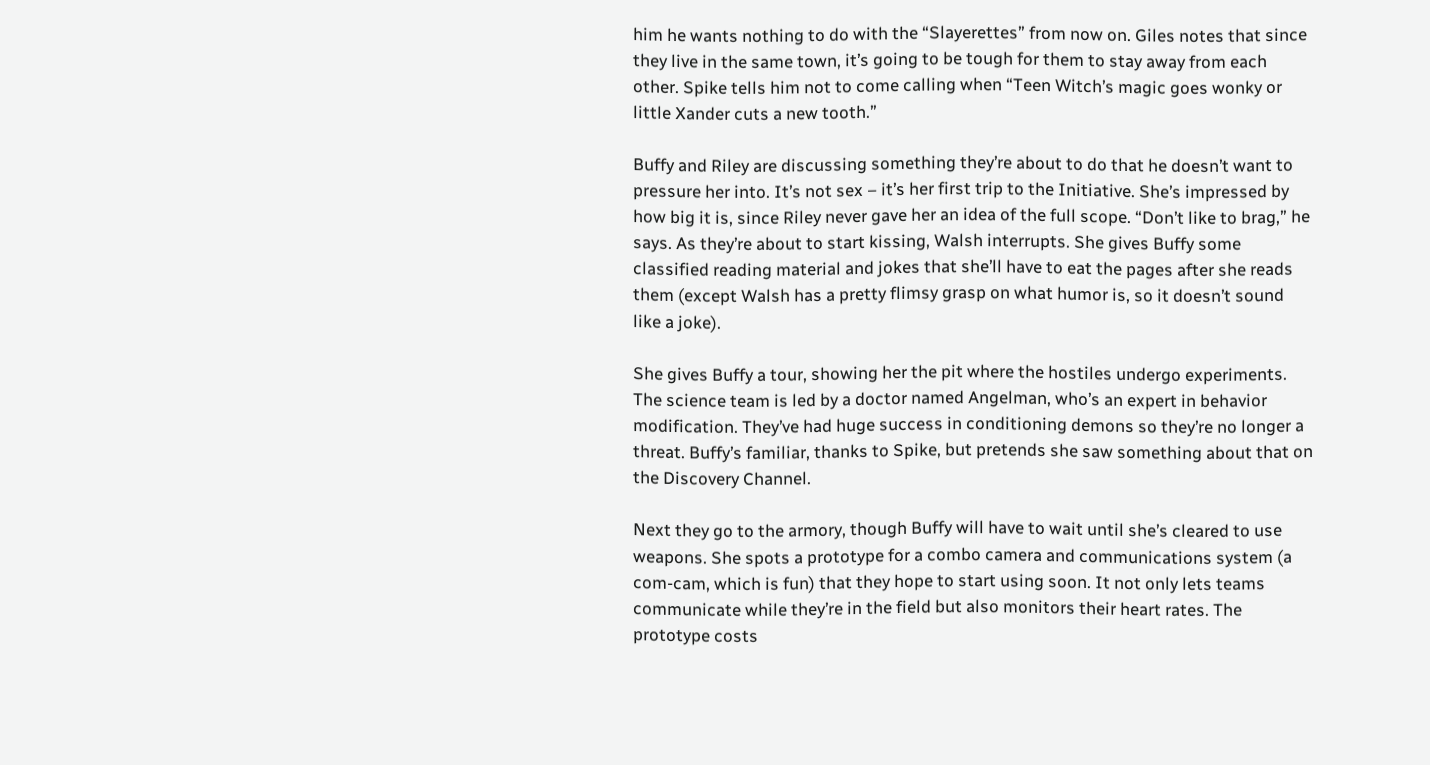him he wants nothing to do with the “Slayerettes” from now on. Giles notes that since they live in the same town, it’s going to be tough for them to stay away from each other. Spike tells him not to come calling when “Teen Witch’s magic goes wonky or little Xander cuts a new tooth.”

Buffy and Riley are discussing something they’re about to do that he doesn’t want to pressure her into. It’s not sex – it’s her first trip to the Initiative. She’s impressed by how big it is, since Riley never gave her an idea of the full scope. “Don’t like to brag,” he says. As they’re about to start kissing, Walsh interrupts. She gives Buffy some classified reading material and jokes that she’ll have to eat the pages after she reads them (except Walsh has a pretty flimsy grasp on what humor is, so it doesn’t sound like a joke).

She gives Buffy a tour, showing her the pit where the hostiles undergo experiments. The science team is led by a doctor named Angelman, who’s an expert in behavior modification. They’ve had huge success in conditioning demons so they’re no longer a threat. Buffy’s familiar, thanks to Spike, but pretends she saw something about that on the Discovery Channel.

Next they go to the armory, though Buffy will have to wait until she’s cleared to use weapons. She spots a prototype for a combo camera and communications system (a com-cam, which is fun) that they hope to start using soon. It not only lets teams communicate while they’re in the field but also monitors their heart rates. The prototype costs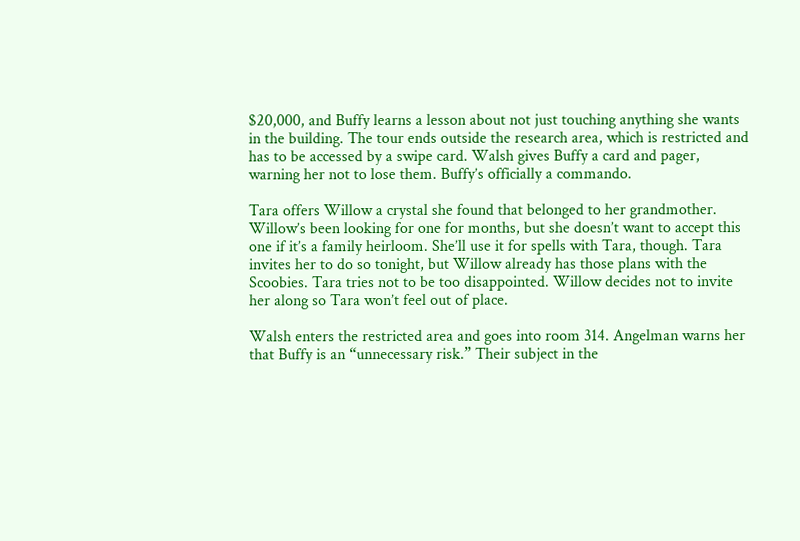$20,000, and Buffy learns a lesson about not just touching anything she wants in the building. The tour ends outside the research area, which is restricted and has to be accessed by a swipe card. Walsh gives Buffy a card and pager, warning her not to lose them. Buffy’s officially a commando.

Tara offers Willow a crystal she found that belonged to her grandmother. Willow’s been looking for one for months, but she doesn’t want to accept this one if it’s a family heirloom. She’ll use it for spells with Tara, though. Tara invites her to do so tonight, but Willow already has those plans with the Scoobies. Tara tries not to be too disappointed. Willow decides not to invite her along so Tara won’t feel out of place.

Walsh enters the restricted area and goes into room 314. Angelman warns her that Buffy is an “unnecessary risk.” Their subject in the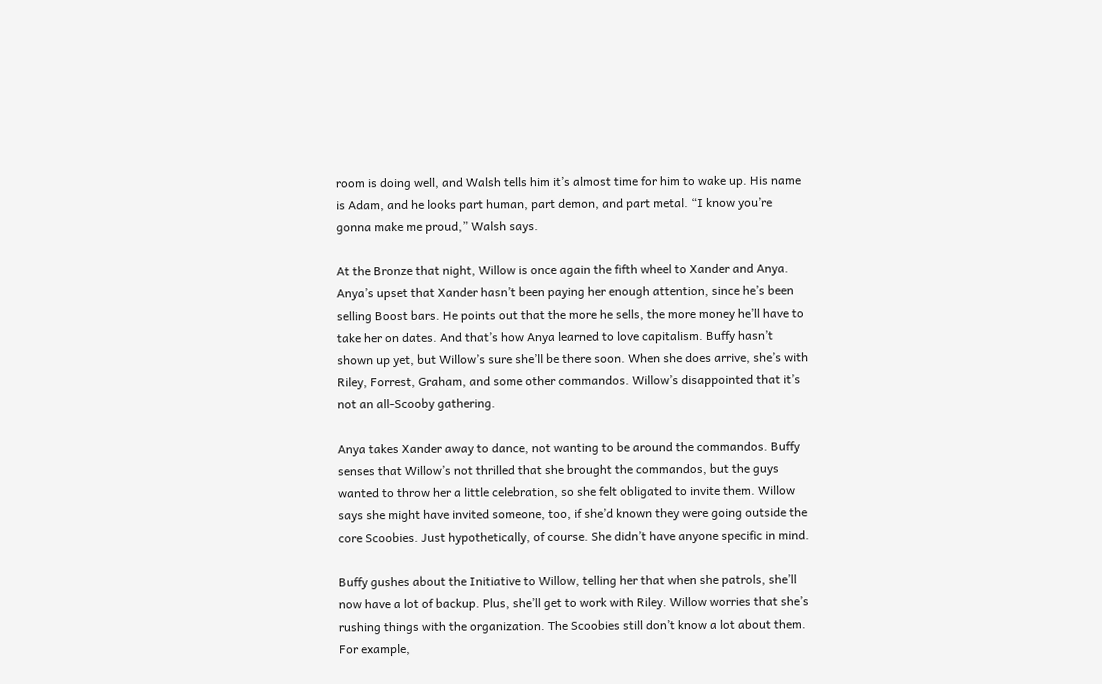room is doing well, and Walsh tells him it’s almost time for him to wake up. His name is Adam, and he looks part human, part demon, and part metal. “I know you’re gonna make me proud,” Walsh says.

At the Bronze that night, Willow is once again the fifth wheel to Xander and Anya. Anya’s upset that Xander hasn’t been paying her enough attention, since he’s been selling Boost bars. He points out that the more he sells, the more money he’ll have to take her on dates. And that’s how Anya learned to love capitalism. Buffy hasn’t shown up yet, but Willow’s sure she’ll be there soon. When she does arrive, she’s with Riley, Forrest, Graham, and some other commandos. Willow’s disappointed that it’s not an all-Scooby gathering.

Anya takes Xander away to dance, not wanting to be around the commandos. Buffy senses that Willow’s not thrilled that she brought the commandos, but the guys wanted to throw her a little celebration, so she felt obligated to invite them. Willow says she might have invited someone, too, if she’d known they were going outside the core Scoobies. Just hypothetically, of course. She didn’t have anyone specific in mind.

Buffy gushes about the Initiative to Willow, telling her that when she patrols, she’ll now have a lot of backup. Plus, she’ll get to work with Riley. Willow worries that she’s rushing things with the organization. The Scoobies still don’t know a lot about them. For example,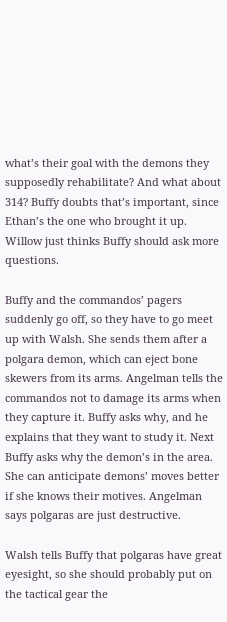what’s their goal with the demons they supposedly rehabilitate? And what about 314? Buffy doubts that’s important, since Ethan’s the one who brought it up. Willow just thinks Buffy should ask more questions.

Buffy and the commandos’ pagers suddenly go off, so they have to go meet up with Walsh. She sends them after a polgara demon, which can eject bone skewers from its arms. Angelman tells the commandos not to damage its arms when they capture it. Buffy asks why, and he explains that they want to study it. Next Buffy asks why the demon’s in the area. She can anticipate demons’ moves better if she knows their motives. Angelman says polgaras are just destructive.

Walsh tells Buffy that polgaras have great eyesight, so she should probably put on the tactical gear the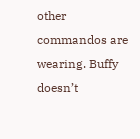other commandos are wearing. Buffy doesn’t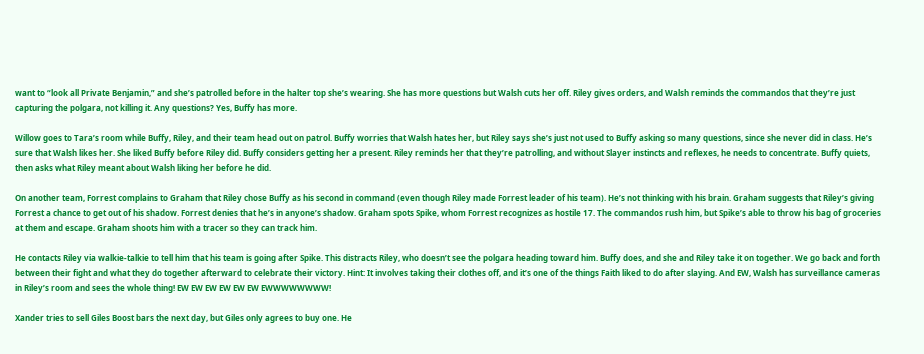want to “look all Private Benjamin,” and she’s patrolled before in the halter top she’s wearing. She has more questions but Walsh cuts her off. Riley gives orders, and Walsh reminds the commandos that they’re just capturing the polgara, not killing it. Any questions? Yes, Buffy has more.

Willow goes to Tara’s room while Buffy, Riley, and their team head out on patrol. Buffy worries that Walsh hates her, but Riley says she’s just not used to Buffy asking so many questions, since she never did in class. He’s sure that Walsh likes her. She liked Buffy before Riley did. Buffy considers getting her a present. Riley reminds her that they’re patrolling, and without Slayer instincts and reflexes, he needs to concentrate. Buffy quiets, then asks what Riley meant about Walsh liking her before he did.

On another team, Forrest complains to Graham that Riley chose Buffy as his second in command (even though Riley made Forrest leader of his team). He’s not thinking with his brain. Graham suggests that Riley’s giving Forrest a chance to get out of his shadow. Forrest denies that he’s in anyone’s shadow. Graham spots Spike, whom Forrest recognizes as hostile 17. The commandos rush him, but Spike’s able to throw his bag of groceries at them and escape. Graham shoots him with a tracer so they can track him.

He contacts Riley via walkie-talkie to tell him that his team is going after Spike. This distracts Riley, who doesn’t see the polgara heading toward him. Buffy does, and she and Riley take it on together. We go back and forth between their fight and what they do together afterward to celebrate their victory. Hint: It involves taking their clothes off, and it’s one of the things Faith liked to do after slaying. And EW, Walsh has surveillance cameras in Riley’s room and sees the whole thing! EW EW EW EW EW EW EWWWWWWWW!

Xander tries to sell Giles Boost bars the next day, but Giles only agrees to buy one. He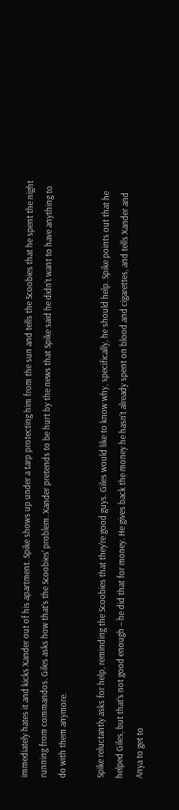immediately hates it and kicks Xander out of his apartment. Spike shows up under a tarp protecting him from the sun and tells the Scoobies that he spent the night running from commandos. Giles asks how that’s the Scoobies’ problem. Xander pretends to be hurt by the news that Spike said he didn’t want to have anything to do with them anymore.

Spike reluctantly asks for help, reminding the Scoobies that they’re good guys. Giles would like to know why, specifically, he should help. Spike points out that he helped Giles, but that’s not good enough – he did that for money. He gives back the money he hasn’t already spent on blood and cigarettes, and tells Xander and Anya to get to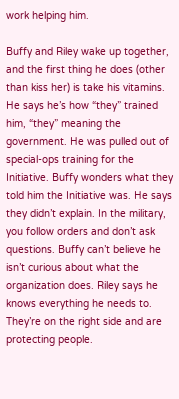work helping him.

Buffy and Riley wake up together, and the first thing he does (other than kiss her) is take his vitamins. He says he’s how “they” trained him, “they” meaning the government. He was pulled out of special-ops training for the Initiative. Buffy wonders what they told him the Initiative was. He says they didn’t explain. In the military, you follow orders and don’t ask questions. Buffy can’t believe he isn’t curious about what the organization does. Riley says he knows everything he needs to. They’re on the right side and are protecting people.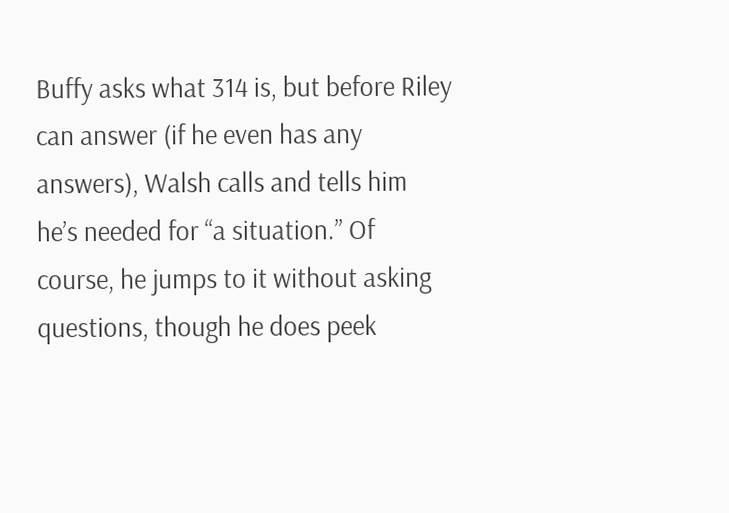Buffy asks what 314 is, but before Riley can answer (if he even has any answers), Walsh calls and tells him he’s needed for “a situation.” Of course, he jumps to it without asking questions, though he does peek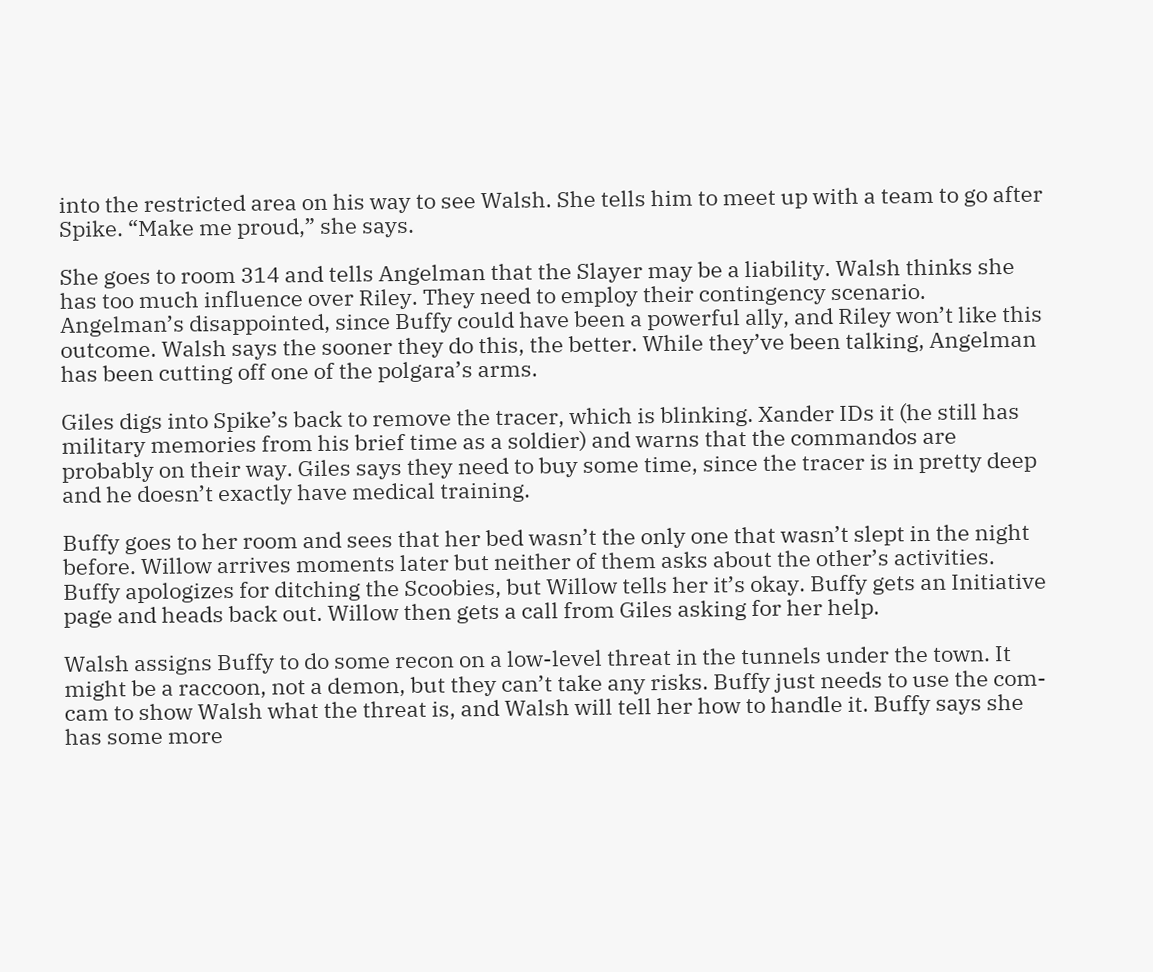into the restricted area on his way to see Walsh. She tells him to meet up with a team to go after Spike. “Make me proud,” she says.

She goes to room 314 and tells Angelman that the Slayer may be a liability. Walsh thinks she has too much influence over Riley. They need to employ their contingency scenario. Angelman’s disappointed, since Buffy could have been a powerful ally, and Riley won’t like this outcome. Walsh says the sooner they do this, the better. While they’ve been talking, Angelman has been cutting off one of the polgara’s arms.

Giles digs into Spike’s back to remove the tracer, which is blinking. Xander IDs it (he still has military memories from his brief time as a soldier) and warns that the commandos are probably on their way. Giles says they need to buy some time, since the tracer is in pretty deep and he doesn’t exactly have medical training.

Buffy goes to her room and sees that her bed wasn’t the only one that wasn’t slept in the night before. Willow arrives moments later but neither of them asks about the other’s activities. Buffy apologizes for ditching the Scoobies, but Willow tells her it’s okay. Buffy gets an Initiative page and heads back out. Willow then gets a call from Giles asking for her help.

Walsh assigns Buffy to do some recon on a low-level threat in the tunnels under the town. It might be a raccoon, not a demon, but they can’t take any risks. Buffy just needs to use the com-cam to show Walsh what the threat is, and Walsh will tell her how to handle it. Buffy says she has some more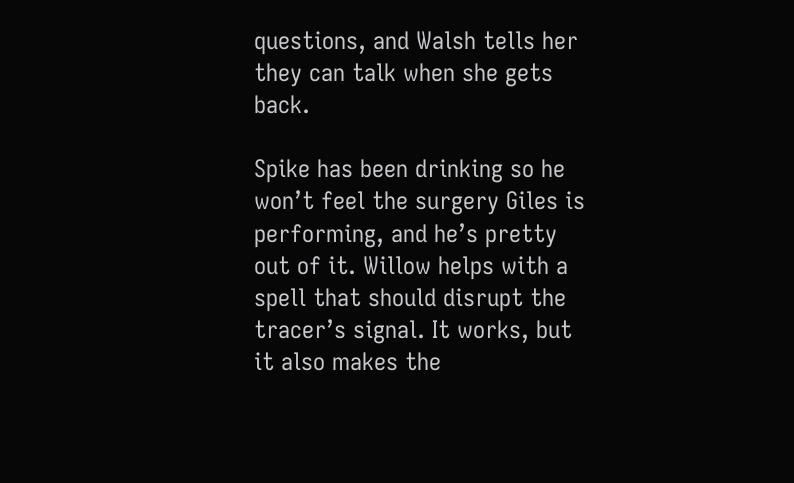questions, and Walsh tells her they can talk when she gets back.

Spike has been drinking so he won’t feel the surgery Giles is performing, and he’s pretty out of it. Willow helps with a spell that should disrupt the tracer’s signal. It works, but it also makes the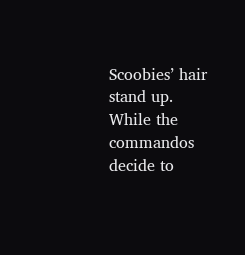Scoobies’ hair stand up. While the commandos decide to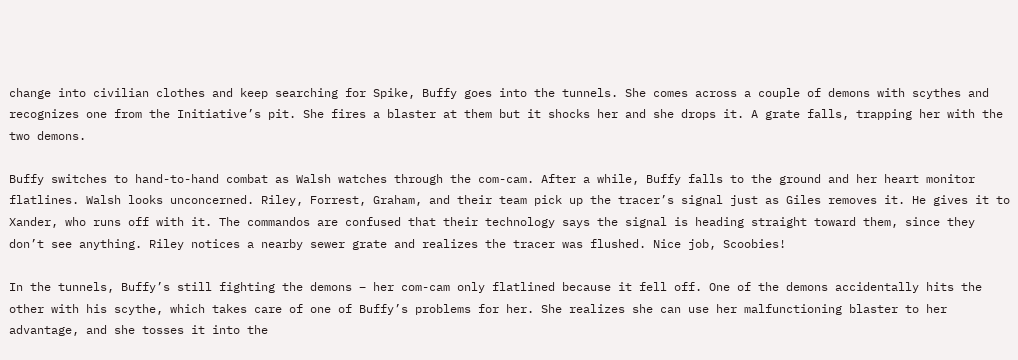change into civilian clothes and keep searching for Spike, Buffy goes into the tunnels. She comes across a couple of demons with scythes and recognizes one from the Initiative’s pit. She fires a blaster at them but it shocks her and she drops it. A grate falls, trapping her with the two demons.

Buffy switches to hand-to-hand combat as Walsh watches through the com-cam. After a while, Buffy falls to the ground and her heart monitor flatlines. Walsh looks unconcerned. Riley, Forrest, Graham, and their team pick up the tracer’s signal just as Giles removes it. He gives it to Xander, who runs off with it. The commandos are confused that their technology says the signal is heading straight toward them, since they don’t see anything. Riley notices a nearby sewer grate and realizes the tracer was flushed. Nice job, Scoobies!

In the tunnels, Buffy’s still fighting the demons – her com-cam only flatlined because it fell off. One of the demons accidentally hits the other with his scythe, which takes care of one of Buffy’s problems for her. She realizes she can use her malfunctioning blaster to her advantage, and she tosses it into the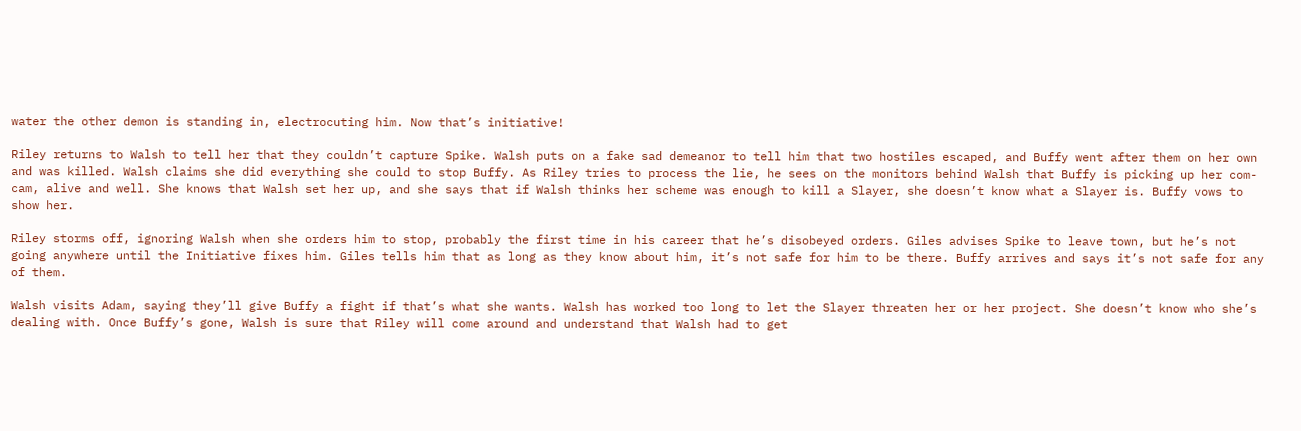water the other demon is standing in, electrocuting him. Now that’s initiative!

Riley returns to Walsh to tell her that they couldn’t capture Spike. Walsh puts on a fake sad demeanor to tell him that two hostiles escaped, and Buffy went after them on her own and was killed. Walsh claims she did everything she could to stop Buffy. As Riley tries to process the lie, he sees on the monitors behind Walsh that Buffy is picking up her com-cam, alive and well. She knows that Walsh set her up, and she says that if Walsh thinks her scheme was enough to kill a Slayer, she doesn’t know what a Slayer is. Buffy vows to show her.

Riley storms off, ignoring Walsh when she orders him to stop, probably the first time in his career that he’s disobeyed orders. Giles advises Spike to leave town, but he’s not going anywhere until the Initiative fixes him. Giles tells him that as long as they know about him, it’s not safe for him to be there. Buffy arrives and says it’s not safe for any of them.

Walsh visits Adam, saying they’ll give Buffy a fight if that’s what she wants. Walsh has worked too long to let the Slayer threaten her or her project. She doesn’t know who she’s dealing with. Once Buffy’s gone, Walsh is sure that Riley will come around and understand that Walsh had to get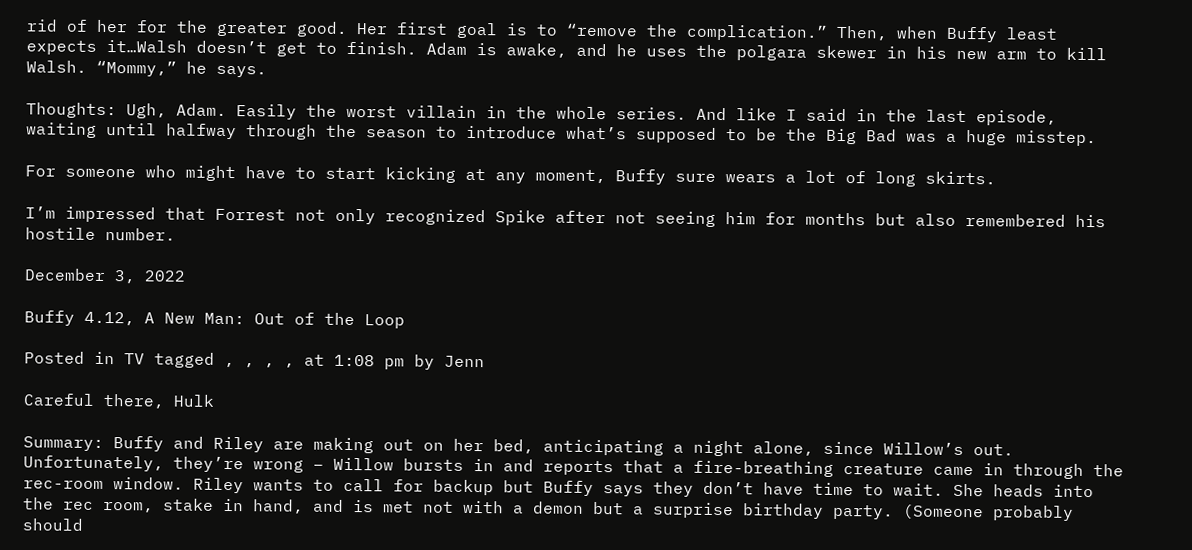rid of her for the greater good. Her first goal is to “remove the complication.” Then, when Buffy least expects it…Walsh doesn’t get to finish. Adam is awake, and he uses the polgara skewer in his new arm to kill Walsh. “Mommy,” he says.

Thoughts: Ugh, Adam. Easily the worst villain in the whole series. And like I said in the last episode, waiting until halfway through the season to introduce what’s supposed to be the Big Bad was a huge misstep.

For someone who might have to start kicking at any moment, Buffy sure wears a lot of long skirts.

I’m impressed that Forrest not only recognized Spike after not seeing him for months but also remembered his hostile number.

December 3, 2022

Buffy 4.12, A New Man: Out of the Loop

Posted in TV tagged , , , , at 1:08 pm by Jenn

Careful there, Hulk

Summary: Buffy and Riley are making out on her bed, anticipating a night alone, since Willow’s out. Unfortunately, they’re wrong – Willow bursts in and reports that a fire-breathing creature came in through the rec-room window. Riley wants to call for backup but Buffy says they don’t have time to wait. She heads into the rec room, stake in hand, and is met not with a demon but a surprise birthday party. (Someone probably should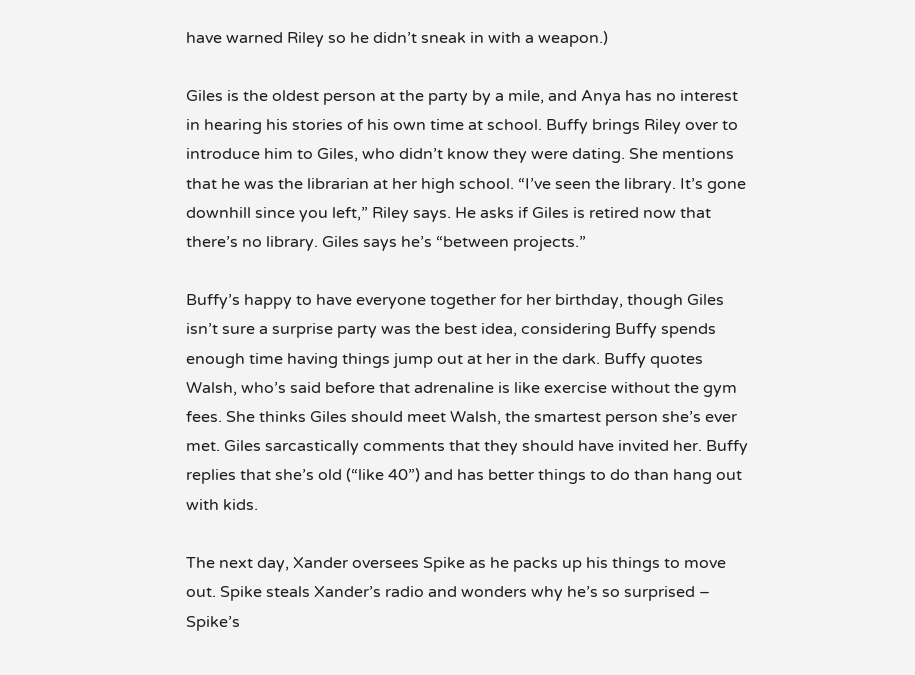have warned Riley so he didn’t sneak in with a weapon.)

Giles is the oldest person at the party by a mile, and Anya has no interest in hearing his stories of his own time at school. Buffy brings Riley over to introduce him to Giles, who didn’t know they were dating. She mentions that he was the librarian at her high school. “I’ve seen the library. It’s gone downhill since you left,” Riley says. He asks if Giles is retired now that there’s no library. Giles says he’s “between projects.”

Buffy’s happy to have everyone together for her birthday, though Giles isn’t sure a surprise party was the best idea, considering Buffy spends enough time having things jump out at her in the dark. Buffy quotes Walsh, who’s said before that adrenaline is like exercise without the gym fees. She thinks Giles should meet Walsh, the smartest person she’s ever met. Giles sarcastically comments that they should have invited her. Buffy replies that she’s old (“like 40”) and has better things to do than hang out with kids.

The next day, Xander oversees Spike as he packs up his things to move out. Spike steals Xander’s radio and wonders why he’s so surprised – Spike’s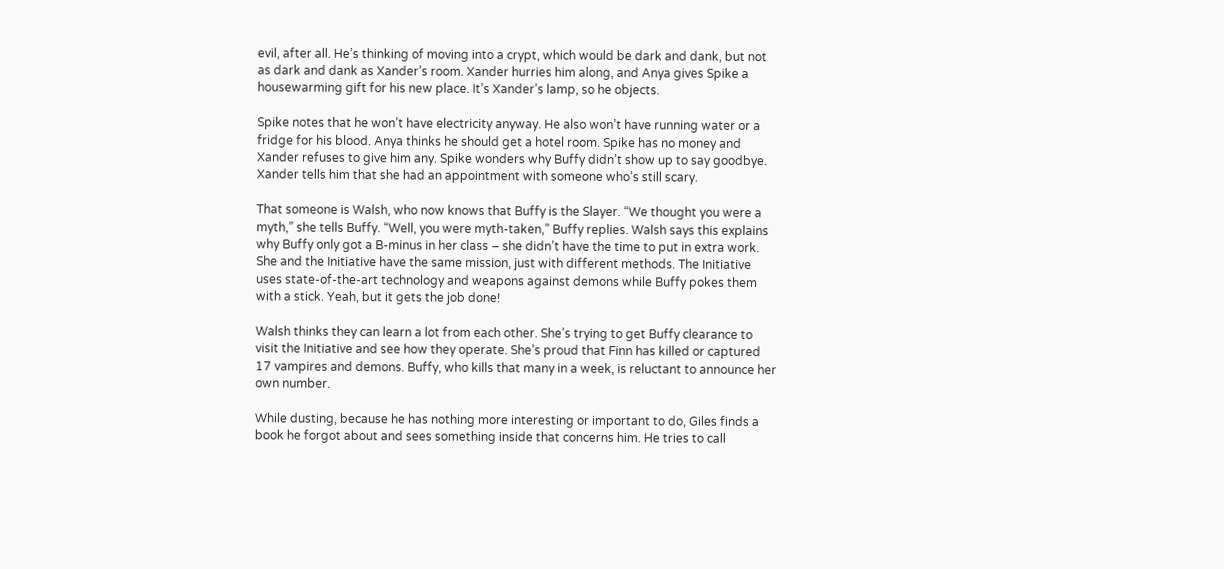evil, after all. He’s thinking of moving into a crypt, which would be dark and dank, but not as dark and dank as Xander’s room. Xander hurries him along, and Anya gives Spike a housewarming gift for his new place. It’s Xander’s lamp, so he objects.

Spike notes that he won’t have electricity anyway. He also won’t have running water or a fridge for his blood. Anya thinks he should get a hotel room. Spike has no money and Xander refuses to give him any. Spike wonders why Buffy didn’t show up to say goodbye. Xander tells him that she had an appointment with someone who’s still scary.

That someone is Walsh, who now knows that Buffy is the Slayer. “We thought you were a myth,” she tells Buffy. “Well, you were myth-taken,” Buffy replies. Walsh says this explains why Buffy only got a B-minus in her class – she didn’t have the time to put in extra work. She and the Initiative have the same mission, just with different methods. The Initiative uses state-of-the-art technology and weapons against demons while Buffy pokes them with a stick. Yeah, but it gets the job done!

Walsh thinks they can learn a lot from each other. She’s trying to get Buffy clearance to visit the Initiative and see how they operate. She’s proud that Finn has killed or captured 17 vampires and demons. Buffy, who kills that many in a week, is reluctant to announce her own number.

While dusting, because he has nothing more interesting or important to do, Giles finds a book he forgot about and sees something inside that concerns him. He tries to call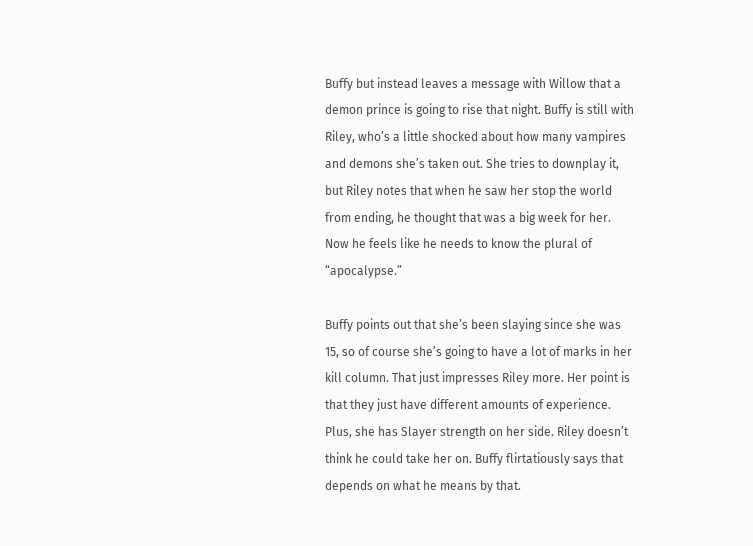Buffy but instead leaves a message with Willow that a demon prince is going to rise that night. Buffy is still with Riley, who’s a little shocked about how many vampires and demons she’s taken out. She tries to downplay it, but Riley notes that when he saw her stop the world from ending, he thought that was a big week for her. Now he feels like he needs to know the plural of “apocalypse.”

Buffy points out that she’s been slaying since she was 15, so of course she’s going to have a lot of marks in her kill column. That just impresses Riley more. Her point is that they just have different amounts of experience. Plus, she has Slayer strength on her side. Riley doesn’t think he could take her on. Buffy flirtatiously says that depends on what he means by that.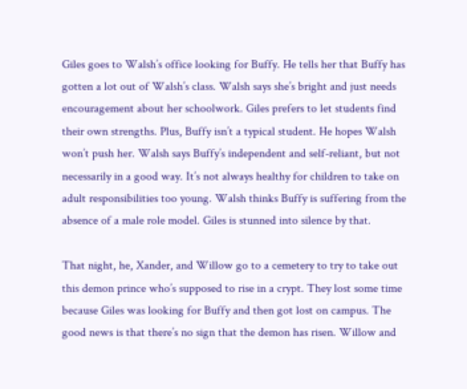Giles goes to Walsh’s office looking for Buffy. He tells her that Buffy has gotten a lot out of Walsh’s class. Walsh says she’s bright and just needs encouragement about her schoolwork. Giles prefers to let students find their own strengths. Plus, Buffy isn’t a typical student. He hopes Walsh won’t push her. Walsh says Buffy’s independent and self-reliant, but not necessarily in a good way. It’s not always healthy for children to take on adult responsibilities too young. Walsh thinks Buffy is suffering from the absence of a male role model. Giles is stunned into silence by that.

That night, he, Xander, and Willow go to a cemetery to try to take out this demon prince who’s supposed to rise in a crypt. They lost some time because Giles was looking for Buffy and then got lost on campus. The good news is that there’s no sign that the demon has risen. Willow and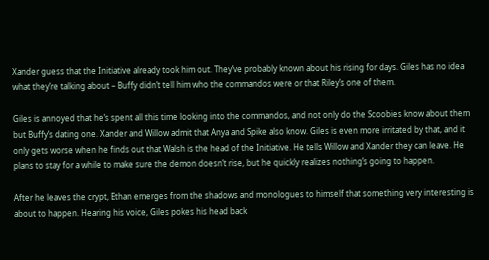Xander guess that the Initiative already took him out. They’ve probably known about his rising for days. Giles has no idea what they’re talking about – Buffy didn’t tell him who the commandos were or that Riley’s one of them.

Giles is annoyed that he’s spent all this time looking into the commandos, and not only do the Scoobies know about them but Buffy’s dating one. Xander and Willow admit that Anya and Spike also know. Giles is even more irritated by that, and it only gets worse when he finds out that Walsh is the head of the Initiative. He tells Willow and Xander they can leave. He plans to stay for a while to make sure the demon doesn’t rise, but he quickly realizes nothing’s going to happen.

After he leaves the crypt, Ethan emerges from the shadows and monologues to himself that something very interesting is about to happen. Hearing his voice, Giles pokes his head back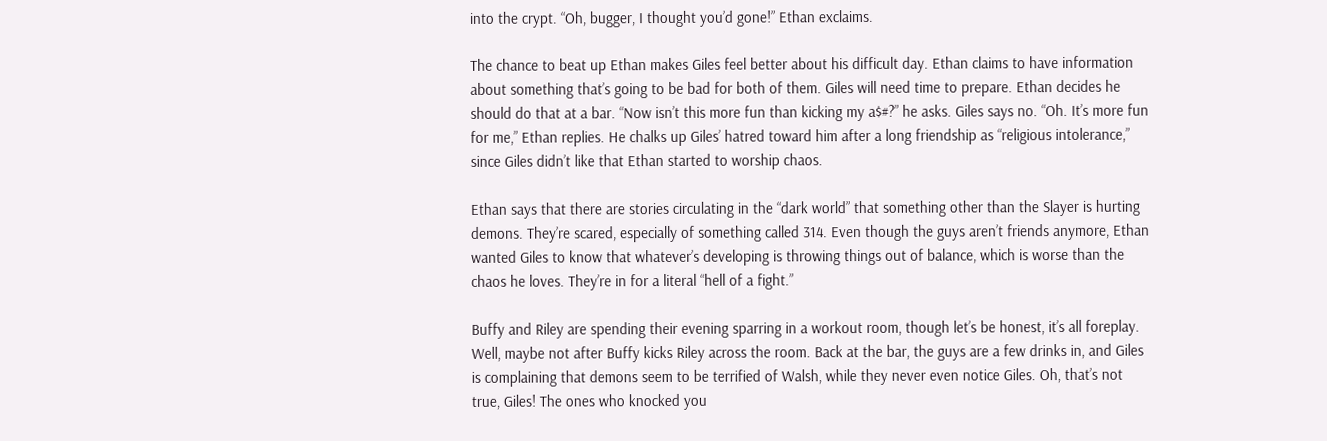into the crypt. “Oh, bugger, I thought you’d gone!” Ethan exclaims.

The chance to beat up Ethan makes Giles feel better about his difficult day. Ethan claims to have information about something that’s going to be bad for both of them. Giles will need time to prepare. Ethan decides he should do that at a bar. “Now isn’t this more fun than kicking my a$#?” he asks. Giles says no. “Oh. It’s more fun for me,” Ethan replies. He chalks up Giles’ hatred toward him after a long friendship as “religious intolerance,” since Giles didn’t like that Ethan started to worship chaos.

Ethan says that there are stories circulating in the “dark world” that something other than the Slayer is hurting demons. They’re scared, especially of something called 314. Even though the guys aren’t friends anymore, Ethan wanted Giles to know that whatever’s developing is throwing things out of balance, which is worse than the chaos he loves. They’re in for a literal “hell of a fight.”

Buffy and Riley are spending their evening sparring in a workout room, though let’s be honest, it’s all foreplay. Well, maybe not after Buffy kicks Riley across the room. Back at the bar, the guys are a few drinks in, and Giles is complaining that demons seem to be terrified of Walsh, while they never even notice Giles. Oh, that’s not true, Giles! The ones who knocked you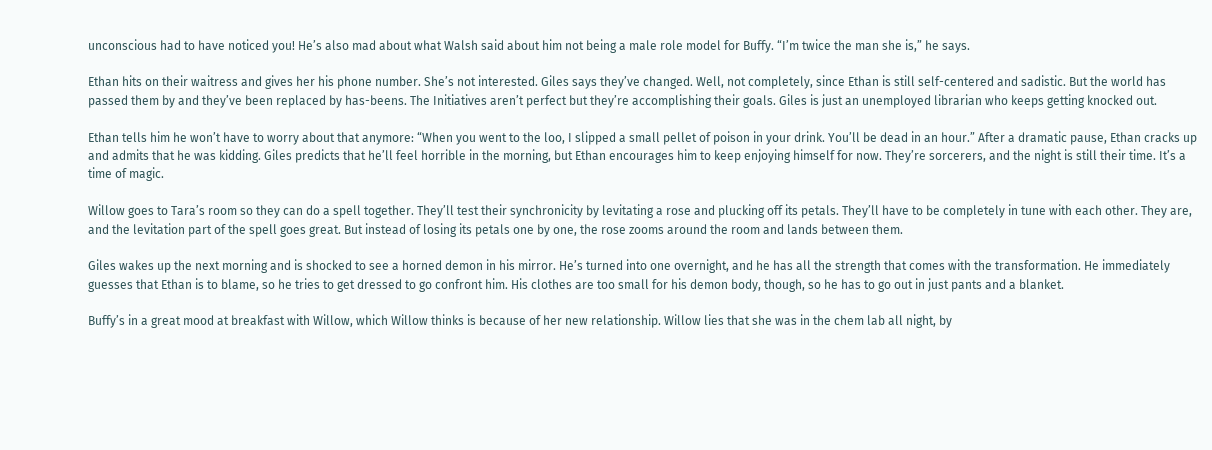unconscious had to have noticed you! He’s also mad about what Walsh said about him not being a male role model for Buffy. “I’m twice the man she is,” he says.

Ethan hits on their waitress and gives her his phone number. She’s not interested. Giles says they’ve changed. Well, not completely, since Ethan is still self-centered and sadistic. But the world has passed them by and they’ve been replaced by has-beens. The Initiatives aren’t perfect but they’re accomplishing their goals. Giles is just an unemployed librarian who keeps getting knocked out.

Ethan tells him he won’t have to worry about that anymore: “When you went to the loo, I slipped a small pellet of poison in your drink. You’ll be dead in an hour.” After a dramatic pause, Ethan cracks up and admits that he was kidding. Giles predicts that he’ll feel horrible in the morning, but Ethan encourages him to keep enjoying himself for now. They’re sorcerers, and the night is still their time. It’s a time of magic.

Willow goes to Tara’s room so they can do a spell together. They’ll test their synchronicity by levitating a rose and plucking off its petals. They’ll have to be completely in tune with each other. They are, and the levitation part of the spell goes great. But instead of losing its petals one by one, the rose zooms around the room and lands between them.

Giles wakes up the next morning and is shocked to see a horned demon in his mirror. He’s turned into one overnight, and he has all the strength that comes with the transformation. He immediately guesses that Ethan is to blame, so he tries to get dressed to go confront him. His clothes are too small for his demon body, though, so he has to go out in just pants and a blanket.

Buffy’s in a great mood at breakfast with Willow, which Willow thinks is because of her new relationship. Willow lies that she was in the chem lab all night, by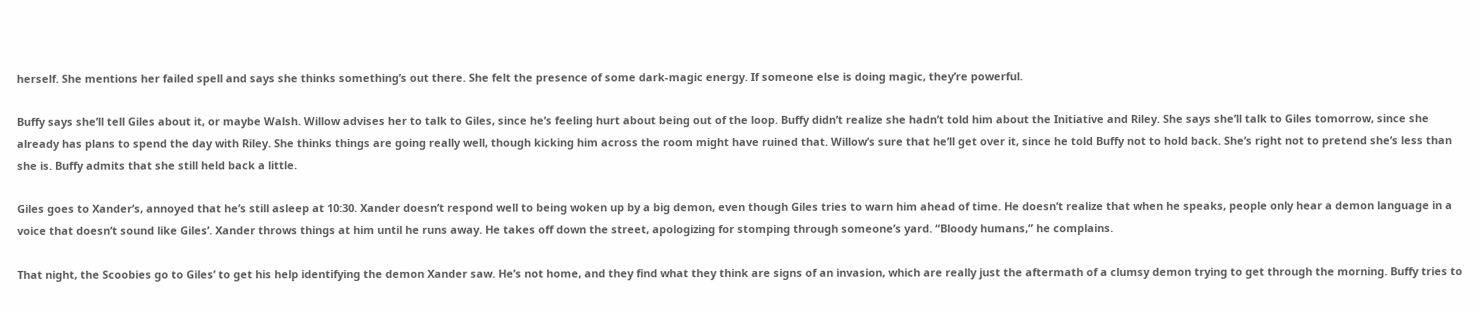herself. She mentions her failed spell and says she thinks something’s out there. She felt the presence of some dark-magic energy. If someone else is doing magic, they’re powerful.

Buffy says she’ll tell Giles about it, or maybe Walsh. Willow advises her to talk to Giles, since he’s feeling hurt about being out of the loop. Buffy didn’t realize she hadn’t told him about the Initiative and Riley. She says she’ll talk to Giles tomorrow, since she already has plans to spend the day with Riley. She thinks things are going really well, though kicking him across the room might have ruined that. Willow’s sure that he’ll get over it, since he told Buffy not to hold back. She’s right not to pretend she’s less than she is. Buffy admits that she still held back a little.

Giles goes to Xander’s, annoyed that he’s still asleep at 10:30. Xander doesn’t respond well to being woken up by a big demon, even though Giles tries to warn him ahead of time. He doesn’t realize that when he speaks, people only hear a demon language in a voice that doesn’t sound like Giles’. Xander throws things at him until he runs away. He takes off down the street, apologizing for stomping through someone’s yard. “Bloody humans,” he complains.

That night, the Scoobies go to Giles’ to get his help identifying the demon Xander saw. He’s not home, and they find what they think are signs of an invasion, which are really just the aftermath of a clumsy demon trying to get through the morning. Buffy tries to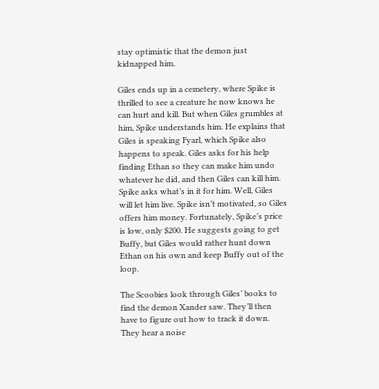stay optimistic that the demon just kidnapped him.

Giles ends up in a cemetery, where Spike is thrilled to see a creature he now knows he can hurt and kill. But when Giles grumbles at him, Spike understands him. He explains that Giles is speaking Fyarl, which Spike also happens to speak. Giles asks for his help finding Ethan so they can make him undo whatever he did, and then Giles can kill him. Spike asks what’s in it for him. Well, Giles will let him live. Spike isn’t motivated, so Giles offers him money. Fortunately, Spike’s price is low, only $200. He suggests going to get Buffy, but Giles would rather hunt down Ethan on his own and keep Buffy out of the loop.

The Scoobies look through Giles’ books to find the demon Xander saw. They’ll then have to figure out how to track it down. They hear a noise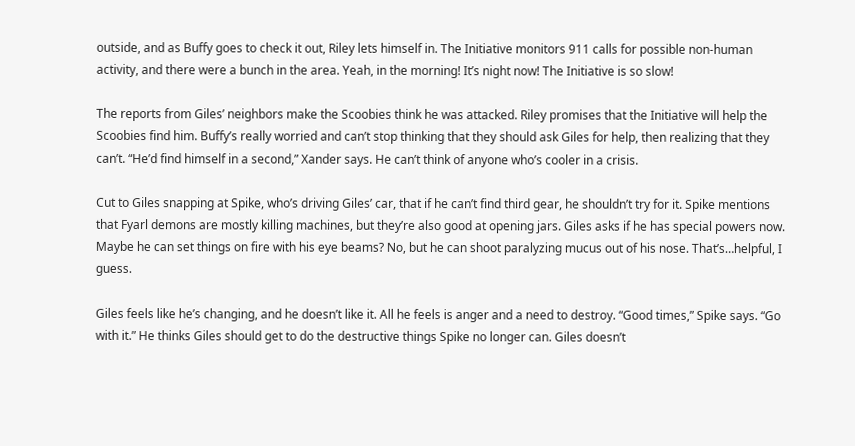outside, and as Buffy goes to check it out, Riley lets himself in. The Initiative monitors 911 calls for possible non-human activity, and there were a bunch in the area. Yeah, in the morning! It’s night now! The Initiative is so slow!

The reports from Giles’ neighbors make the Scoobies think he was attacked. Riley promises that the Initiative will help the Scoobies find him. Buffy’s really worried and can’t stop thinking that they should ask Giles for help, then realizing that they can’t. “He’d find himself in a second,” Xander says. He can’t think of anyone who’s cooler in a crisis.

Cut to Giles snapping at Spike, who’s driving Giles’ car, that if he can’t find third gear, he shouldn’t try for it. Spike mentions that Fyarl demons are mostly killing machines, but they’re also good at opening jars. Giles asks if he has special powers now. Maybe he can set things on fire with his eye beams? No, but he can shoot paralyzing mucus out of his nose. That’s…helpful, I guess.

Giles feels like he’s changing, and he doesn’t like it. All he feels is anger and a need to destroy. “Good times,” Spike says. “Go with it.” He thinks Giles should get to do the destructive things Spike no longer can. Giles doesn’t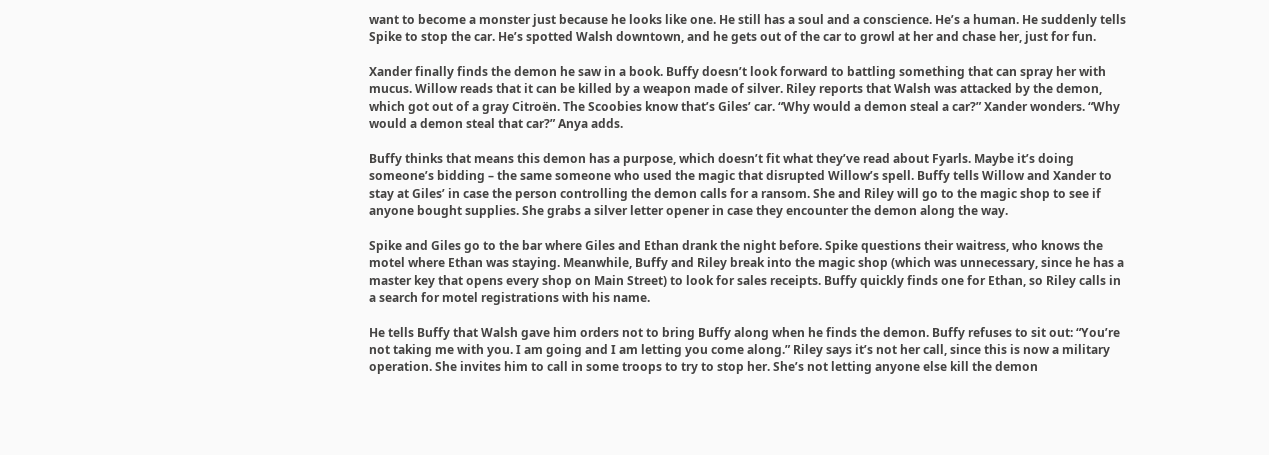want to become a monster just because he looks like one. He still has a soul and a conscience. He’s a human. He suddenly tells Spike to stop the car. He’s spotted Walsh downtown, and he gets out of the car to growl at her and chase her, just for fun.

Xander finally finds the demon he saw in a book. Buffy doesn’t look forward to battling something that can spray her with mucus. Willow reads that it can be killed by a weapon made of silver. Riley reports that Walsh was attacked by the demon, which got out of a gray Citroën. The Scoobies know that’s Giles’ car. “Why would a demon steal a car?” Xander wonders. “Why would a demon steal that car?” Anya adds.

Buffy thinks that means this demon has a purpose, which doesn’t fit what they’ve read about Fyarls. Maybe it’s doing someone’s bidding – the same someone who used the magic that disrupted Willow’s spell. Buffy tells Willow and Xander to stay at Giles’ in case the person controlling the demon calls for a ransom. She and Riley will go to the magic shop to see if anyone bought supplies. She grabs a silver letter opener in case they encounter the demon along the way.

Spike and Giles go to the bar where Giles and Ethan drank the night before. Spike questions their waitress, who knows the motel where Ethan was staying. Meanwhile, Buffy and Riley break into the magic shop (which was unnecessary, since he has a master key that opens every shop on Main Street) to look for sales receipts. Buffy quickly finds one for Ethan, so Riley calls in a search for motel registrations with his name.

He tells Buffy that Walsh gave him orders not to bring Buffy along when he finds the demon. Buffy refuses to sit out: “You’re not taking me with you. I am going and I am letting you come along.” Riley says it’s not her call, since this is now a military operation. She invites him to call in some troops to try to stop her. She’s not letting anyone else kill the demon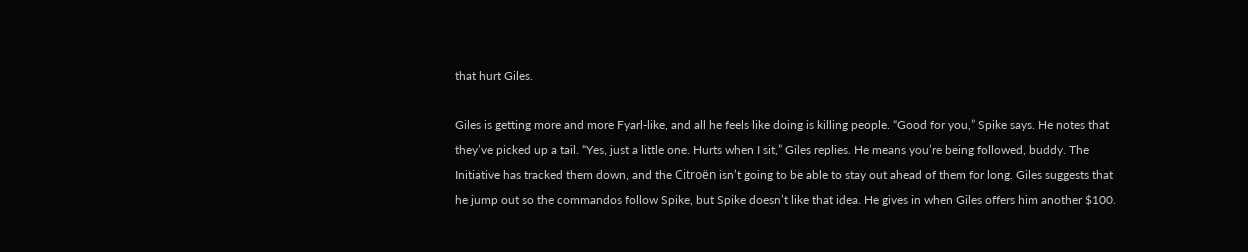that hurt Giles.

Giles is getting more and more Fyarl-like, and all he feels like doing is killing people. “Good for you,” Spike says. He notes that they’ve picked up a tail. “Yes, just a little one. Hurts when I sit,” Giles replies. He means you’re being followed, buddy. The Initiative has tracked them down, and the Citroën isn’t going to be able to stay out ahead of them for long. Giles suggests that he jump out so the commandos follow Spike, but Spike doesn’t like that idea. He gives in when Giles offers him another $100.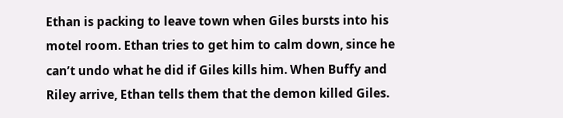Ethan is packing to leave town when Giles bursts into his motel room. Ethan tries to get him to calm down, since he can’t undo what he did if Giles kills him. When Buffy and Riley arrive, Ethan tells them that the demon killed Giles.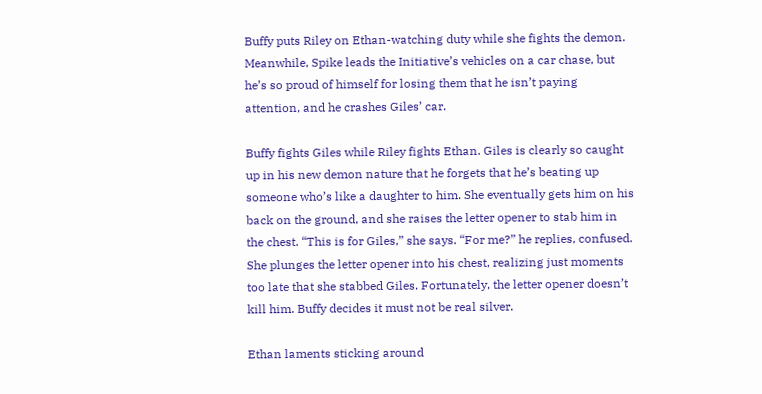Buffy puts Riley on Ethan-watching duty while she fights the demon. Meanwhile, Spike leads the Initiative’s vehicles on a car chase, but he’s so proud of himself for losing them that he isn’t paying attention, and he crashes Giles’ car.

Buffy fights Giles while Riley fights Ethan. Giles is clearly so caught up in his new demon nature that he forgets that he’s beating up someone who’s like a daughter to him. She eventually gets him on his back on the ground, and she raises the letter opener to stab him in the chest. “This is for Giles,” she says. “For me?” he replies, confused. She plunges the letter opener into his chest, realizing just moments too late that she stabbed Giles. Fortunately, the letter opener doesn’t kill him. Buffy decides it must not be real silver.

Ethan laments sticking around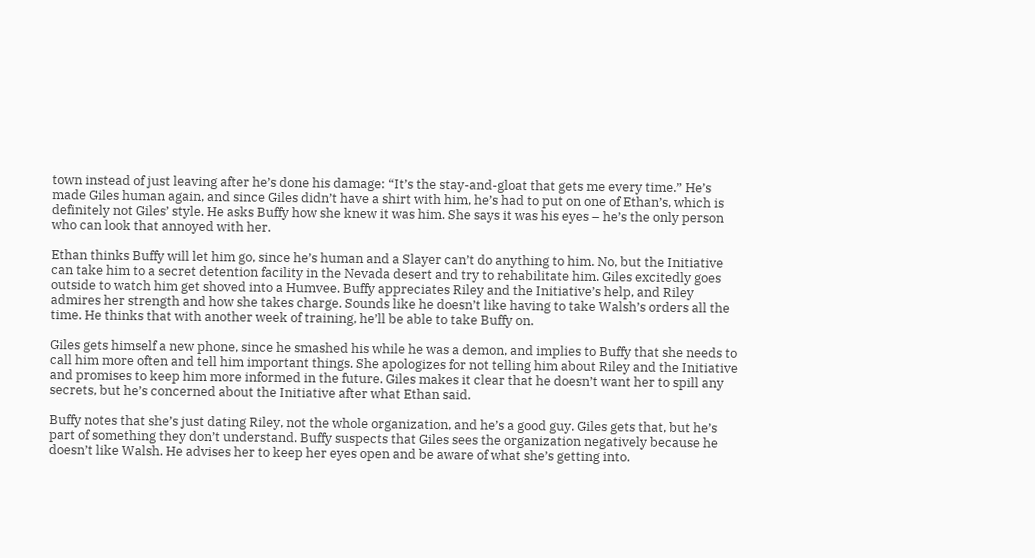town instead of just leaving after he’s done his damage: “It’s the stay-and-gloat that gets me every time.” He’s made Giles human again, and since Giles didn’t have a shirt with him, he’s had to put on one of Ethan’s, which is definitely not Giles’ style. He asks Buffy how she knew it was him. She says it was his eyes – he’s the only person who can look that annoyed with her.

Ethan thinks Buffy will let him go, since he’s human and a Slayer can’t do anything to him. No, but the Initiative can take him to a secret detention facility in the Nevada desert and try to rehabilitate him. Giles excitedly goes outside to watch him get shoved into a Humvee. Buffy appreciates Riley and the Initiative’s help, and Riley admires her strength and how she takes charge. Sounds like he doesn’t like having to take Walsh’s orders all the time. He thinks that with another week of training, he’ll be able to take Buffy on.

Giles gets himself a new phone, since he smashed his while he was a demon, and implies to Buffy that she needs to call him more often and tell him important things. She apologizes for not telling him about Riley and the Initiative and promises to keep him more informed in the future. Giles makes it clear that he doesn’t want her to spill any secrets, but he’s concerned about the Initiative after what Ethan said.

Buffy notes that she’s just dating Riley, not the whole organization, and he’s a good guy. Giles gets that, but he’s part of something they don’t understand. Buffy suspects that Giles sees the organization negatively because he doesn’t like Walsh. He advises her to keep her eyes open and be aware of what she’s getting into.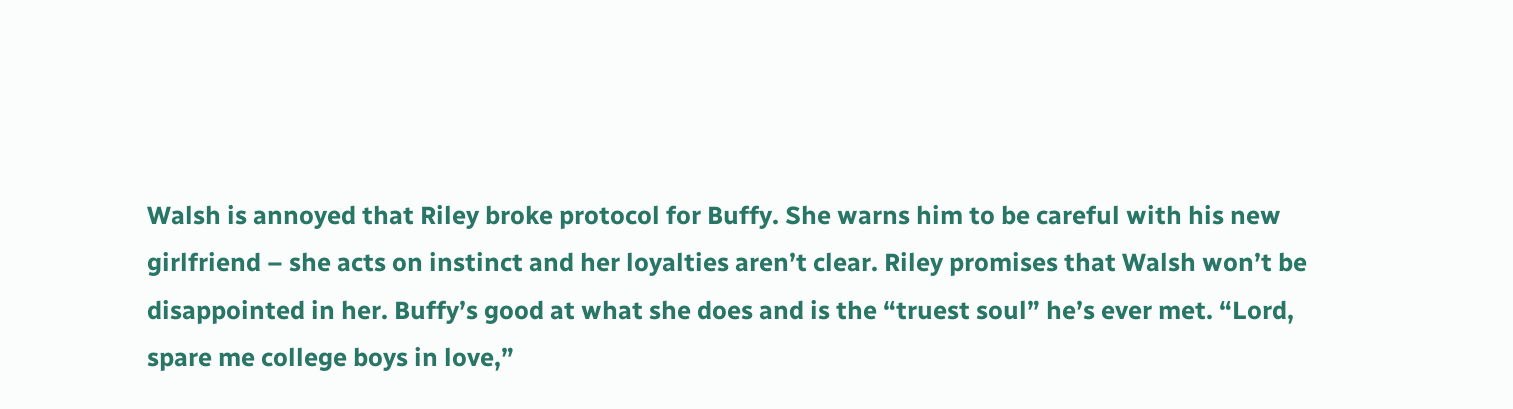Walsh is annoyed that Riley broke protocol for Buffy. She warns him to be careful with his new girlfriend – she acts on instinct and her loyalties aren’t clear. Riley promises that Walsh won’t be disappointed in her. Buffy’s good at what she does and is the “truest soul” he’s ever met. “Lord, spare me college boys in love,”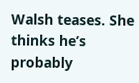Walsh teases. She thinks he’s probably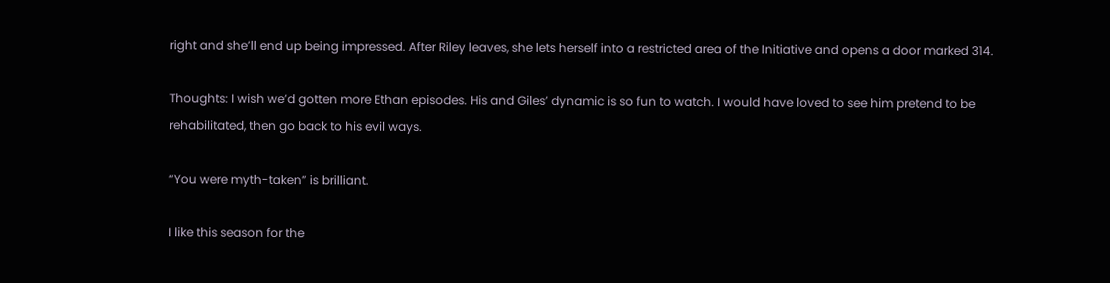right and she’ll end up being impressed. After Riley leaves, she lets herself into a restricted area of the Initiative and opens a door marked 314.

Thoughts: I wish we’d gotten more Ethan episodes. His and Giles’ dynamic is so fun to watch. I would have loved to see him pretend to be rehabilitated, then go back to his evil ways.

“You were myth-taken” is brilliant.

I like this season for the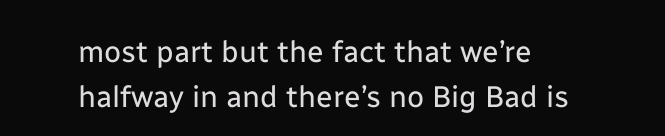most part but the fact that we’re halfway in and there’s no Big Bad is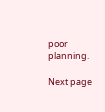poor planning.

Next page